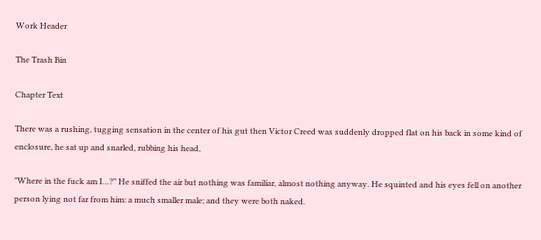Work Header

The Trash Bin

Chapter Text

There was a rushing, tugging sensation in the center of his gut then Victor Creed was suddenly dropped flat on his back in some kind of enclosure, he sat up and snarled, rubbing his head,

"Where in the fuck am I…?" He sniffed the air but nothing was familiar, almost nothing anyway. He squinted and his eyes fell on another person lying not far from him: a much smaller male; and they were both naked.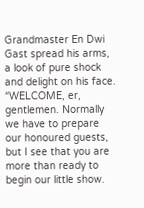Grandmaster En Dwi Gast spread his arms, a look of pure shock and delight on his face. “WELCOME, er, gentlemen. Normally we have to prepare our honoured guests, but I see that you are more than ready to begin our little show.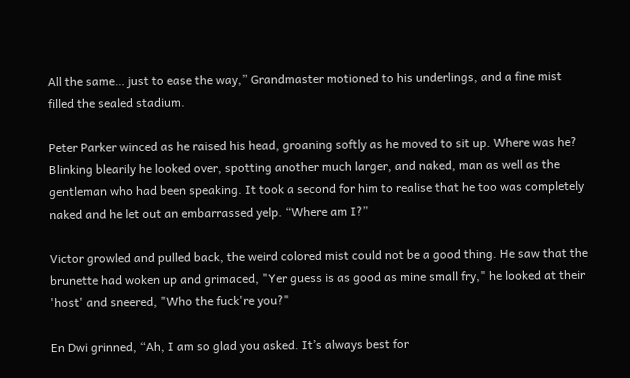All the same… just to ease the way,” Grandmaster motioned to his underlings, and a fine mist filled the sealed stadium.

Peter Parker winced as he raised his head, groaning softly as he moved to sit up. Where was he? Blinking blearily he looked over, spotting another much larger, and naked, man as well as the gentleman who had been speaking. It took a second for him to realise that he too was completely naked and he let out an embarrassed yelp. “Where am I?”

Victor growled and pulled back, the weird colored mist could not be a good thing. He saw that the brunette had woken up and grimaced, "Yer guess is as good as mine small fry," he looked at their 'host' and sneered, "Who the fuck're you?"

En Dwi grinned, “Ah, I am so glad you asked. It’s always best for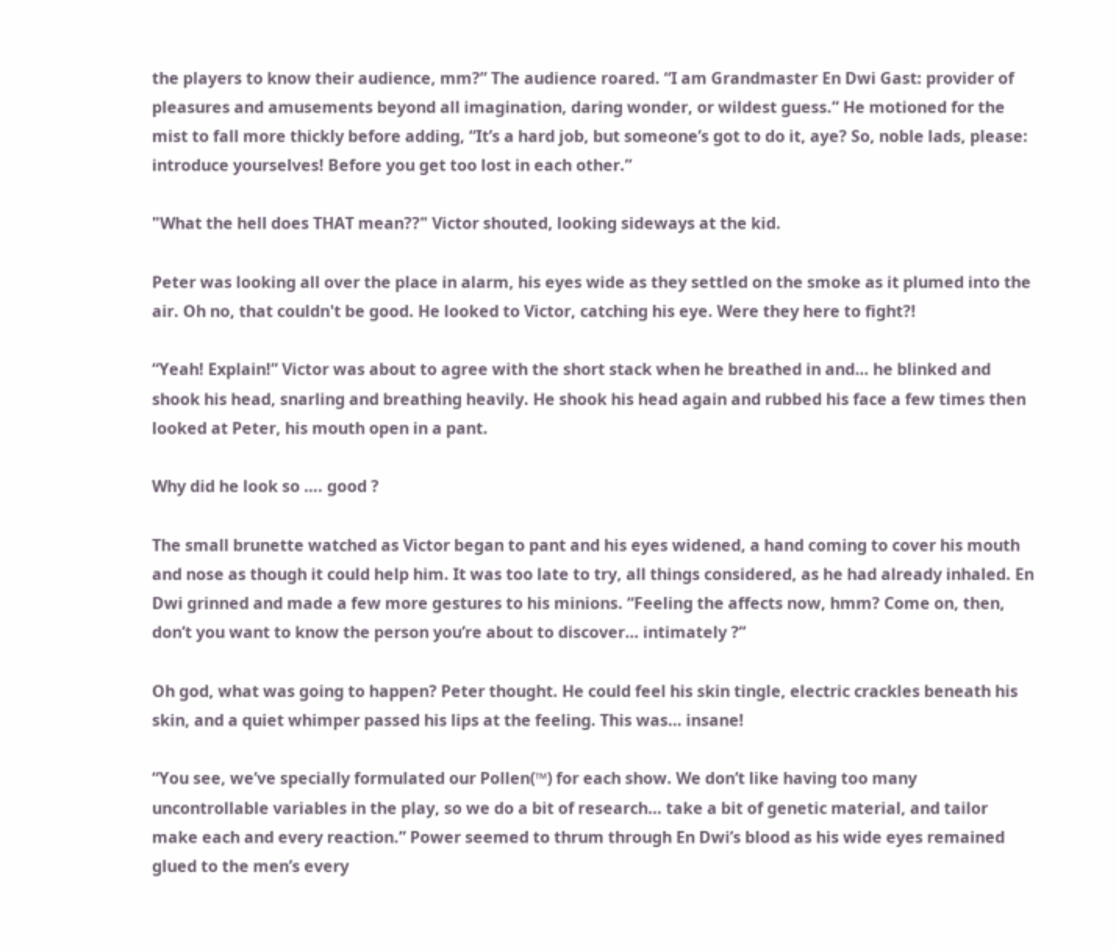the players to know their audience, mm?” The audience roared. “I am Grandmaster En Dwi Gast: provider of pleasures and amusements beyond all imagination, daring wonder, or wildest guess.” He motioned for the mist to fall more thickly before adding, “It’s a hard job, but someone’s got to do it, aye? So, noble lads, please: introduce yourselves! Before you get too lost in each other.”

"What the hell does THAT mean??" Victor shouted, looking sideways at the kid.

Peter was looking all over the place in alarm, his eyes wide as they settled on the smoke as it plumed into the air. Oh no, that couldn't be good. He looked to Victor, catching his eye. Were they here to fight?!

“Yeah! Explain!” Victor was about to agree with the short stack when he breathed in and… he blinked and shook his head, snarling and breathing heavily. He shook his head again and rubbed his face a few times then looked at Peter, his mouth open in a pant.

Why did he look so …. good ?

The small brunette watched as Victor began to pant and his eyes widened, a hand coming to cover his mouth and nose as though it could help him. It was too late to try, all things considered, as he had already inhaled. En Dwi grinned and made a few more gestures to his minions. “Feeling the affects now, hmm? Come on, then, don’t you want to know the person you’re about to discover… intimately ?”

Oh god, what was going to happen? Peter thought. He could feel his skin tingle, electric crackles beneath his skin, and a quiet whimper passed his lips at the feeling. This was… insane!

“You see, we’ve specially formulated our Pollen(™) for each show. We don’t like having too many uncontrollable variables in the play, so we do a bit of research… take a bit of genetic material, and tailor make each and every reaction.” Power seemed to thrum through En Dwi’s blood as his wide eyes remained glued to the men’s every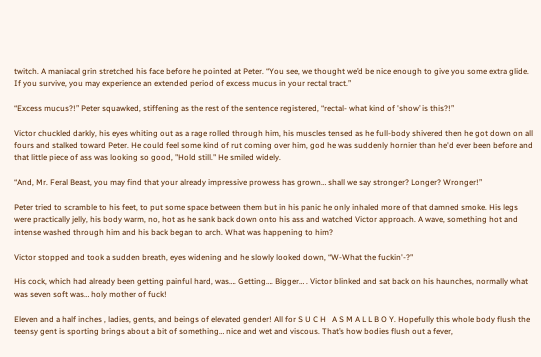twitch. A maniacal grin stretched his face before he pointed at Peter. “You see, we thought we’d be nice enough to give you some extra glide. If you survive, you may experience an extended period of excess mucus in your rectal tract.”

“Excess mucus?!” Peter squawked, stiffening as the rest of the sentence registered, “rectal- what kind of 'show’ is this?!”

Victor chuckled darkly, his eyes whiting out as a rage rolled through him, his muscles tensed as he full-body shivered then he got down on all fours and stalked toward Peter. He could feel some kind of rut coming over him, god he was suddenly hornier than he'd ever been before and that little piece of ass was looking so good, "Hold still." He smiled widely.

“And, Mr. Feral Beast, you may find that your already impressive prowess has grown… shall we say stronger? Longer? Wronger!”

Peter tried to scramble to his feet, to put some space between them but in his panic he only inhaled more of that damned smoke. His legs were practically jelly, his body warm, no, hot as he sank back down onto his ass and watched Victor approach. A wave, something hot and intense washed through him and his back began to arch. What was happening to him?

Victor stopped and took a sudden breath, eyes widening and he slowly looked down, “W-What the fuckin'-?"

His cock, which had already been getting painful hard, was…. Getting…. Bigger… . Victor blinked and sat back on his haunches, normally what was seven soft was… holy mother of fuck!

Eleven and a half inches , ladies, gents, and beings of elevated gender! All for S U C H   A S M A L L B O Y. Hopefully this whole body flush the teensy gent is sporting brings about a bit of something… nice and wet and viscous. That’s how bodies flush out a fever,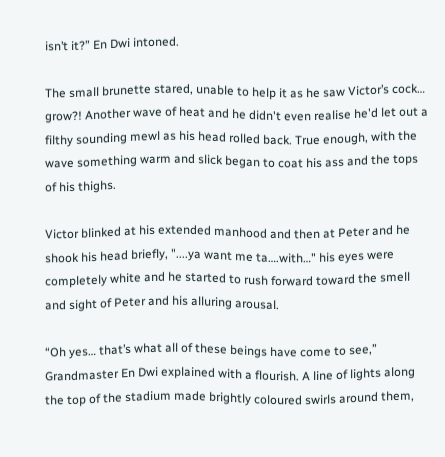isn’t it?” En Dwi intoned.

The small brunette stared, unable to help it as he saw Victor’s cock… grow?! Another wave of heat and he didn't even realise he'd let out a filthy sounding mewl as his head rolled back. True enough, with the wave something warm and slick began to coat his ass and the tops of his thighs.

Victor blinked at his extended manhood and then at Peter and he shook his head briefly, "....ya want me ta….with…" his eyes were completely white and he started to rush forward toward the smell and sight of Peter and his alluring arousal.

“Oh yes… that’s what all of these beings have come to see,” Grandmaster En Dwi explained with a flourish. A line of lights along the top of the stadium made brightly coloured swirls around them,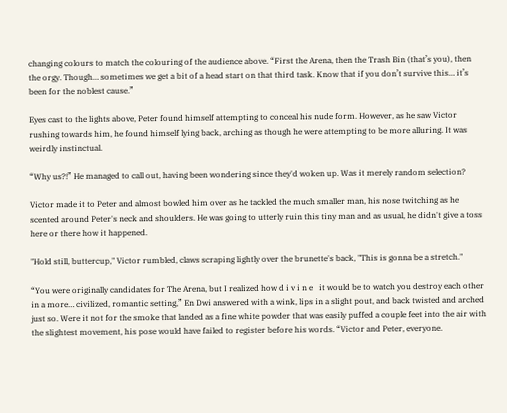changing colours to match the colouring of the audience above. “First the Arena, then the Trash Bin (that’s you), then the orgy. Though… sometimes we get a bit of a head start on that third task. Know that if you don’t survive this… it’s been for the noblest cause.”

Eyes cast to the lights above, Peter found himself attempting to conceal his nude form. However, as he saw Victor rushing towards him, he found himself lying back, arching as though he were attempting to be more alluring. It was weirdly instinctual.

“Why us?!” He managed to call out, having been wondering since they'd woken up. Was it merely random selection?

Victor made it to Peter and almost bowled him over as he tackled the much smaller man, his nose twitching as he scented around Peter's neck and shoulders. He was going to utterly ruin this tiny man and as usual, he didn't give a toss here or there how it happened.

"Hold still, buttercup," Victor rumbled, claws scraping lightly over the brunette's back, "This is gonna be a stretch."

“You were originally candidates for The Arena, but I realized how d i v i n e   it would be to watch you destroy each other in a more… civilized, romantic setting,” En Dwi answered with a wink, lips in a slight pout, and back twisted and arched just so. Were it not for the smoke that landed as a fine white powder that was easily puffed a couple feet into the air with the slightest movement, his pose would have failed to register before his words. “Victor and Peter, everyone.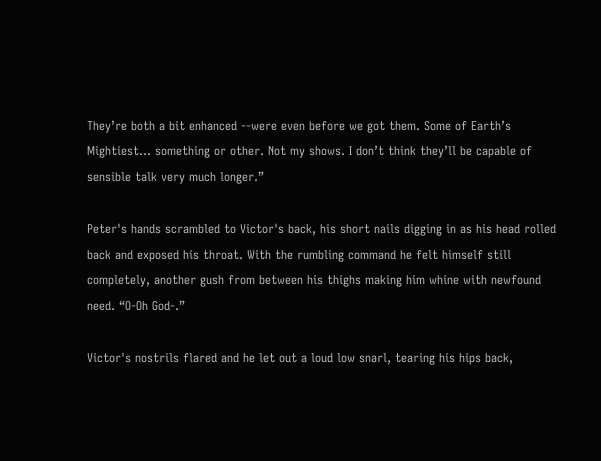They’re both a bit enhanced --were even before we got them. Some of Earth’s Mightiest… something or other. Not my shows. I don’t think they’ll be capable of sensible talk very much longer.”

Peter's hands scrambled to Victor's back, his short nails digging in as his head rolled back and exposed his throat. With the rumbling command he felt himself still completely, another gush from between his thighs making him whine with newfound need. “O-Oh God-.”

Victor's nostrils flared and he let out a loud low snarl, tearing his hips back,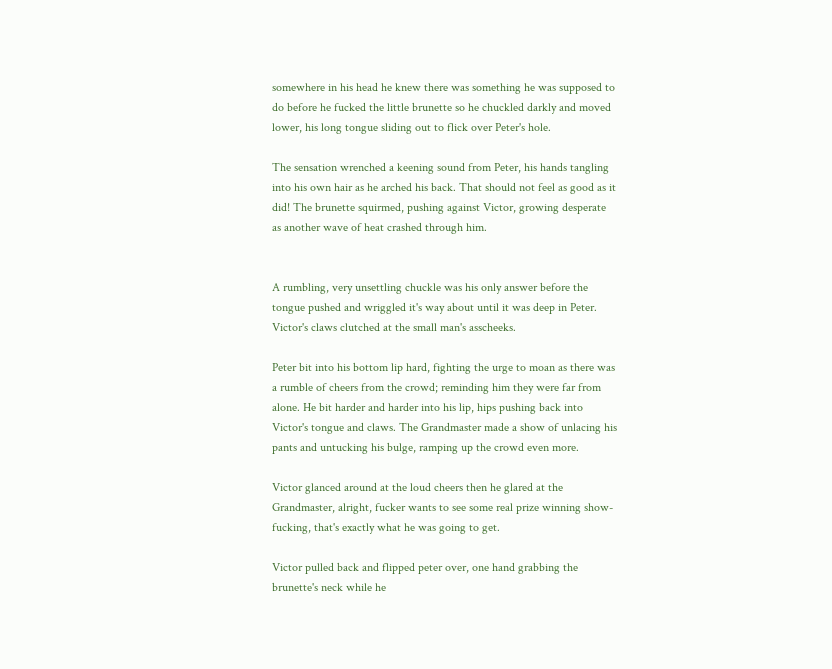somewhere in his head he knew there was something he was supposed to do before he fucked the little brunette so he chuckled darkly and moved lower, his long tongue sliding out to flick over Peter's hole.

The sensation wrenched a keening sound from Peter, his hands tangling into his own hair as he arched his back. That should not feel as good as it did! The brunette squirmed, pushing against Victor, growing desperate as another wave of heat crashed through him.


A rumbling, very unsettling chuckle was his only answer before the tongue pushed and wriggled it's way about until it was deep in Peter. Victor's claws clutched at the small man's asscheeks.

Peter bit into his bottom lip hard, fighting the urge to moan as there was a rumble of cheers from the crowd; reminding him they were far from alone. He bit harder and harder into his lip, hips pushing back into Victor's tongue and claws. The Grandmaster made a show of unlacing his pants and untucking his bulge, ramping up the crowd even more.

Victor glanced around at the loud cheers then he glared at the Grandmaster, alright, fucker wants to see some real prize winning show-fucking, that's exactly what he was going to get.

Victor pulled back and flipped peter over, one hand grabbing the brunette's neck while he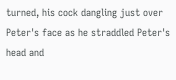turned, his cock dangling just over Peter's face as he straddled Peter's head and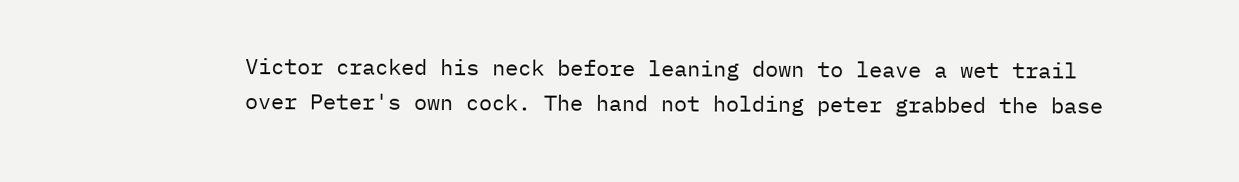Victor cracked his neck before leaning down to leave a wet trail over Peter's own cock. The hand not holding peter grabbed the base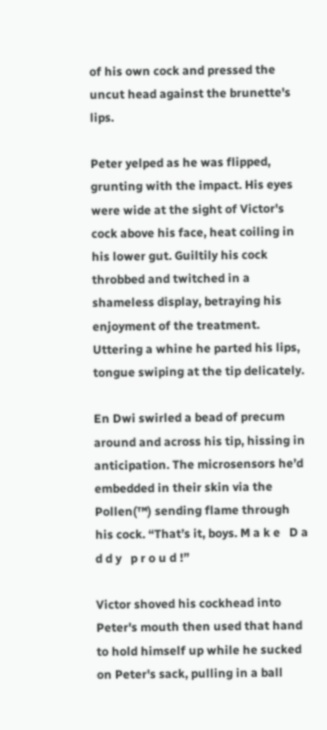of his own cock and pressed the uncut head against the brunette's lips.

Peter yelped as he was flipped, grunting with the impact. His eyes were wide at the sight of Victor's cock above his face, heat coiling in his lower gut. Guiltily his cock throbbed and twitched in a shameless display, betraying his enjoyment of the treatment. Uttering a whine he parted his lips, tongue swiping at the tip delicately.

En Dwi swirled a bead of precum around and across his tip, hissing in anticipation. The microsensors he’d embedded in their skin via the Pollen(™) sending flame through his cock. “That’s it, boys. M a k e   D a d d y   p r o u d !”

Victor shoved his cockhead into Peter's mouth then used that hand to hold himself up while he sucked on Peter's sack, pulling in a ball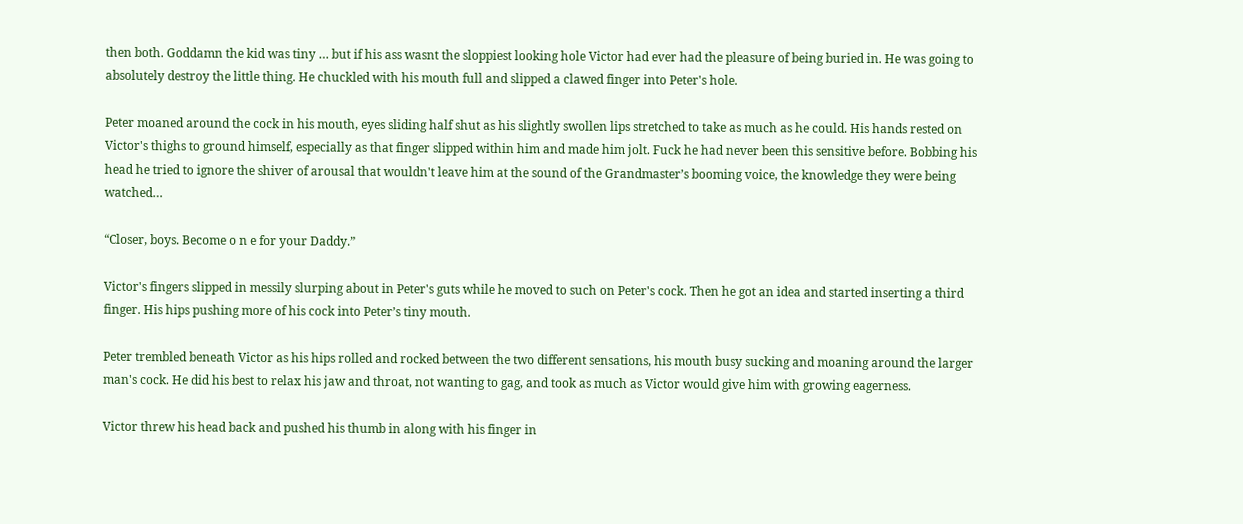then both. Goddamn the kid was tiny … but if his ass wasnt the sloppiest looking hole Victor had ever had the pleasure of being buried in. He was going to absolutely destroy the little thing. He chuckled with his mouth full and slipped a clawed finger into Peter's hole.

Peter moaned around the cock in his mouth, eyes sliding half shut as his slightly swollen lips stretched to take as much as he could. His hands rested on Victor's thighs to ground himself, especially as that finger slipped within him and made him jolt. Fuck he had never been this sensitive before. Bobbing his head he tried to ignore the shiver of arousal that wouldn't leave him at the sound of the Grandmaster’s booming voice, the knowledge they were being watched…

“Closer, boys. Become o n e for your Daddy.”

Victor's fingers slipped in messily slurping about in Peter's guts while he moved to such on Peter's cock. Then he got an idea and started inserting a third finger. His hips pushing more of his cock into Peter’s tiny mouth.

Peter trembled beneath Victor as his hips rolled and rocked between the two different sensations, his mouth busy sucking and moaning around the larger man's cock. He did his best to relax his jaw and throat, not wanting to gag, and took as much as Victor would give him with growing eagerness.

Victor threw his head back and pushed his thumb in along with his finger in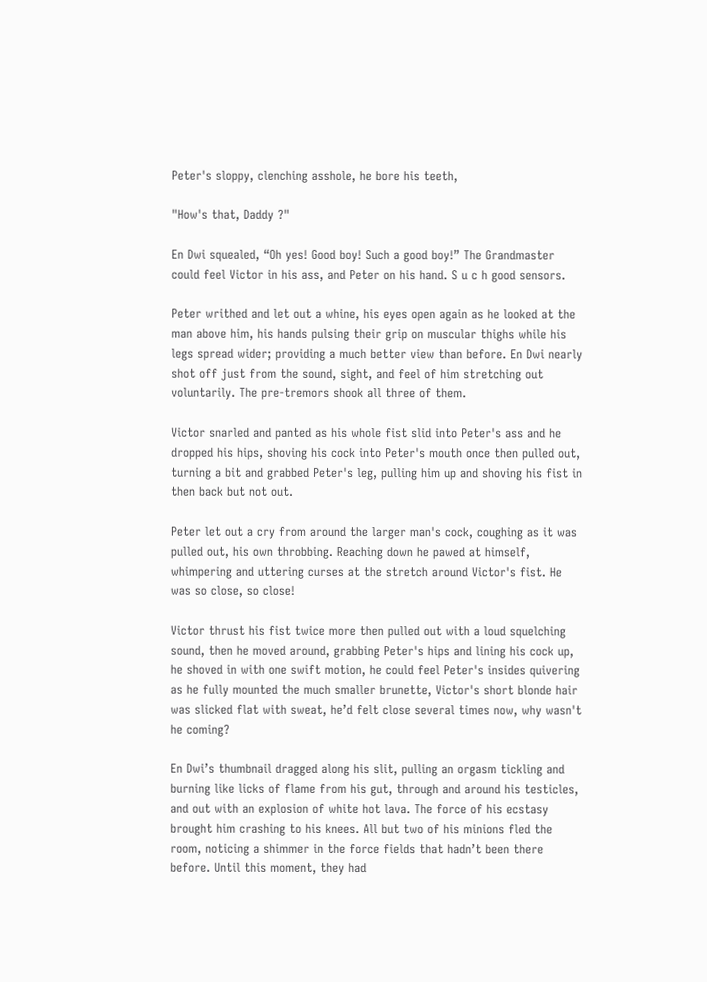Peter's sloppy, clenching asshole, he bore his teeth,

"How's that, Daddy ?"

En Dwi squealed, “Oh yes! Good boy! Such a good boy!” The Grandmaster could feel Victor in his ass, and Peter on his hand. S u c h good sensors.

Peter writhed and let out a whine, his eyes open again as he looked at the man above him, his hands pulsing their grip on muscular thighs while his legs spread wider; providing a much better view than before. En Dwi nearly shot off just from the sound, sight, and feel of him stretching out voluntarily. The pre-tremors shook all three of them.

Victor snarled and panted as his whole fist slid into Peter's ass and he dropped his hips, shoving his cock into Peter's mouth once then pulled out, turning a bit and grabbed Peter's leg, pulling him up and shoving his fist in then back but not out.

Peter let out a cry from around the larger man's cock, coughing as it was pulled out, his own throbbing. Reaching down he pawed at himself, whimpering and uttering curses at the stretch around Victor's fist. He was so close, so close!

Victor thrust his fist twice more then pulled out with a loud squelching sound, then he moved around, grabbing Peter's hips and lining his cock up, he shoved in with one swift motion, he could feel Peter's insides quivering as he fully mounted the much smaller brunette, Victor's short blonde hair was slicked flat with sweat, he’d felt close several times now, why wasn't he coming?

En Dwi’s thumbnail dragged along his slit, pulling an orgasm tickling and burning like licks of flame from his gut, through and around his testicles, and out with an explosion of white hot lava. The force of his ecstasy brought him crashing to his knees. All but two of his minions fled the room, noticing a shimmer in the force fields that hadn’t been there before. Until this moment, they had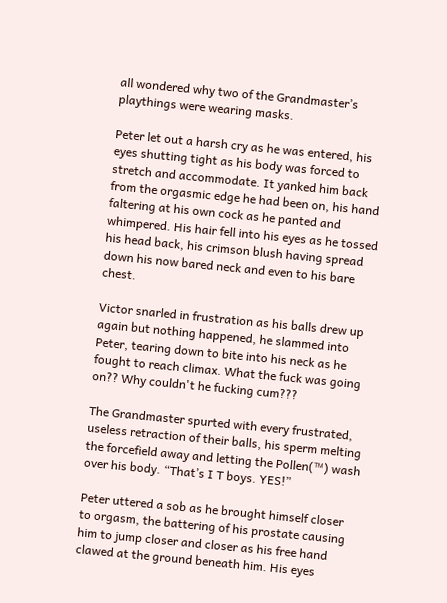all wondered why two of the Grandmaster’s playthings were wearing masks.

Peter let out a harsh cry as he was entered, his eyes shutting tight as his body was forced to stretch and accommodate. It yanked him back from the orgasmic edge he had been on, his hand faltering at his own cock as he panted and whimpered. His hair fell into his eyes as he tossed his head back, his crimson blush having spread down his now bared neck and even to his bare chest.

Victor snarled in frustration as his balls drew up again but nothing happened, he slammed into Peter, tearing down to bite into his neck as he fought to reach climax. What the fuck was going on?? Why couldn't he fucking cum???

The Grandmaster spurted with every frustrated, useless retraction of their balls, his sperm melting the forcefield away and letting the Pollen(™) wash over his body. “That’s I T boys. YES!”

Peter uttered a sob as he brought himself closer to orgasm, the battering of his prostate causing him to jump closer and closer as his free hand clawed at the ground beneath him. His eyes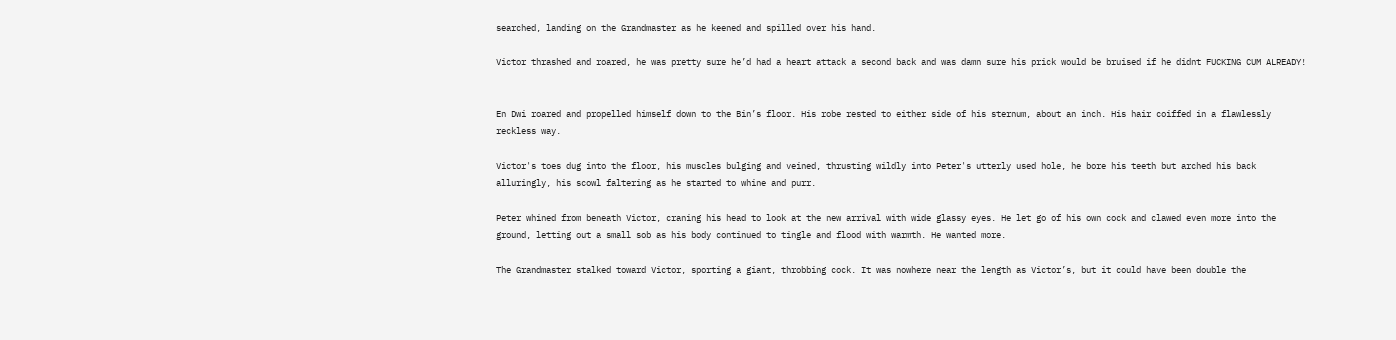searched, landing on the Grandmaster as he keened and spilled over his hand.

Victor thrashed and roared, he was pretty sure he’d had a heart attack a second back and was damn sure his prick would be bruised if he didnt FUCKING CUM ALREADY!


En Dwi roared and propelled himself down to the Bin’s floor. His robe rested to either side of his sternum, about an inch. His hair coiffed in a flawlessly reckless way.

Victor's toes dug into the floor, his muscles bulging and veined, thrusting wildly into Peter's utterly used hole, he bore his teeth but arched his back alluringly, his scowl faltering as he started to whine and purr.

Peter whined from beneath Victor, craning his head to look at the new arrival with wide glassy eyes. He let go of his own cock and clawed even more into the ground, letting out a small sob as his body continued to tingle and flood with warmth. He wanted more.

The Grandmaster stalked toward Victor, sporting a giant, throbbing cock. It was nowhere near the length as Victor’s, but it could have been double the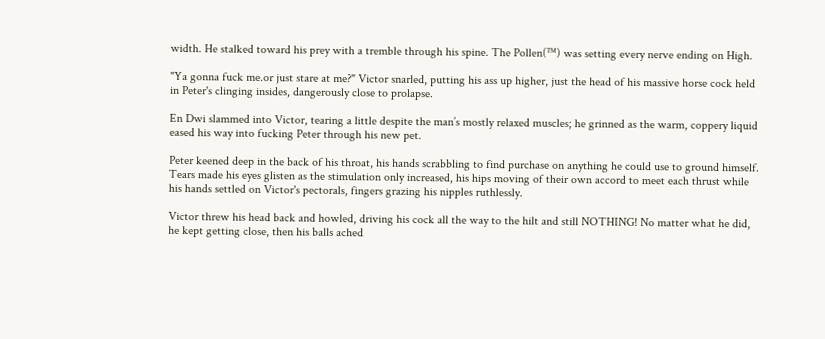width. He stalked toward his prey with a tremble through his spine. The Pollen(™) was setting every nerve ending on High.

"Ya gonna fuck me.or just stare at me?" Victor snarled, putting his ass up higher, just the head of his massive horse cock held in Peter's clinging insides, dangerously close to prolapse.

En Dwi slammed into Victor, tearing a little despite the man’s mostly relaxed muscles; he grinned as the warm, coppery liquid eased his way into fucking Peter through his new pet.

Peter keened deep in the back of his throat, his hands scrabbling to find purchase on anything he could use to ground himself. Tears made his eyes glisten as the stimulation only increased, his hips moving of their own accord to meet each thrust while his hands settled on Victor's pectorals, fingers grazing his nipples ruthlessly.

Victor threw his head back and howled, driving his cock all the way to the hilt and still NOTHING! No matter what he did, he kept getting close, then his balls ached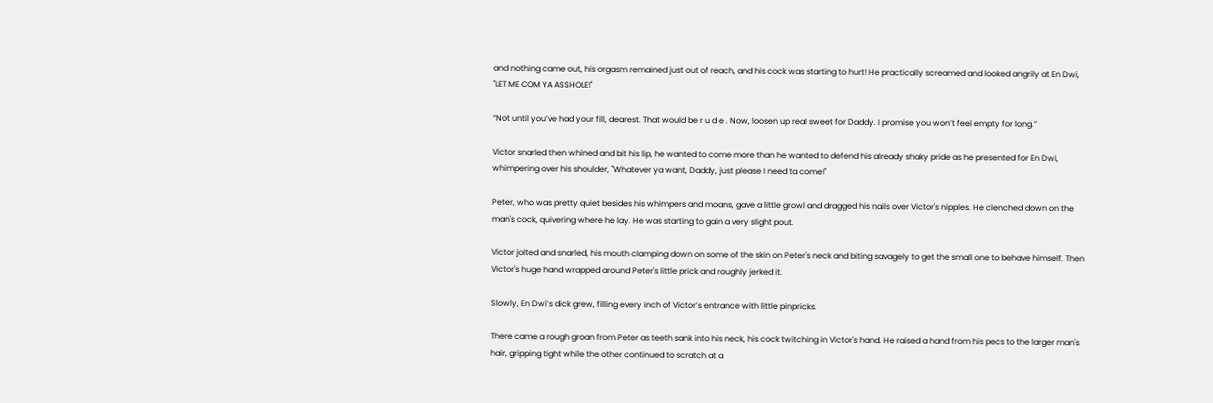and nothing came out, his orgasm remained just out of reach, and his cock was starting to hurt! He practically screamed and looked angrily at En Dwi, "LET ME COM YA ASSHOLE!"

“Not until you’ve had your fill, dearest. That would be r u d e . Now, loosen up real sweet for Daddy. I promise you won’t feel empty for long.”

Victor snarled then whined and bit his lip, he wanted to come more than he wanted to defend his already shaky pride as he presented for En Dwi, whimpering over his shoulder, "Whatever ya want, Daddy, just please I need ta come!"

Peter, who was pretty quiet besides his whimpers and moans, gave a little growl and dragged his nails over Victor's nipples. He clenched down on the man's cock, quivering where he lay. He was starting to gain a very slight pout.

Victor jolted and snarled, his mouth clamping down on some of the skin on Peter's neck and biting savagely to get the small one to behave himself. Then Victor's huge hand wrapped around Peter's little prick and roughly jerked it.

Slowly, En Dwi’s dick grew, filling every inch of Victor’s entrance with little pinpricks.

There came a rough groan from Peter as teeth sank into his neck, his cock twitching in Victor's hand. He raised a hand from his pecs to the larger man's hair, gripping tight while the other continued to scratch at a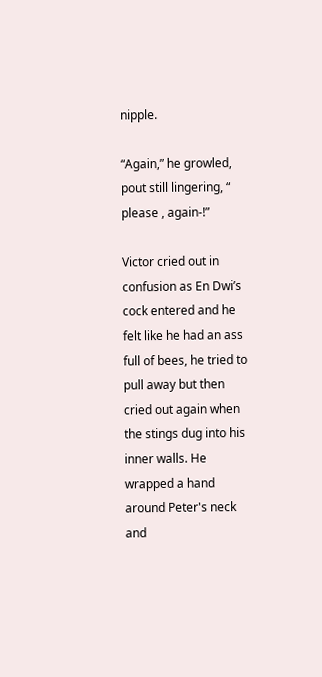nipple.

“Again,” he growled, pout still lingering, “ please , again-!”

Victor cried out in confusion as En Dwi’s cock entered and he felt like he had an ass full of bees, he tried to pull away but then cried out again when the stings dug into his inner walls. He wrapped a hand around Peter's neck and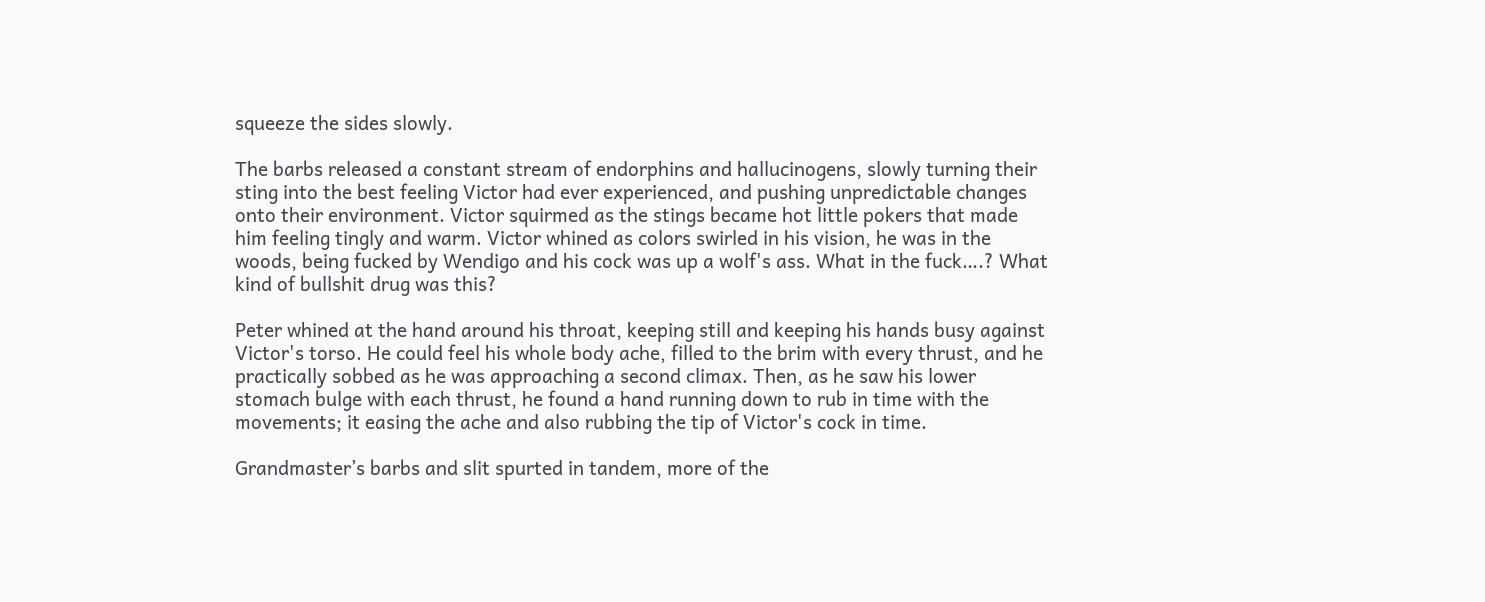squeeze the sides slowly.

The barbs released a constant stream of endorphins and hallucinogens, slowly turning their sting into the best feeling Victor had ever experienced, and pushing unpredictable changes onto their environment. Victor squirmed as the stings became hot little pokers that made him feeling tingly and warm. Victor whined as colors swirled in his vision, he was in the woods, being fucked by Wendigo and his cock was up a wolf's ass. What in the fuck….? What kind of bullshit drug was this?

Peter whined at the hand around his throat, keeping still and keeping his hands busy against Victor's torso. He could feel his whole body ache, filled to the brim with every thrust, and he practically sobbed as he was approaching a second climax. Then, as he saw his lower stomach bulge with each thrust, he found a hand running down to rub in time with the movements; it easing the ache and also rubbing the tip of Victor's cock in time.

Grandmaster’s barbs and slit spurted in tandem, more of the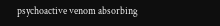psychoactive venom absorbing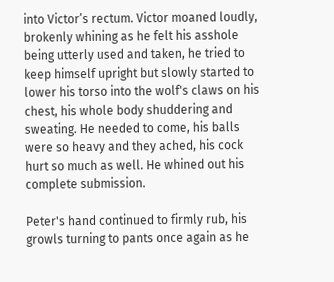into Victor’s rectum. Victor moaned loudly, brokenly whining as he felt his asshole being utterly used and taken, he tried to keep himself upright but slowly started to lower his torso into the wolf's claws on his chest, his whole body shuddering and sweating. He needed to come, his balls were so heavy and they ached, his cock hurt so much as well. He whined out his complete submission.

Peter's hand continued to firmly rub, his growls turning to pants once again as he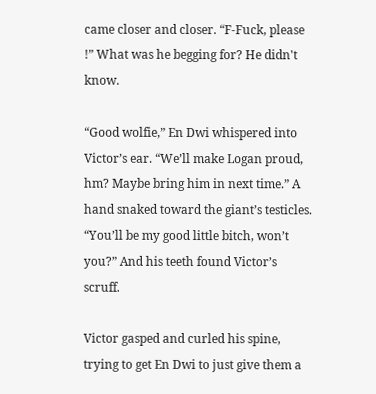came closer and closer. “F-Fuck, please !” What was he begging for? He didn't know.

“Good wolfie,” En Dwi whispered into Victor’s ear. “We’ll make Logan proud, hm? Maybe bring him in next time.” A hand snaked toward the giant’s testicles. “You’ll be my good little bitch, won’t you?” And his teeth found Victor’s scruff.

Victor gasped and curled his spine, trying to get En Dwi to just give them a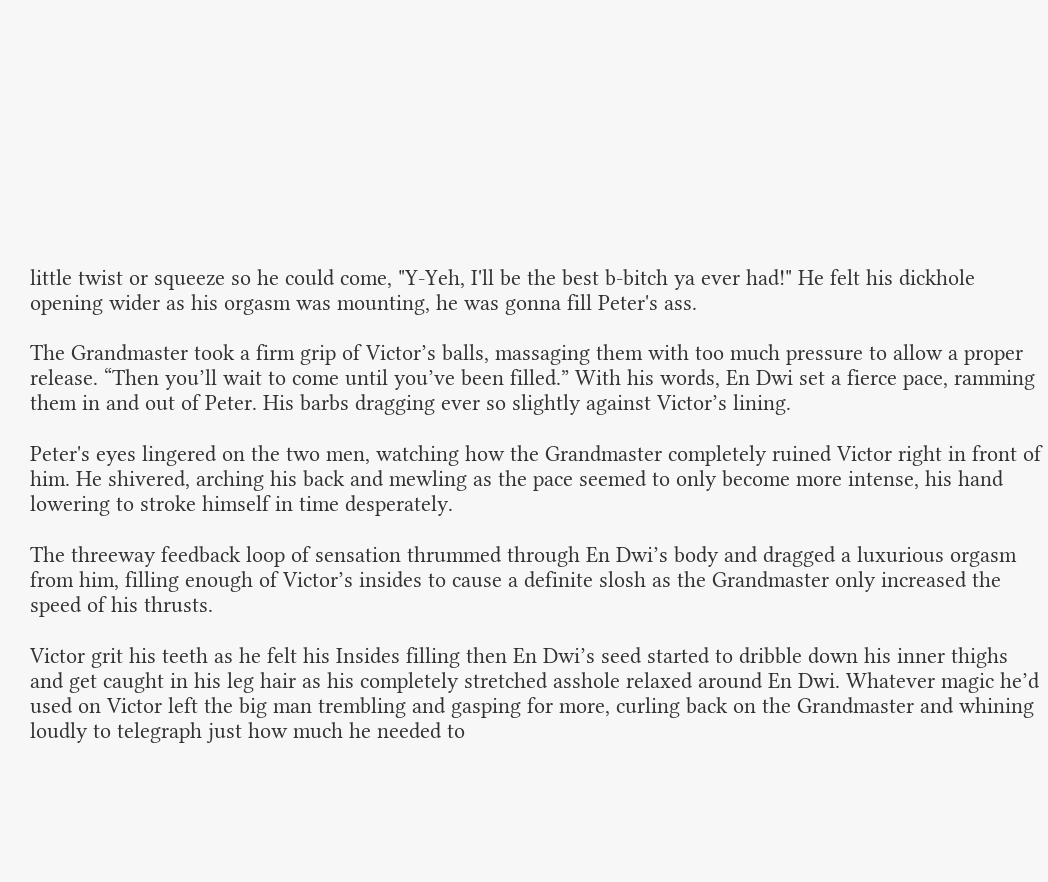little twist or squeeze so he could come, "Y-Yeh, I'll be the best b-bitch ya ever had!" He felt his dickhole opening wider as his orgasm was mounting, he was gonna fill Peter's ass.

The Grandmaster took a firm grip of Victor’s balls, massaging them with too much pressure to allow a proper release. “Then you’ll wait to come until you’ve been filled.” With his words, En Dwi set a fierce pace, ramming them in and out of Peter. His barbs dragging ever so slightly against Victor’s lining.

Peter's eyes lingered on the two men, watching how the Grandmaster completely ruined Victor right in front of him. He shivered, arching his back and mewling as the pace seemed to only become more intense, his hand lowering to stroke himself in time desperately.

The threeway feedback loop of sensation thrummed through En Dwi’s body and dragged a luxurious orgasm from him, filling enough of Victor’s insides to cause a definite slosh as the Grandmaster only increased the speed of his thrusts.

Victor grit his teeth as he felt his Insides filling then En Dwi’s seed started to dribble down his inner thighs and get caught in his leg hair as his completely stretched asshole relaxed around En Dwi. Whatever magic he’d used on Victor left the big man trembling and gasping for more, curling back on the Grandmaster and whining loudly to telegraph just how much he needed to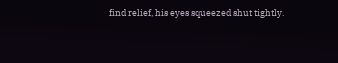find relief, his eyes squeezed shut tightly.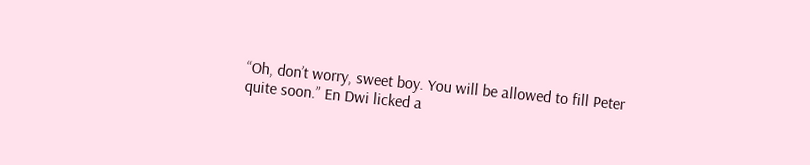“Oh, don’t worry, sweet boy. You will be allowed to fill Peter quite soon.” En Dwi licked a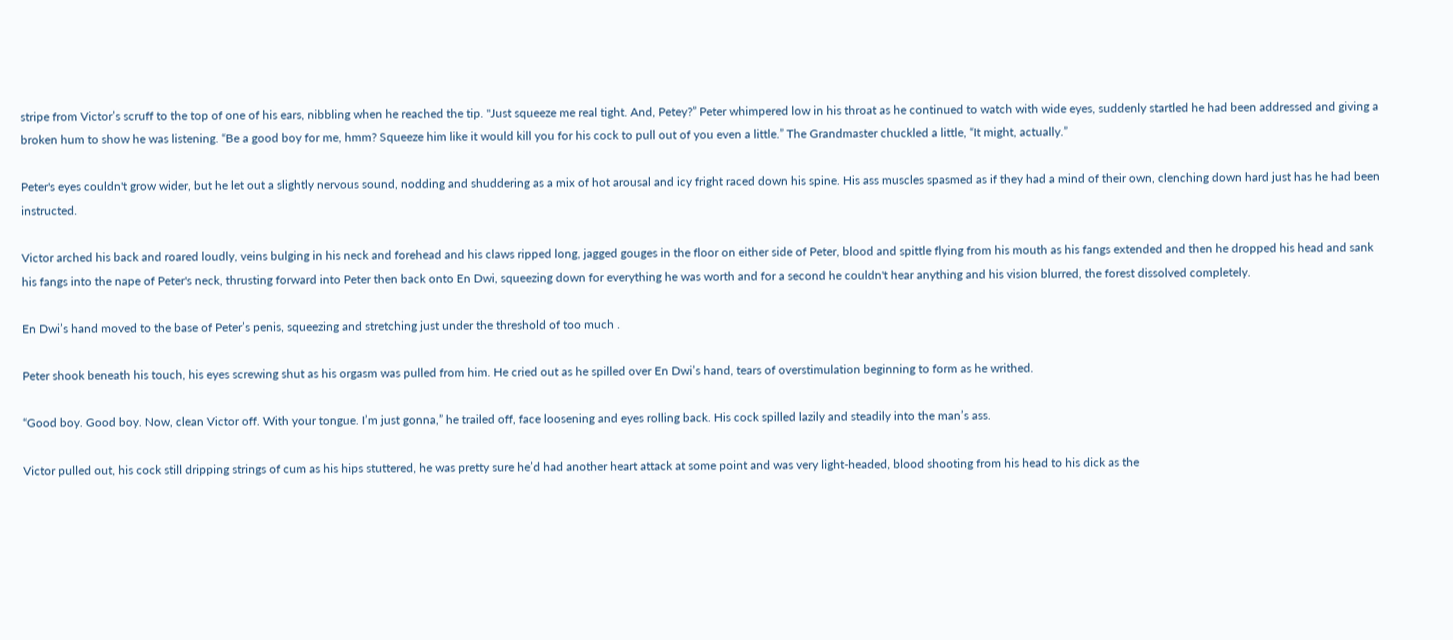stripe from Victor’s scruff to the top of one of his ears, nibbling when he reached the tip. "Just squeeze me real tight. And, Petey?” Peter whimpered low in his throat as he continued to watch with wide eyes, suddenly startled he had been addressed and giving a broken hum to show he was listening. “Be a good boy for me, hmm? Squeeze him like it would kill you for his cock to pull out of you even a little.” The Grandmaster chuckled a little, “It might, actually.”

Peter's eyes couldn't grow wider, but he let out a slightly nervous sound, nodding and shuddering as a mix of hot arousal and icy fright raced down his spine. His ass muscles spasmed as if they had a mind of their own, clenching down hard just has he had been instructed.

Victor arched his back and roared loudly, veins bulging in his neck and forehead and his claws ripped long, jagged gouges in the floor on either side of Peter, blood and spittle flying from his mouth as his fangs extended and then he dropped his head and sank his fangs into the nape of Peter's neck, thrusting forward into Peter then back onto En Dwi, squeezing down for everything he was worth and for a second he couldn't hear anything and his vision blurred, the forest dissolved completely.

En Dwi’s hand moved to the base of Peter’s penis, squeezing and stretching just under the threshold of too much .

Peter shook beneath his touch, his eyes screwing shut as his orgasm was pulled from him. He cried out as he spilled over En Dwi’s hand, tears of overstimulation beginning to form as he writhed.

“Good boy. Good boy. Now, clean Victor off. With your tongue. I’m just gonna,” he trailed off, face loosening and eyes rolling back. His cock spilled lazily and steadily into the man’s ass.

Victor pulled out, his cock still dripping strings of cum as his hips stuttered, he was pretty sure he’d had another heart attack at some point and was very light-headed, blood shooting from his head to his dick as the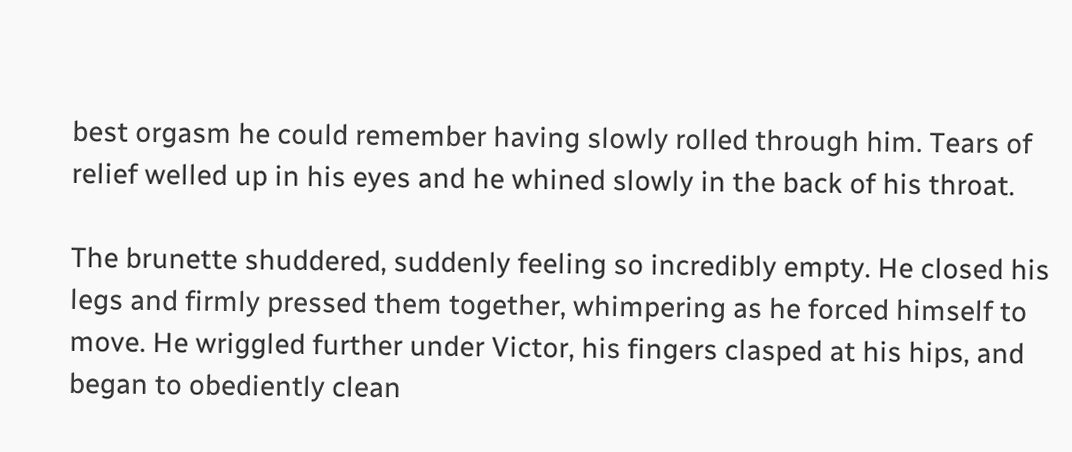best orgasm he could remember having slowly rolled through him. Tears of relief welled up in his eyes and he whined slowly in the back of his throat.

The brunette shuddered, suddenly feeling so incredibly empty. He closed his legs and firmly pressed them together, whimpering as he forced himself to move. He wriggled further under Victor, his fingers clasped at his hips, and began to obediently clean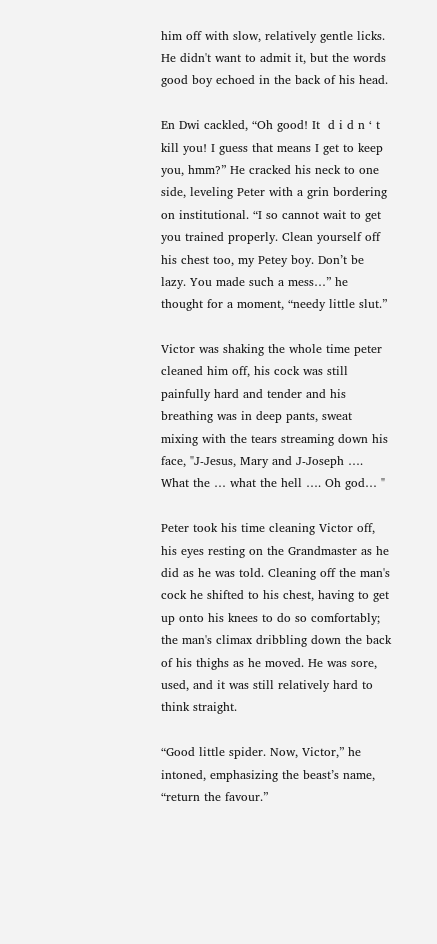him off with slow, relatively gentle licks. He didn't want to admit it, but the words good boy echoed in the back of his head.

En Dwi cackled, “Oh good! It  d i d n ‘ t   kill you! I guess that means I get to keep you, hmm?” He cracked his neck to one side, leveling Peter with a grin bordering on institutional. “I so cannot wait to get you trained properly. Clean yourself off his chest too, my Petey boy. Don’t be lazy. You made such a mess…” he thought for a moment, “needy little slut.”

Victor was shaking the whole time peter cleaned him off, his cock was still painfully hard and tender and his breathing was in deep pants, sweat mixing with the tears streaming down his face, "J-Jesus, Mary and J-Joseph …. What the … what the hell …. Oh god… "

Peter took his time cleaning Victor off, his eyes resting on the Grandmaster as he did as he was told. Cleaning off the man's cock he shifted to his chest, having to get up onto his knees to do so comfortably; the man's climax dribbling down the back of his thighs as he moved. He was sore, used, and it was still relatively hard to think straight.

“Good little spider. Now, Victor,” he intoned, emphasizing the beast’s name, “return the favour.”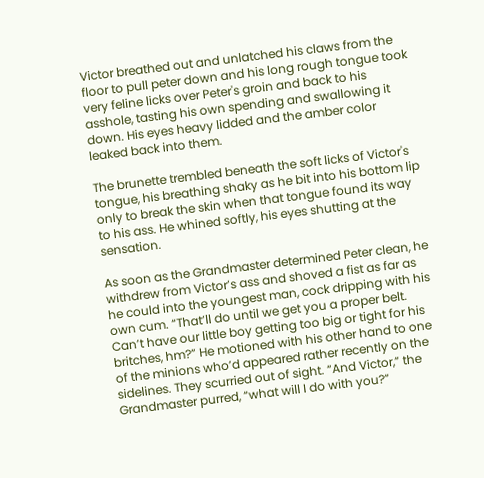Victor breathed out and unlatched his claws from the floor to pull peter down and his long rough tongue took very feline licks over Peter's groin and back to his asshole, tasting his own spending and swallowing it down. His eyes heavy lidded and the amber color leaked back into them.

The brunette trembled beneath the soft licks of Victor's tongue, his breathing shaky as he bit into his bottom lip only to break the skin when that tongue found its way to his ass. He whined softly, his eyes shutting at the sensation.

As soon as the Grandmaster determined Peter clean, he withdrew from Victor’s ass and shoved a fist as far as he could into the youngest man, cock dripping with his own cum. “That’ll do until we get you a proper belt. Can’t have our little boy getting too big or tight for his britches, hm?” He motioned with his other hand to one of the minions who’d appeared rather recently on the sidelines. They scurried out of sight. “And Victor,” the Grandmaster purred, “what will I do with you?”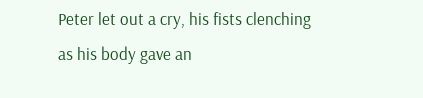Peter let out a cry, his fists clenching as his body gave an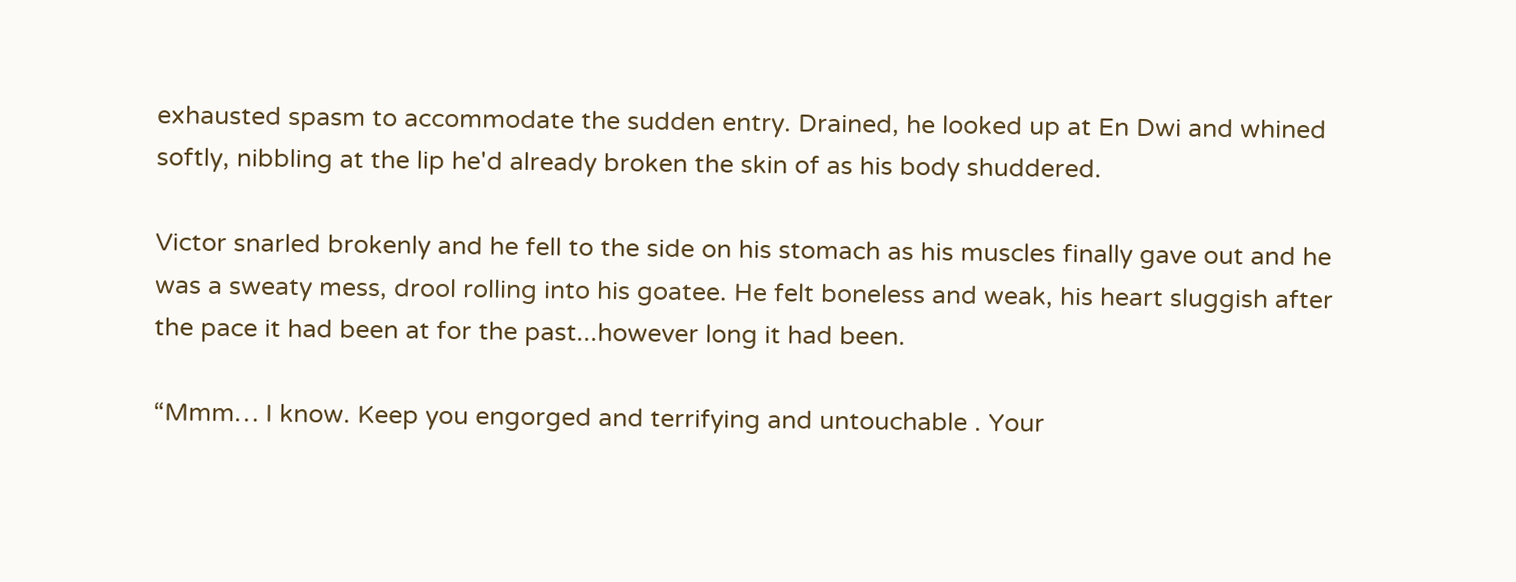exhausted spasm to accommodate the sudden entry. Drained, he looked up at En Dwi and whined softly, nibbling at the lip he'd already broken the skin of as his body shuddered.

Victor snarled brokenly and he fell to the side on his stomach as his muscles finally gave out and he was a sweaty mess, drool rolling into his goatee. He felt boneless and weak, his heart sluggish after the pace it had been at for the past...however long it had been.

“Mmm… I know. Keep you engorged and terrifying and untouchable . Your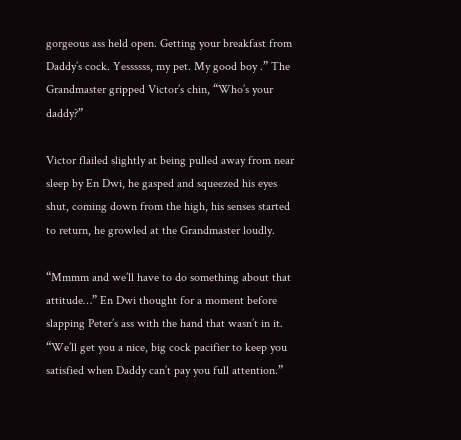gorgeous ass held open. Getting your breakfast from Daddy’s cock. Yessssss, my pet. My good boy .” The Grandmaster gripped Victor’s chin, “Who’s your daddy?”

Victor flailed slightly at being pulled away from near sleep by En Dwi, he gasped and squeezed his eyes shut, coming down from the high, his senses started to return, he growled at the Grandmaster loudly.

“Mmmm and we’ll have to do something about that attitude…” En Dwi thought for a moment before slapping Peter’s ass with the hand that wasn’t in it. “We’ll get you a nice, big cock pacifier to keep you satisfied when Daddy can’t pay you full attention.”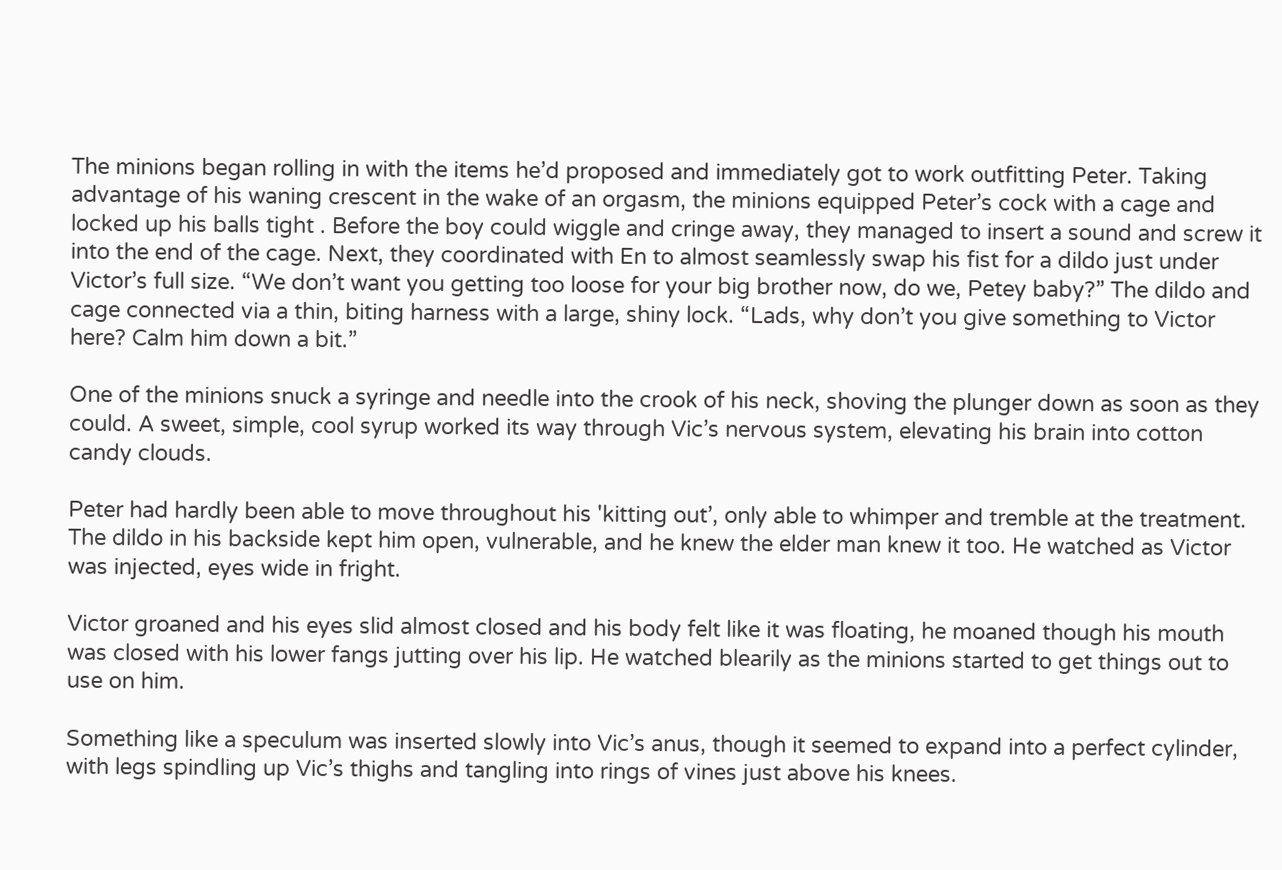The minions began rolling in with the items he’d proposed and immediately got to work outfitting Peter. Taking advantage of his waning crescent in the wake of an orgasm, the minions equipped Peter’s cock with a cage and locked up his balls tight . Before the boy could wiggle and cringe away, they managed to insert a sound and screw it into the end of the cage. Next, they coordinated with En to almost seamlessly swap his fist for a dildo just under Victor’s full size. “We don’t want you getting too loose for your big brother now, do we, Petey baby?” The dildo and cage connected via a thin, biting harness with a large, shiny lock. “Lads, why don’t you give something to Victor here? Calm him down a bit.”

One of the minions snuck a syringe and needle into the crook of his neck, shoving the plunger down as soon as they could. A sweet, simple, cool syrup worked its way through Vic’s nervous system, elevating his brain into cotton candy clouds.

Peter had hardly been able to move throughout his 'kitting out’, only able to whimper and tremble at the treatment. The dildo in his backside kept him open, vulnerable, and he knew the elder man knew it too. He watched as Victor was injected, eyes wide in fright.

Victor groaned and his eyes slid almost closed and his body felt like it was floating, he moaned though his mouth was closed with his lower fangs jutting over his lip. He watched blearily as the minions started to get things out to use on him.

Something like a speculum was inserted slowly into Vic’s anus, though it seemed to expand into a perfect cylinder, with legs spindling up Vic’s thighs and tangling into rings of vines just above his knees.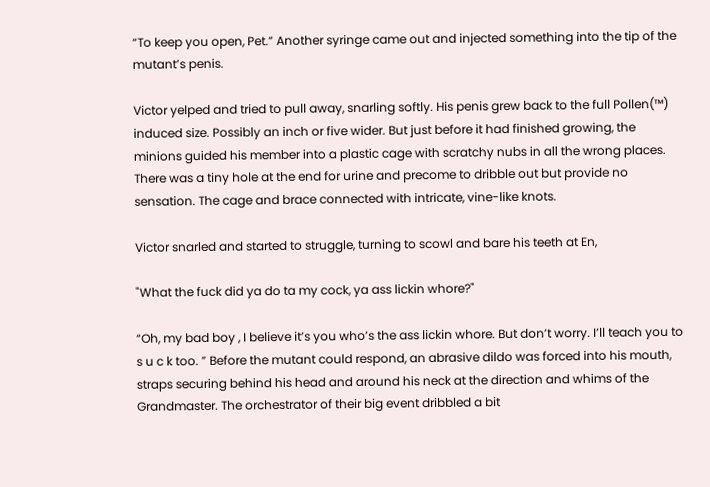“To keep you open, Pet.” Another syringe came out and injected something into the tip of the mutant’s penis.

Victor yelped and tried to pull away, snarling softly. His penis grew back to the full Pollen(™) induced size. Possibly an inch or five wider. But just before it had finished growing, the minions guided his member into a plastic cage with scratchy nubs in all the wrong places. There was a tiny hole at the end for urine and precome to dribble out but provide no sensation. The cage and brace connected with intricate, vine-like knots.

Victor snarled and started to struggle, turning to scowl and bare his teeth at En,

"What the fuck did ya do ta my cock, ya ass lickin whore?"

“Oh, my bad boy , I believe it’s you who’s the ass lickin whore. But don’t worry. I’ll teach you to s u c k too. ” Before the mutant could respond, an abrasive dildo was forced into his mouth, straps securing behind his head and around his neck at the direction and whims of the Grandmaster. The orchestrator of their big event dribbled a bit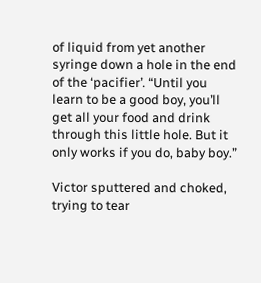of liquid from yet another syringe down a hole in the end of the ‘pacifier’. “Until you learn to be a good boy, you’ll get all your food and drink through this little hole. But it only works if you do, baby boy.”

Victor sputtered and choked, trying to tear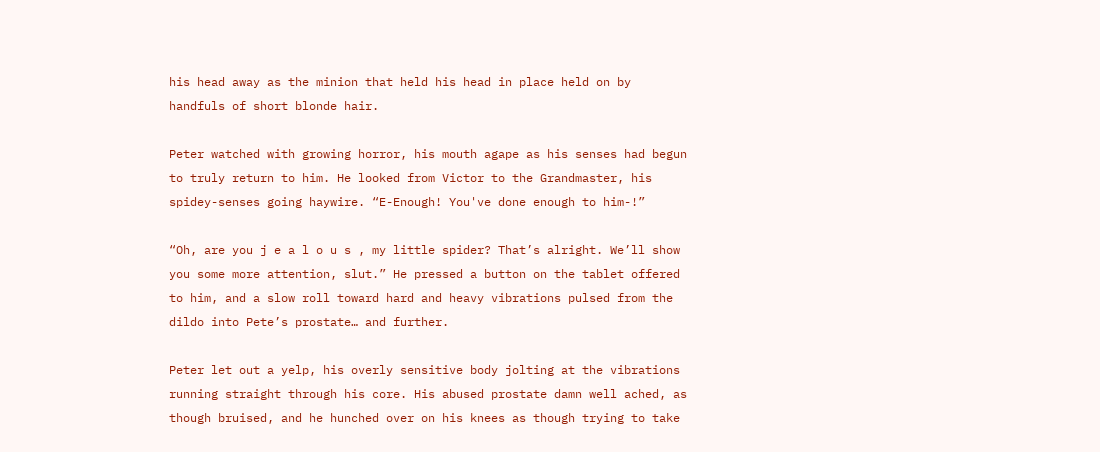his head away as the minion that held his head in place held on by handfuls of short blonde hair.

Peter watched with growing horror, his mouth agape as his senses had begun to truly return to him. He looked from Victor to the Grandmaster, his spidey-senses going haywire. “E-Enough! You've done enough to him-!”

“Oh, are you j e a l o u s , my little spider? That’s alright. We’ll show you some more attention, slut.” He pressed a button on the tablet offered to him, and a slow roll toward hard and heavy vibrations pulsed from the dildo into Pete’s prostate… and further.

Peter let out a yelp, his overly sensitive body jolting at the vibrations running straight through his core. His abused prostate damn well ached, as though bruised, and he hunched over on his knees as though trying to take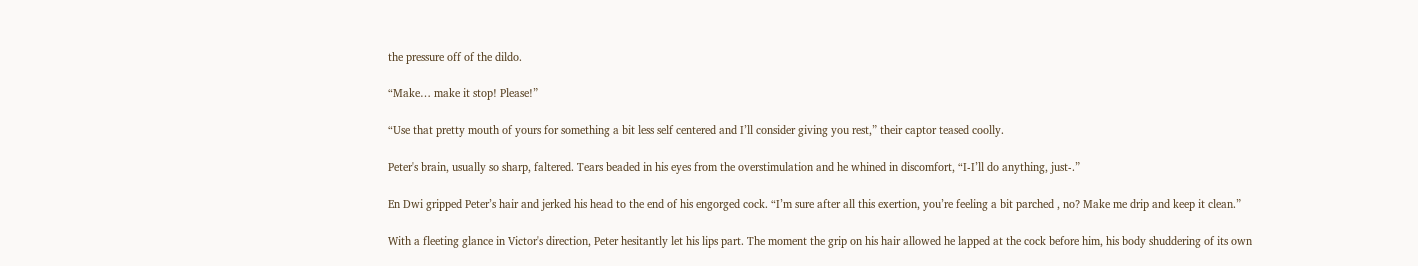the pressure off of the dildo.

“Make… make it stop! Please!”

“Use that pretty mouth of yours for something a bit less self centered and I’ll consider giving you rest,” their captor teased coolly.

Peter's brain, usually so sharp, faltered. Tears beaded in his eyes from the overstimulation and he whined in discomfort, “I-I’ll do anything, just-.”

En Dwi gripped Peter’s hair and jerked his head to the end of his engorged cock. “I’m sure after all this exertion, you’re feeling a bit parched , no? Make me drip and keep it clean.”

With a fleeting glance in Victor's direction, Peter hesitantly let his lips part. The moment the grip on his hair allowed he lapped at the cock before him, his body shuddering of its own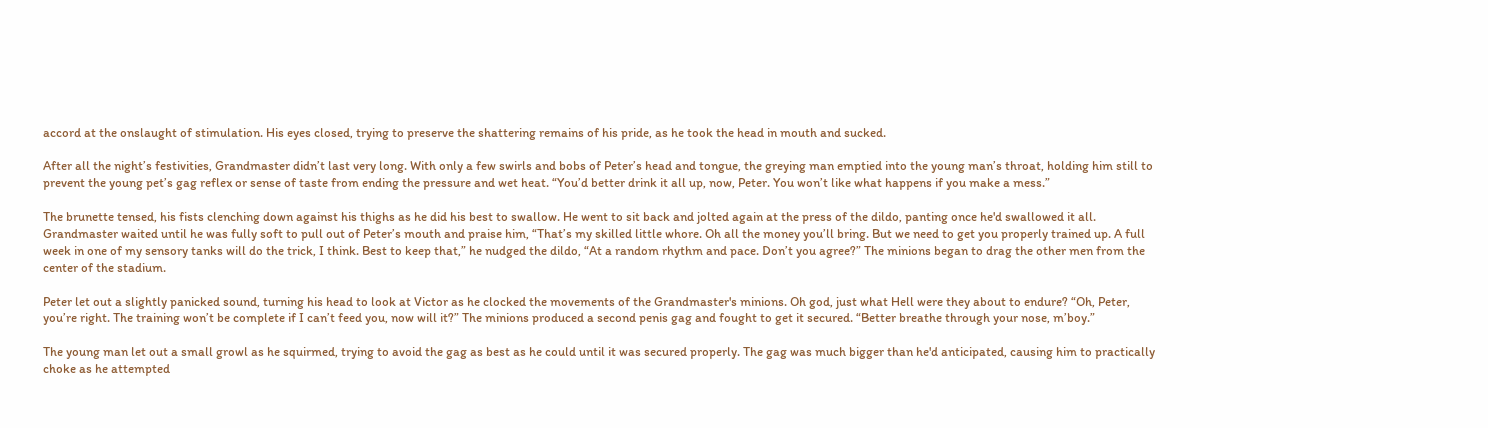accord at the onslaught of stimulation. His eyes closed, trying to preserve the shattering remains of his pride, as he took the head in mouth and sucked.

After all the night’s festivities, Grandmaster didn’t last very long. With only a few swirls and bobs of Peter’s head and tongue, the greying man emptied into the young man’s throat, holding him still to prevent the young pet’s gag reflex or sense of taste from ending the pressure and wet heat. “You’d better drink it all up, now, Peter. You won’t like what happens if you make a mess.”

The brunette tensed, his fists clenching down against his thighs as he did his best to swallow. He went to sit back and jolted again at the press of the dildo, panting once he'd swallowed it all. Grandmaster waited until he was fully soft to pull out of Peter’s mouth and praise him, “That’s my skilled little whore. Oh all the money you’ll bring. But we need to get you properly trained up. A full week in one of my sensory tanks will do the trick, I think. Best to keep that,” he nudged the dildo, “At a random rhythm and pace. Don’t you agree?” The minions began to drag the other men from the center of the stadium.

Peter let out a slightly panicked sound, turning his head to look at Victor as he clocked the movements of the Grandmaster's minions. Oh god, just what Hell were they about to endure? “Oh, Peter, you’re right. The training won’t be complete if I can’t feed you, now will it?” The minions produced a second penis gag and fought to get it secured. “Better breathe through your nose, m’boy.”

The young man let out a small growl as he squirmed, trying to avoid the gag as best as he could until it was secured properly. The gag was much bigger than he'd anticipated, causing him to practically choke as he attempted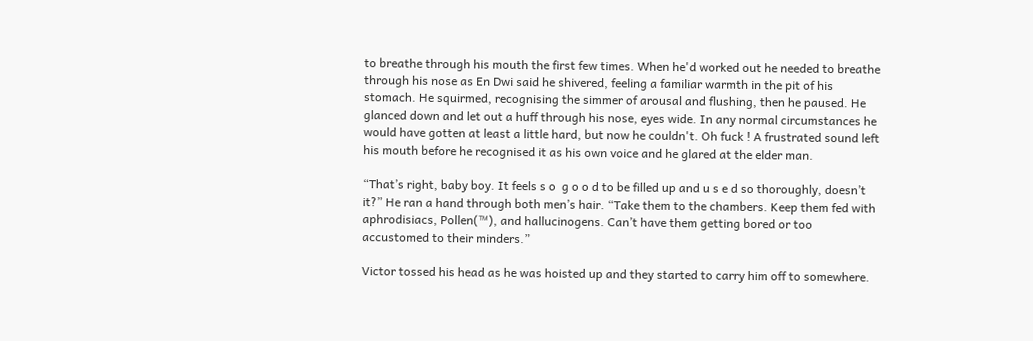to breathe through his mouth the first few times. When he'd worked out he needed to breathe through his nose as En Dwi said he shivered, feeling a familiar warmth in the pit of his stomach. He squirmed, recognising the simmer of arousal and flushing, then he paused. He glanced down and let out a huff through his nose, eyes wide. In any normal circumstances he would have gotten at least a little hard, but now he couldn't. Oh fuck ! A frustrated sound left his mouth before he recognised it as his own voice and he glared at the elder man.

“That’s right, baby boy. It feels s o  g o o d to be filled up and u s e d so thoroughly, doesn’t it?” He ran a hand through both men’s hair. “Take them to the chambers. Keep them fed with aphrodisiacs, Pollen(™), and hallucinogens. Can’t have them getting bored or too accustomed to their minders.”

Victor tossed his head as he was hoisted up and they started to carry him off to somewhere.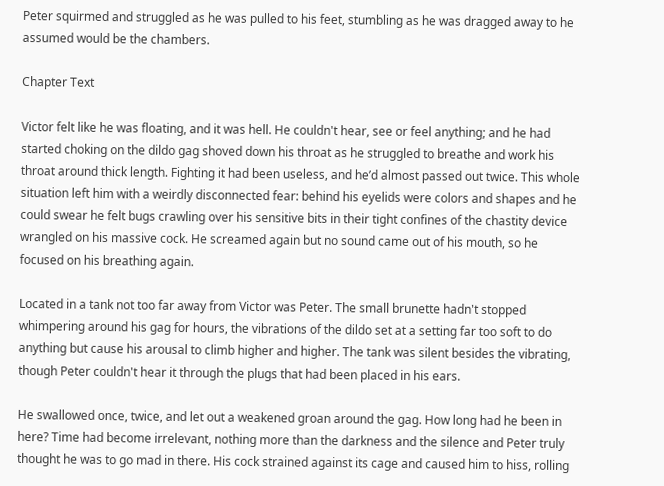Peter squirmed and struggled as he was pulled to his feet, stumbling as he was dragged away to he assumed would be the chambers.

Chapter Text

Victor felt like he was floating, and it was hell. He couldn't hear, see or feel anything; and he had started choking on the dildo gag shoved down his throat as he struggled to breathe and work his throat around thick length. Fighting it had been useless, and he’d almost passed out twice. This whole situation left him with a weirdly disconnected fear: behind his eyelids were colors and shapes and he could swear he felt bugs crawling over his sensitive bits in their tight confines of the chastity device wrangled on his massive cock. He screamed again but no sound came out of his mouth, so he focused on his breathing again.

Located in a tank not too far away from Victor was Peter. The small brunette hadn't stopped whimpering around his gag for hours, the vibrations of the dildo set at a setting far too soft to do anything but cause his arousal to climb higher and higher. The tank was silent besides the vibrating, though Peter couldn't hear it through the plugs that had been placed in his ears.

He swallowed once, twice, and let out a weakened groan around the gag. How long had he been in here? Time had become irrelevant, nothing more than the darkness and the silence and Peter truly thought he was to go mad in there. His cock strained against its cage and caused him to hiss, rolling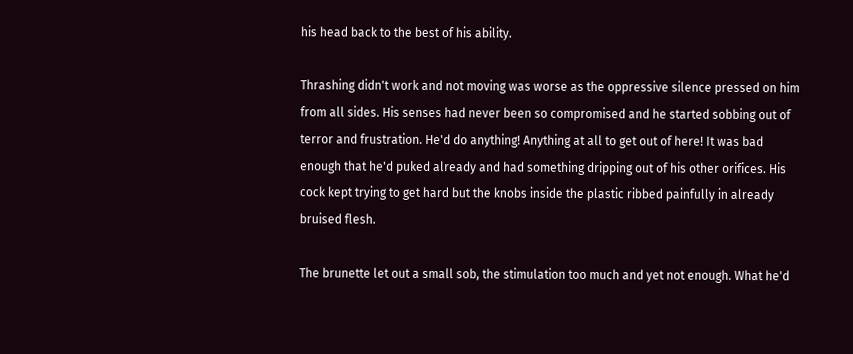his head back to the best of his ability.

Thrashing didn't work and not moving was worse as the oppressive silence pressed on him from all sides. His senses had never been so compromised and he started sobbing out of terror and frustration. He'd do anything! Anything at all to get out of here! It was bad enough that he'd puked already and had something dripping out of his other orifices. His cock kept trying to get hard but the knobs inside the plastic ribbed painfully in already bruised flesh.

The brunette let out a small sob, the stimulation too much and yet not enough. What he'd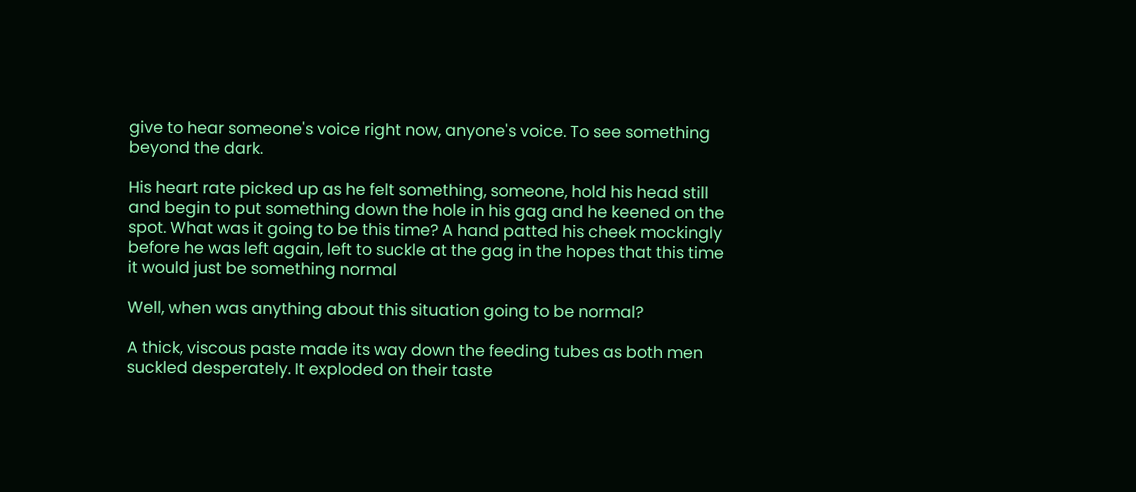give to hear someone's voice right now, anyone's voice. To see something beyond the dark.

His heart rate picked up as he felt something, someone, hold his head still and begin to put something down the hole in his gag and he keened on the spot. What was it going to be this time? A hand patted his cheek mockingly before he was left again, left to suckle at the gag in the hopes that this time it would just be something normal

Well, when was anything about this situation going to be normal?

A thick, viscous paste made its way down the feeding tubes as both men suckled desperately. It exploded on their taste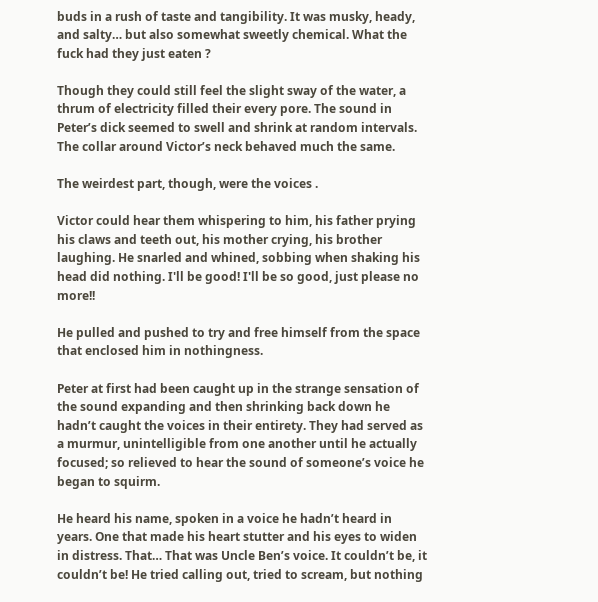buds in a rush of taste and tangibility. It was musky, heady, and salty… but also somewhat sweetly chemical. What the fuck had they just eaten ?

Though they could still feel the slight sway of the water, a thrum of electricity filled their every pore. The sound in Peter’s dick seemed to swell and shrink at random intervals. The collar around Victor’s neck behaved much the same.

The weirdest part, though, were the voices .

Victor could hear them whispering to him, his father prying his claws and teeth out, his mother crying, his brother laughing. He snarled and whined, sobbing when shaking his head did nothing. I'll be good! I'll be so good, just please no more!!

He pulled and pushed to try and free himself from the space that enclosed him in nothingness.

Peter at first had been caught up in the strange sensation of the sound expanding and then shrinking back down he hadn’t caught the voices in their entirety. They had served as a murmur, unintelligible from one another until he actually focused; so relieved to hear the sound of someone’s voice he began to squirm.

He heard his name, spoken in a voice he hadn’t heard in years. One that made his heart stutter and his eyes to widen in distress. That… That was Uncle Ben’s voice. It couldn’t be, it couldn’t be! He tried calling out, tried to scream, but nothing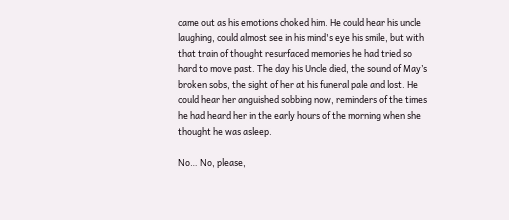came out as his emotions choked him. He could hear his uncle laughing, could almost see in his mind's eye his smile, but with that train of thought resurfaced memories he had tried so hard to move past. The day his Uncle died, the sound of May’s broken sobs, the sight of her at his funeral pale and lost. He could hear her anguished sobbing now, reminders of the times he had heard her in the early hours of the morning when she thought he was asleep.

No… No, please,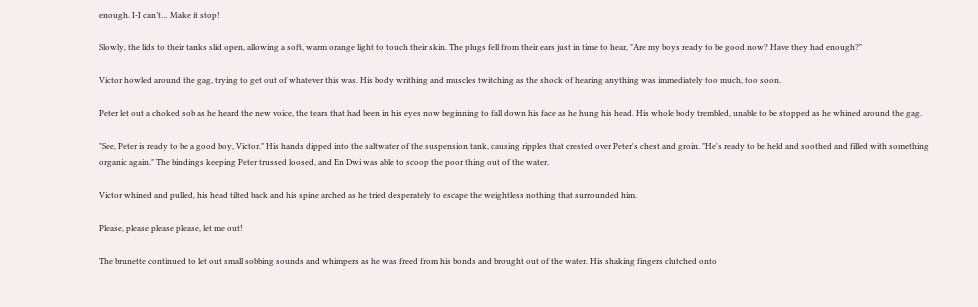enough. I-I can’t… Make it stop!

Slowly, the lids to their tanks slid open, allowing a soft, warm orange light to touch their skin. The plugs fell from their ears just in time to hear, "Are my boys ready to be good now? Have they had enough?"

Victor howled around the gag, trying to get out of whatever this was. His body writhing and muscles twitching as the shock of hearing anything was immediately too much, too soon.

Peter let out a choked sob as he heard the new voice, the tears that had been in his eyes now beginning to fall down his face as he hung his head. His whole body trembled, unable to be stopped as he whined around the gag.

"See, Peter is ready to be a good boy, Victor." His hands dipped into the saltwater of the suspension tank, causing ripples that crested over Peter's chest and groin. "He's ready to be held and soothed and filled with something organic again." The bindings keeping Peter trussed loosed, and En Dwi was able to scoop the poor thing out of the water.

Victor whined and pulled, his head tilted back and his spine arched as he tried desperately to escape the weightless nothing that surrounded him.

Please, please please please, let me out!

The brunette continued to let out small sobbing sounds and whimpers as he was freed from his bonds and brought out of the water. His shaking fingers clutched onto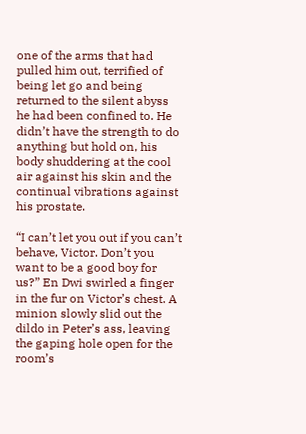one of the arms that had pulled him out, terrified of being let go and being returned to the silent abyss he had been confined to. He didn’t have the strength to do anything but hold on, his body shuddering at the cool air against his skin and the continual vibrations against his prostate.

“I can’t let you out if you can’t behave, Victor. Don’t you want to be a good boy for us?” En Dwi swirled a finger in the fur on Victor’s chest. A minion slowly slid out the dildo in Peter’s ass, leaving the gaping hole open for the room’s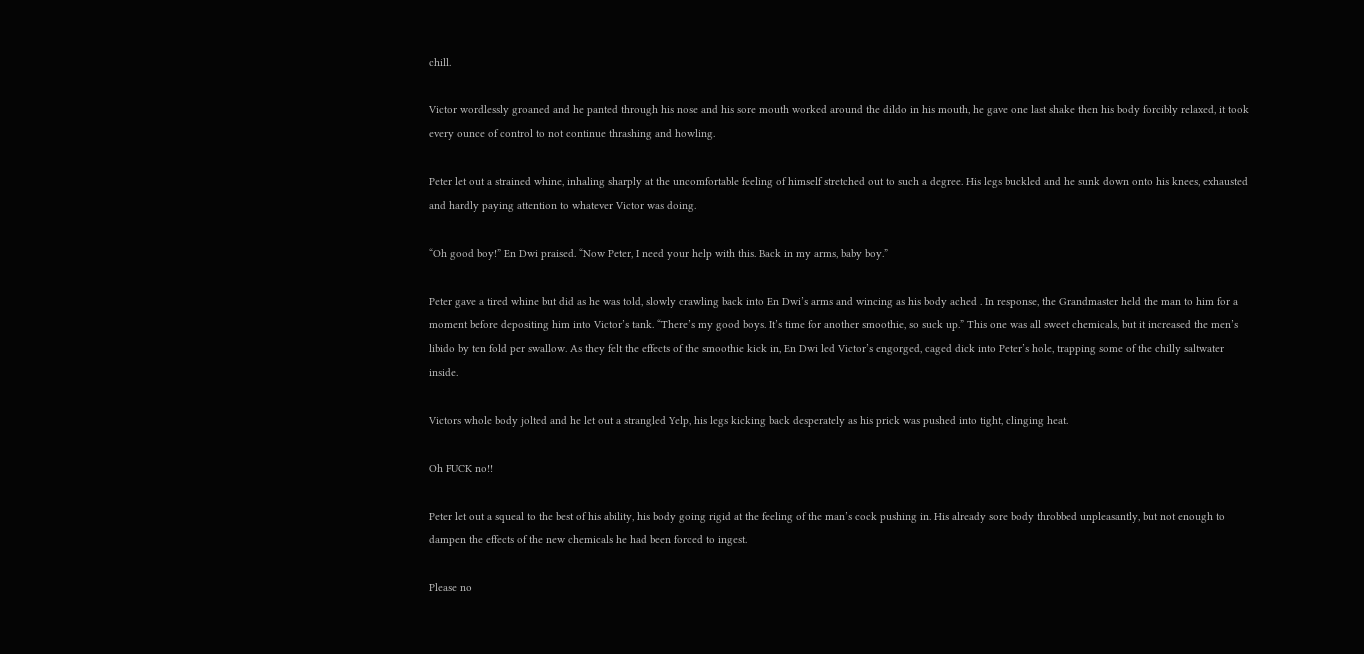chill.

Victor wordlessly groaned and he panted through his nose and his sore mouth worked around the dildo in his mouth, he gave one last shake then his body forcibly relaxed, it took every ounce of control to not continue thrashing and howling.

Peter let out a strained whine, inhaling sharply at the uncomfortable feeling of himself stretched out to such a degree. His legs buckled and he sunk down onto his knees, exhausted and hardly paying attention to whatever Victor was doing.

“Oh good boy!” En Dwi praised. “Now Peter, I need your help with this. Back in my arms, baby boy.”

Peter gave a tired whine but did as he was told, slowly crawling back into En Dwi’s arms and wincing as his body ached . In response, the Grandmaster held the man to him for a moment before depositing him into Victor’s tank. “There’s my good boys. It’s time for another smoothie, so suck up.” This one was all sweet chemicals, but it increased the men’s libido by ten fold per swallow. As they felt the effects of the smoothie kick in, En Dwi led Victor’s engorged, caged dick into Peter’s hole, trapping some of the chilly saltwater inside.

Victors whole body jolted and he let out a strangled Yelp, his legs kicking back desperately as his prick was pushed into tight, clinging heat.

Oh FUCK no!!

Peter let out a squeal to the best of his ability, his body going rigid at the feeling of the man’s cock pushing in. His already sore body throbbed unpleasantly, but not enough to dampen the effects of the new chemicals he had been forced to ingest.

Please no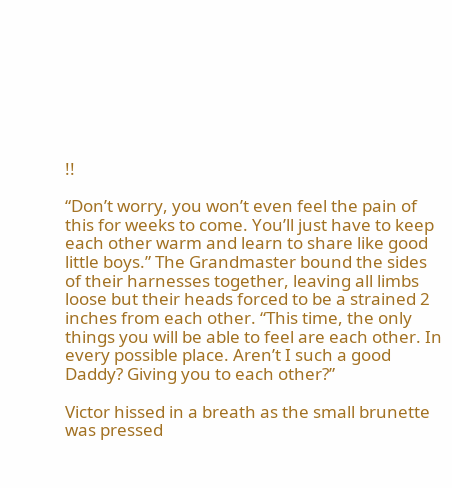!!

“Don’t worry, you won’t even feel the pain of this for weeks to come. You’ll just have to keep each other warm and learn to share like good little boys.” The Grandmaster bound the sides of their harnesses together, leaving all limbs loose but their heads forced to be a strained 2 inches from each other. “This time, the only things you will be able to feel are each other. In every possible place. Aren’t I such a good Daddy? Giving you to each other?”

Victor hissed in a breath as the small brunette was pressed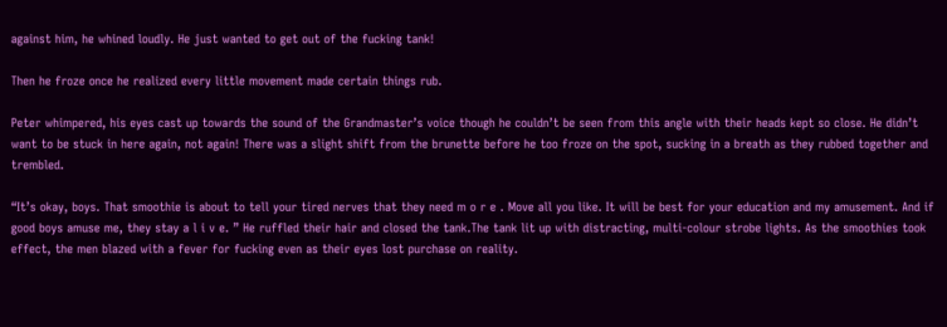against him, he whined loudly. He just wanted to get out of the fucking tank!

Then he froze once he realized every little movement made certain things rub.

Peter whimpered, his eyes cast up towards the sound of the Grandmaster’s voice though he couldn’t be seen from this angle with their heads kept so close. He didn’t want to be stuck in here again, not again! There was a slight shift from the brunette before he too froze on the spot, sucking in a breath as they rubbed together and trembled.

“It’s okay, boys. That smoothie is about to tell your tired nerves that they need m o r e . Move all you like. It will be best for your education and my amusement. And if good boys amuse me, they stay a l i v e. ” He ruffled their hair and closed the tank.The tank lit up with distracting, multi-colour strobe lights. As the smoothies took effect, the men blazed with a fever for fucking even as their eyes lost purchase on reality.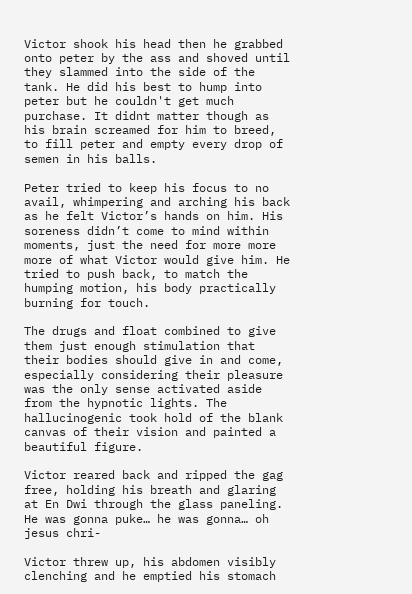Victor shook his head then he grabbed onto peter by the ass and shoved until they slammed into the side of the tank. He did his best to hump into peter but he couldn't get much purchase. It didnt matter though as his brain screamed for him to breed, to fill peter and empty every drop of semen in his balls.

Peter tried to keep his focus to no avail, whimpering and arching his back as he felt Victor’s hands on him. His soreness didn’t come to mind within moments, just the need for more more more of what Victor would give him. He tried to push back, to match the humping motion, his body practically burning for touch.

The drugs and float combined to give them just enough stimulation that their bodies should give in and come, especially considering their pleasure was the only sense activated aside from the hypnotic lights. The hallucinogenic took hold of the blank canvas of their vision and painted a beautiful figure.

Victor reared back and ripped the gag free, holding his breath and glaring at En Dwi through the glass paneling. He was gonna puke… he was gonna… oh jesus chri-

Victor threw up, his abdomen visibly clenching and he emptied his stomach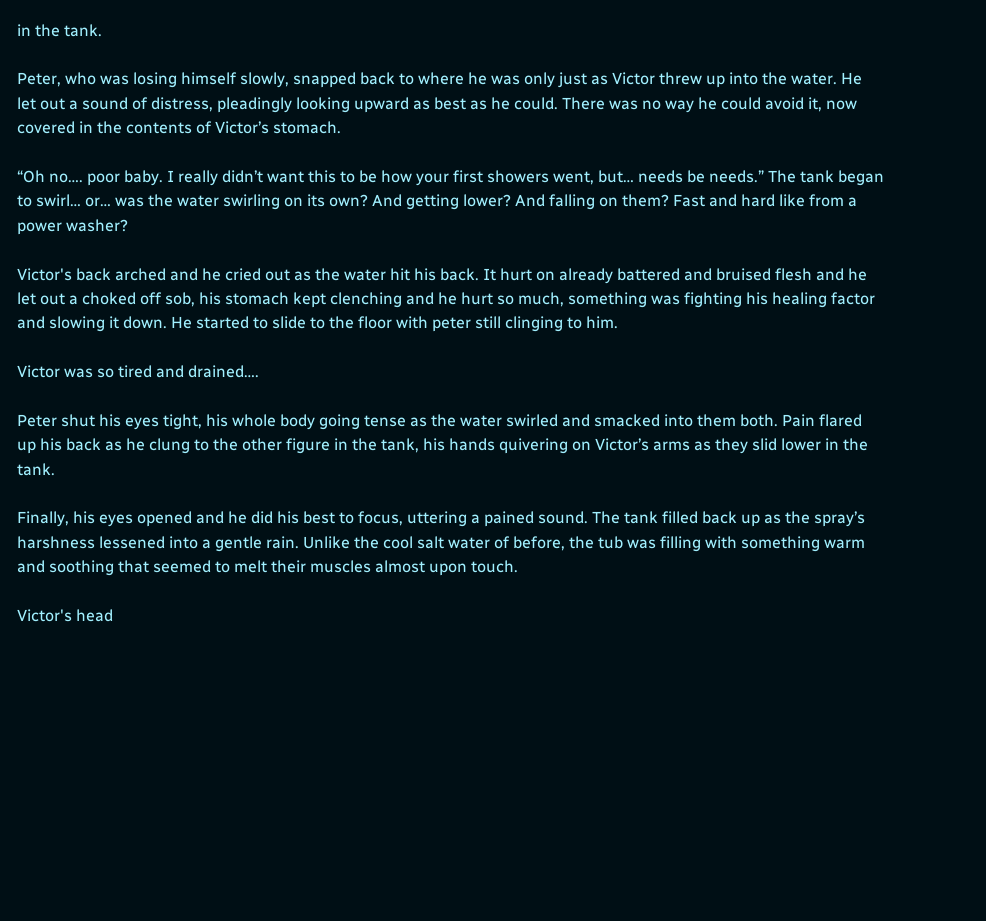in the tank.

Peter, who was losing himself slowly, snapped back to where he was only just as Victor threw up into the water. He let out a sound of distress, pleadingly looking upward as best as he could. There was no way he could avoid it, now covered in the contents of Victor’s stomach.

“Oh no…. poor baby. I really didn’t want this to be how your first showers went, but… needs be needs.” The tank began to swirl… or… was the water swirling on its own? And getting lower? And falling on them? Fast and hard like from a power washer?

Victor's back arched and he cried out as the water hit his back. It hurt on already battered and bruised flesh and he let out a choked off sob, his stomach kept clenching and he hurt so much, something was fighting his healing factor and slowing it down. He started to slide to the floor with peter still clinging to him.

Victor was so tired and drained….

Peter shut his eyes tight, his whole body going tense as the water swirled and smacked into them both. Pain flared up his back as he clung to the other figure in the tank, his hands quivering on Victor’s arms as they slid lower in the tank.

Finally, his eyes opened and he did his best to focus, uttering a pained sound. The tank filled back up as the spray’s harshness lessened into a gentle rain. Unlike the cool salt water of before, the tub was filling with something warm and soothing that seemed to melt their muscles almost upon touch.

Victor's head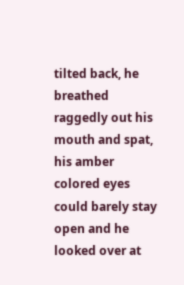tilted back, he breathed raggedly out his mouth and spat, his amber colored eyes could barely stay open and he looked over at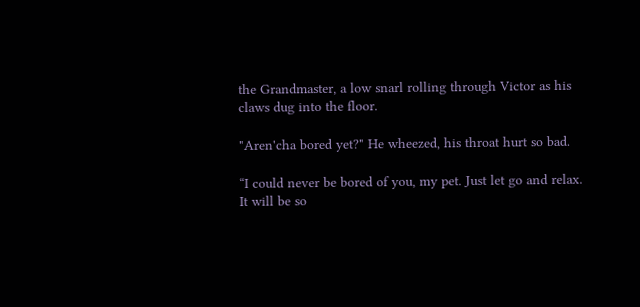the Grandmaster, a low snarl rolling through Victor as his claws dug into the floor.

"Aren'cha bored yet?" He wheezed, his throat hurt so bad.

“I could never be bored of you, my pet. Just let go and relax. It will be so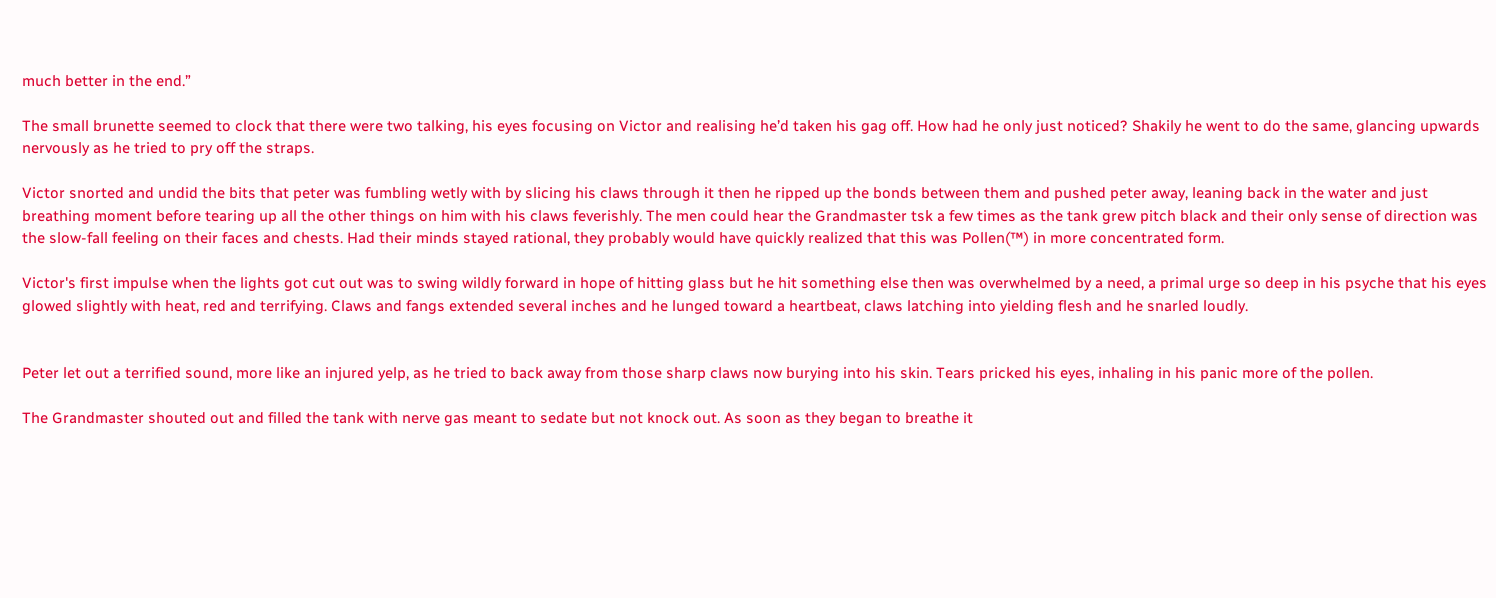much better in the end.”

The small brunette seemed to clock that there were two talking, his eyes focusing on Victor and realising he’d taken his gag off. How had he only just noticed? Shakily he went to do the same, glancing upwards nervously as he tried to pry off the straps.

Victor snorted and undid the bits that peter was fumbling wetly with by slicing his claws through it then he ripped up the bonds between them and pushed peter away, leaning back in the water and just breathing moment before tearing up all the other things on him with his claws feverishly. The men could hear the Grandmaster tsk a few times as the tank grew pitch black and their only sense of direction was the slow-fall feeling on their faces and chests. Had their minds stayed rational, they probably would have quickly realized that this was Pollen(™) in more concentrated form.

Victor's first impulse when the lights got cut out was to swing wildly forward in hope of hitting glass but he hit something else then was overwhelmed by a need, a primal urge so deep in his psyche that his eyes glowed slightly with heat, red and terrifying. Claws and fangs extended several inches and he lunged toward a heartbeat, claws latching into yielding flesh and he snarled loudly.


Peter let out a terrified sound, more like an injured yelp, as he tried to back away from those sharp claws now burying into his skin. Tears pricked his eyes, inhaling in his panic more of the pollen.

The Grandmaster shouted out and filled the tank with nerve gas meant to sedate but not knock out. As soon as they began to breathe it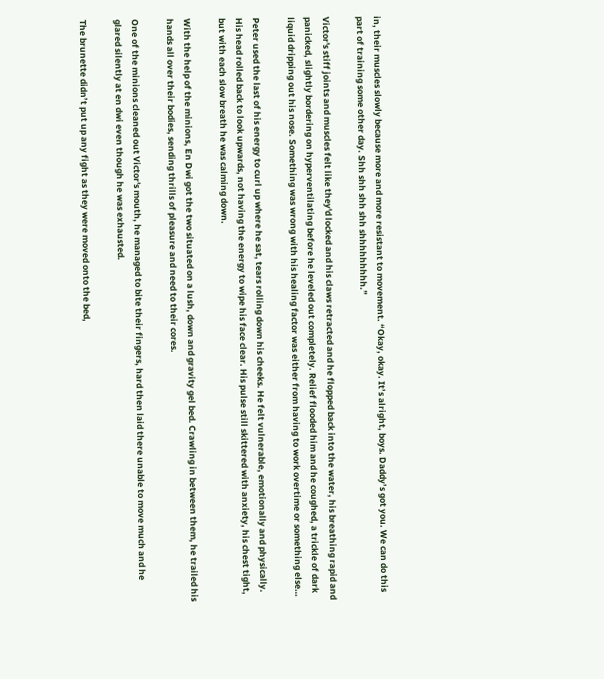in, their muscles slowly because more and more resistant to movement. “Okay, okay. It’s alright, boys. Daddy’s got you. We can do this part of training some other day. Shh shh shh shh shhhhhhhhh.”

Victor's stiff joints and muscles felt like they'd locked and his claws retracted and he flopped back into the water, his breathing rapid and panicked, slightly bordering on hyperventilating before he leveled out completely. Relief flooded him and he coughed, a trickle of dark liquid dripping out his nose. Something was wrong with his healing factor was either from having to work overtime or something else…

Peter used the last of his energy to curl up where he sat, tears rolling down his cheeks. He felt vulnerable, emotionally and physically. His head rolled back to look upwards, not having the energy to wipe his face clear. His pulse still skittered with anxiety, his chest tight, but with each slow breath he was calming down.

With the help of the minions, En Dwi got the two situated on a lush, down and gravity gel bed. Crawling in between them, he trailed his hands all over their bodies, sending thrills of pleasure and need to their cores.

One of the minions cleaned out Victor's mouth, he managed to bite their fingers, hard then laid there unable to move much and he glared silently at en dwi even though he was exhausted.

The brunette didn’t put up any fight as they were moved onto the bed,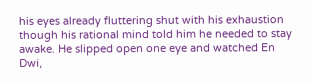his eyes already fluttering shut with his exhaustion though his rational mind told him he needed to stay awake. He slipped open one eye and watched En Dwi,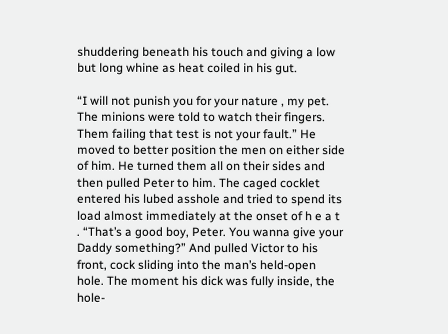shuddering beneath his touch and giving a low but long whine as heat coiled in his gut.

“I will not punish you for your nature , my pet. The minions were told to watch their fingers. Them failing that test is not your fault.” He moved to better position the men on either side of him. He turned them all on their sides and then pulled Peter to him. The caged cocklet entered his lubed asshole and tried to spend its load almost immediately at the onset of h e a t . “That’s a good boy, Peter. You wanna give your Daddy something?” And pulled Victor to his front, cock sliding into the man’s held-open hole. The moment his dick was fully inside, the hole-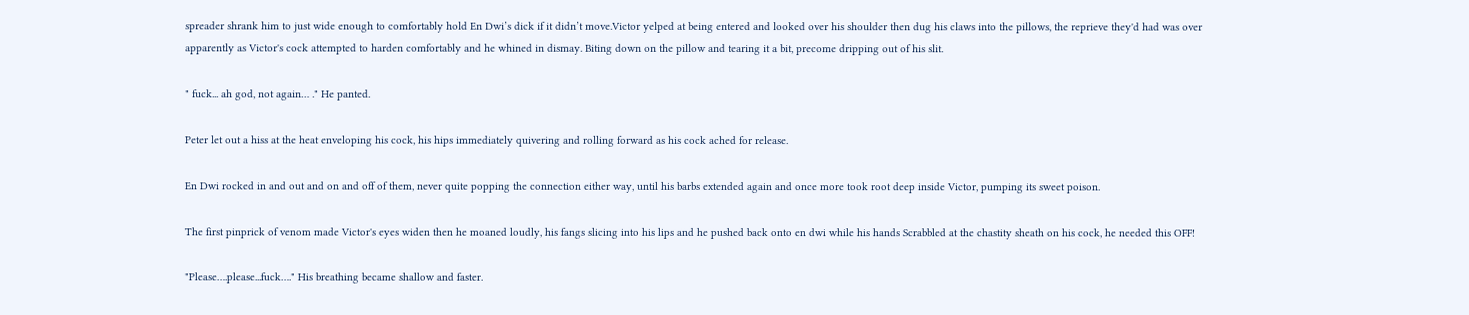spreader shrank him to just wide enough to comfortably hold En Dwi’s dick if it didn’t move.Victor yelped at being entered and looked over his shoulder then dug his claws into the pillows, the reprieve they'd had was over apparently as Victor's cock attempted to harden comfortably and he whined in dismay. Biting down on the pillow and tearing it a bit, precome dripping out of his slit.

" fuck... ah god, not again… ." He panted.

Peter let out a hiss at the heat enveloping his cock, his hips immediately quivering and rolling forward as his cock ached for release.

En Dwi rocked in and out and on and off of them, never quite popping the connection either way, until his barbs extended again and once more took root deep inside Victor, pumping its sweet poison.

The first pinprick of venom made Victor's eyes widen then he moaned loudly, his fangs slicing into his lips and he pushed back onto en dwi while his hands Scrabbled at the chastity sheath on his cock, he needed this OFF!

"Please….please...fuck…." His breathing became shallow and faster.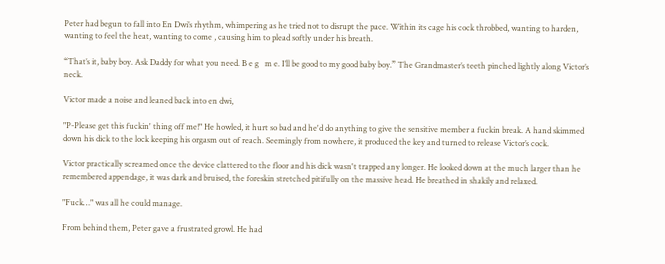Peter had begun to fall into En Dwi’s rhythm, whimpering as he tried not to disrupt the pace. Within its cage his cock throbbed, wanting to harden, wanting to feel the heat, wanting to come , causing him to plead softly under his breath.

“That’s it, baby boy. Ask Daddy for what you need. B e g   m e. I’ll be good to my good baby boy.” The Grandmaster’s teeth pinched lightly along Victor’s neck.

Victor made a noise and leaned back into en dwi,

"P-Please get this fuckin' thing off me!" He howled, it hurt so bad and he'd do anything to give the sensitive member a fuckin break. A hand skimmed down his dick to the lock keeping his orgasm out of reach. Seemingly from nowhere, it produced the key and turned to release Victor’s cock.

Victor practically screamed once the device clattered to the floor and his dick wasn't trapped any longer. He looked down at the much larger than he remembered appendage, it was dark and bruised, the foreskin stretched pitifully on the massive head. He breathed in shakily and relaxed.

"Fuck…" was all he could manage.

From behind them, Peter gave a frustrated growl. He had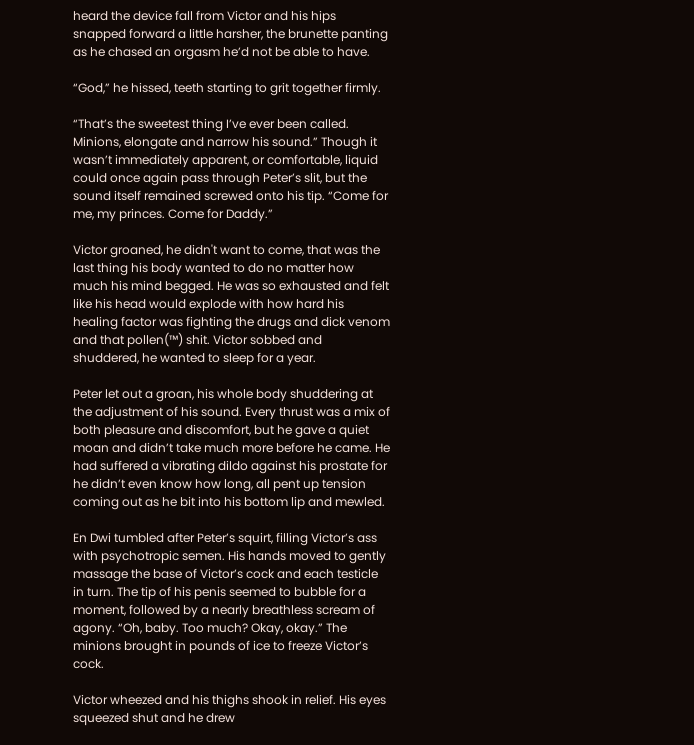heard the device fall from Victor and his hips snapped forward a little harsher, the brunette panting as he chased an orgasm he’d not be able to have.

“God,” he hissed, teeth starting to grit together firmly.

“That’s the sweetest thing I’ve ever been called. Minions, elongate and narrow his sound.” Though it wasn’t immediately apparent, or comfortable, liquid could once again pass through Peter’s slit, but the sound itself remained screwed onto his tip. “Come for me, my princes. Come for Daddy.”

Victor groaned, he didn't want to come, that was the last thing his body wanted to do no matter how much his mind begged. He was so exhausted and felt like his head would explode with how hard his healing factor was fighting the drugs and dick venom and that pollen(™) shit. Victor sobbed and shuddered, he wanted to sleep for a year.

Peter let out a groan, his whole body shuddering at the adjustment of his sound. Every thrust was a mix of both pleasure and discomfort, but he gave a quiet moan and didn’t take much more before he came. He had suffered a vibrating dildo against his prostate for he didn’t even know how long, all pent up tension coming out as he bit into his bottom lip and mewled.

En Dwi tumbled after Peter’s squirt, filling Victor’s ass with psychotropic semen. His hands moved to gently massage the base of Victor’s cock and each testicle in turn. The tip of his penis seemed to bubble for a moment, followed by a nearly breathless scream of agony. “Oh, baby. Too much? Okay, okay.” The minions brought in pounds of ice to freeze Victor’s cock.

Victor wheezed and his thighs shook in relief. His eyes squeezed shut and he drew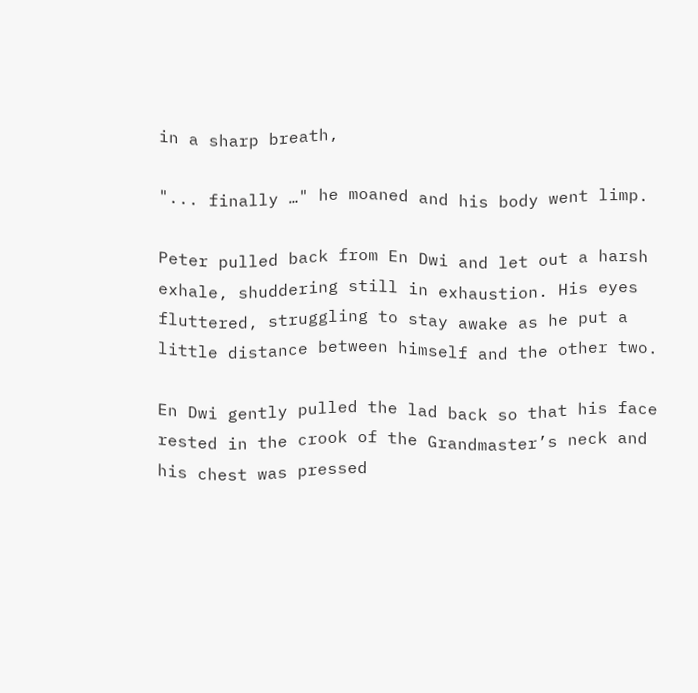in a sharp breath,

"... finally …" he moaned and his body went limp.

Peter pulled back from En Dwi and let out a harsh exhale, shuddering still in exhaustion. His eyes fluttered, struggling to stay awake as he put a little distance between himself and the other two.

En Dwi gently pulled the lad back so that his face rested in the crook of the Grandmaster’s neck and his chest was pressed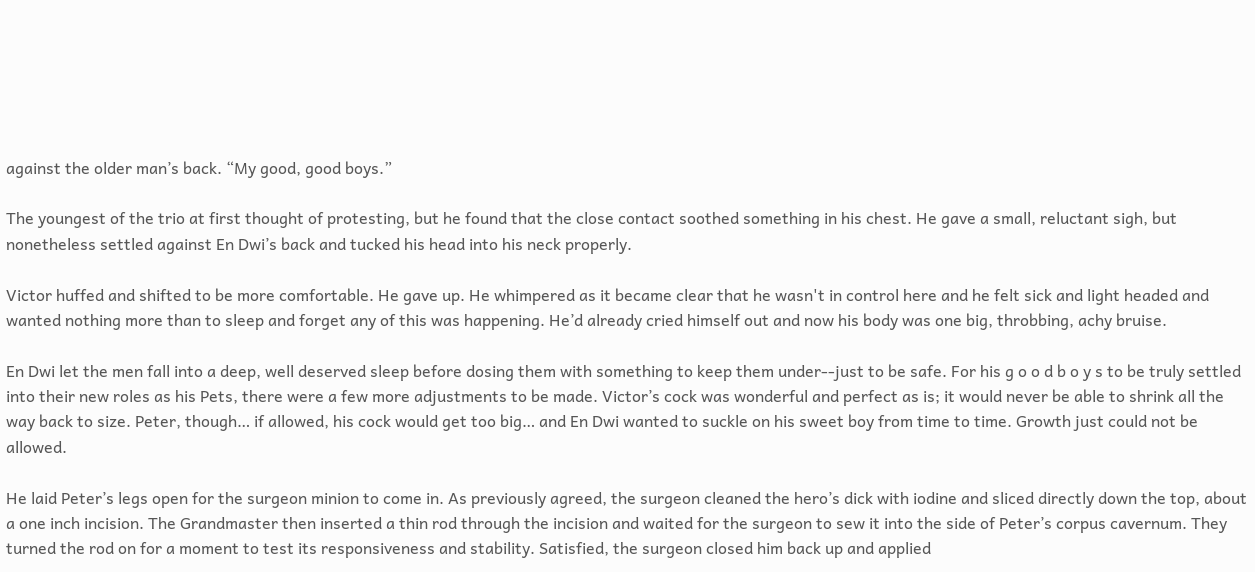against the older man’s back. “My good, good boys.”

The youngest of the trio at first thought of protesting, but he found that the close contact soothed something in his chest. He gave a small, reluctant sigh, but nonetheless settled against En Dwi’s back and tucked his head into his neck properly.

Victor huffed and shifted to be more comfortable. He gave up. He whimpered as it became clear that he wasn't in control here and he felt sick and light headed and wanted nothing more than to sleep and forget any of this was happening. He’d already cried himself out and now his body was one big, throbbing, achy bruise.

En Dwi let the men fall into a deep, well deserved sleep before dosing them with something to keep them under--just to be safe. For his g o o d b o y s to be truly settled into their new roles as his Pets, there were a few more adjustments to be made. Victor’s cock was wonderful and perfect as is; it would never be able to shrink all the way back to size. Peter, though… if allowed, his cock would get too big… and En Dwi wanted to suckle on his sweet boy from time to time. Growth just could not be allowed.

He laid Peter’s legs open for the surgeon minion to come in. As previously agreed, the surgeon cleaned the hero’s dick with iodine and sliced directly down the top, about a one inch incision. The Grandmaster then inserted a thin rod through the incision and waited for the surgeon to sew it into the side of Peter’s corpus cavernum. They turned the rod on for a moment to test its responsiveness and stability. Satisfied, the surgeon closed him back up and applied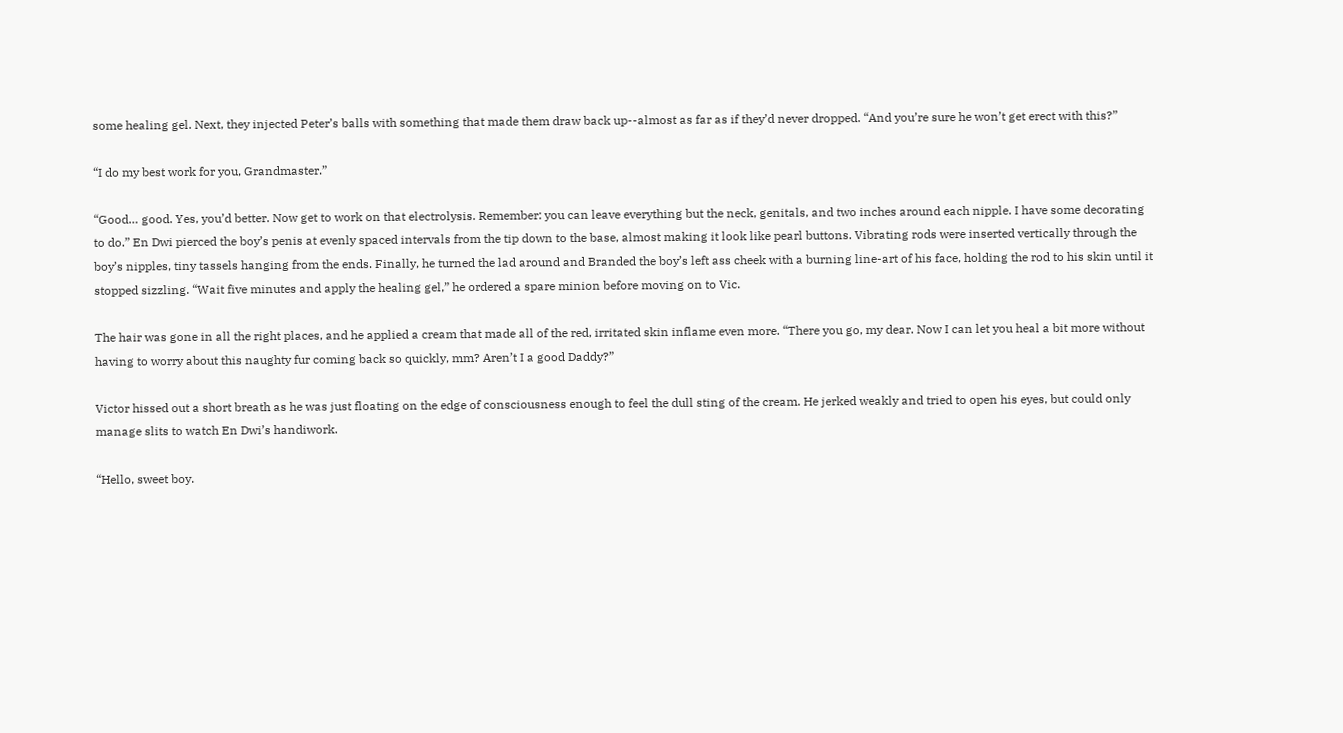some healing gel. Next, they injected Peter’s balls with something that made them draw back up--almost as far as if they’d never dropped. “And you’re sure he won’t get erect with this?”

“I do my best work for you, Grandmaster.”

“Good… good. Yes, you’d better. Now get to work on that electrolysis. Remember: you can leave everything but the neck, genitals, and two inches around each nipple. I have some decorating to do.” En Dwi pierced the boy’s penis at evenly spaced intervals from the tip down to the base, almost making it look like pearl buttons. Vibrating rods were inserted vertically through the boy’s nipples, tiny tassels hanging from the ends. Finally, he turned the lad around and Branded the boy’s left ass cheek with a burning line-art of his face, holding the rod to his skin until it stopped sizzling. “Wait five minutes and apply the healing gel,” he ordered a spare minion before moving on to Vic.

The hair was gone in all the right places, and he applied a cream that made all of the red, irritated skin inflame even more. “There you go, my dear. Now I can let you heal a bit more without having to worry about this naughty fur coming back so quickly, mm? Aren’t I a good Daddy?”

Victor hissed out a short breath as he was just floating on the edge of consciousness enough to feel the dull sting of the cream. He jerked weakly and tried to open his eyes, but could only manage slits to watch En Dwi’s handiwork.

“Hello, sweet boy.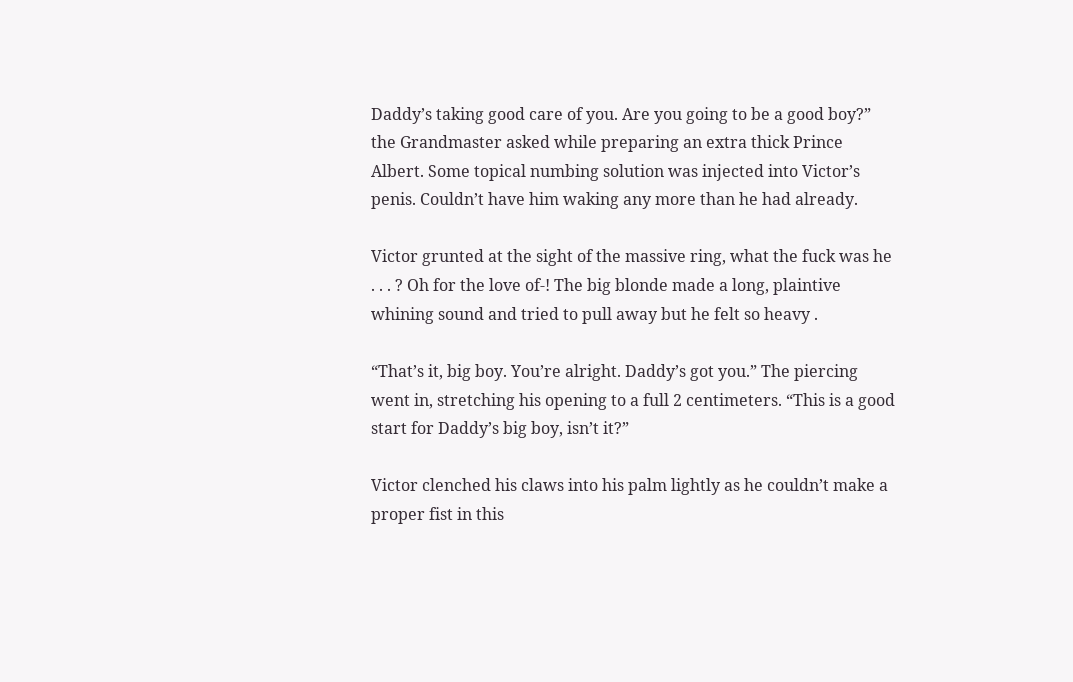Daddy’s taking good care of you. Are you going to be a good boy?” the Grandmaster asked while preparing an extra thick Prince Albert. Some topical numbing solution was injected into Victor’s penis. Couldn’t have him waking any more than he had already.

Victor grunted at the sight of the massive ring, what the fuck was he . . . ? Oh for the love of-! The big blonde made a long, plaintive whining sound and tried to pull away but he felt so heavy .

“That’s it, big boy. You’re alright. Daddy’s got you.” The piercing went in, stretching his opening to a full 2 centimeters. “This is a good start for Daddy’s big boy, isn’t it?”

Victor clenched his claws into his palm lightly as he couldn’t make a proper fist in this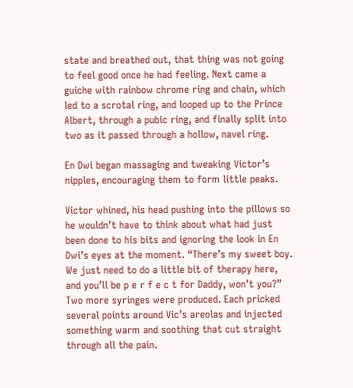state and breathed out, that thing was not going to feel good once he had feeling. Next came a guiche with rainbow chrome ring and chain, which led to a scrotal ring, and looped up to the Prince Albert, through a pubic ring, and finally split into two as it passed through a hollow, navel ring.

En Dwi began massaging and tweaking Victor’s nipples, encouraging them to form little peaks.

Victor whined, his head pushing into the pillows so he wouldn’t have to think about what had just been done to his bits and ignoring the look in En Dwi’s eyes at the moment. “There’s my sweet boy. We just need to do a little bit of therapy here, and you’ll be p e r f e c t for Daddy, won’t you?” Two more syringes were produced. Each pricked several points around Vic’s areolas and injected something warm and soothing that cut straight through all the pain.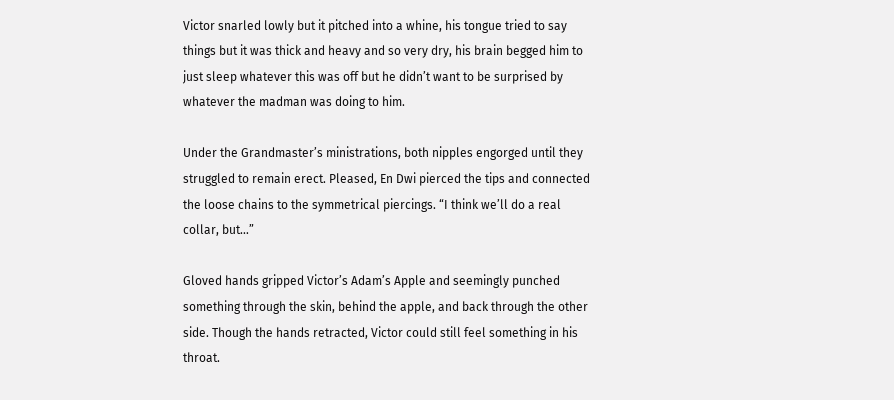Victor snarled lowly but it pitched into a whine, his tongue tried to say things but it was thick and heavy and so very dry, his brain begged him to just sleep whatever this was off but he didn’t want to be surprised by whatever the madman was doing to him.

Under the Grandmaster’s ministrations, both nipples engorged until they struggled to remain erect. Pleased, En Dwi pierced the tips and connected the loose chains to the symmetrical piercings. “I think we’ll do a real collar, but…”

Gloved hands gripped Victor’s Adam’s Apple and seemingly punched something through the skin, behind the apple, and back through the other side. Though the hands retracted, Victor could still feel something in his throat.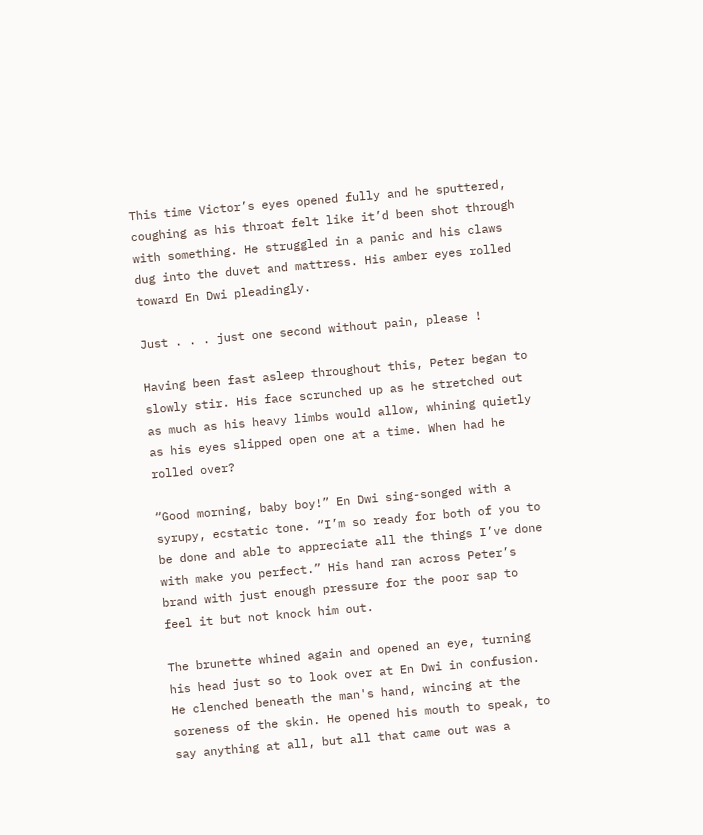This time Victor’s eyes opened fully and he sputtered, coughing as his throat felt like it’d been shot through with something. He struggled in a panic and his claws dug into the duvet and mattress. His amber eyes rolled toward En Dwi pleadingly.

Just . . . just one second without pain, please !

Having been fast asleep throughout this, Peter began to slowly stir. His face scrunched up as he stretched out as much as his heavy limbs would allow, whining quietly as his eyes slipped open one at a time. When had he rolled over?

“Good morning, baby boy!” En Dwi sing-songed with a syrupy, ecstatic tone. “I’m so ready for both of you to be done and able to appreciate all the things I’ve done with make you perfect.” His hand ran across Peter’s brand with just enough pressure for the poor sap to feel it but not knock him out.

The brunette whined again and opened an eye, turning his head just so to look over at En Dwi in confusion. He clenched beneath the man's hand, wincing at the soreness of the skin. He opened his mouth to speak, to say anything at all, but all that came out was a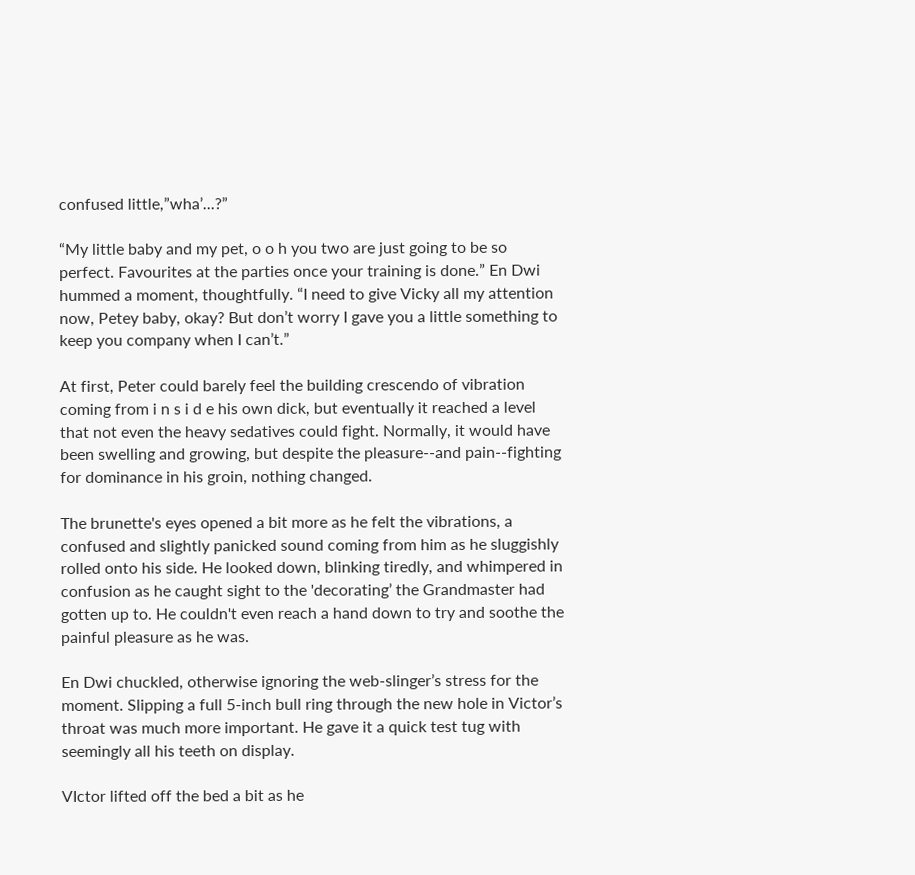confused little,”wha’...?”

“My little baby and my pet, o o h you two are just going to be so perfect. Favourites at the parties once your training is done.” En Dwi hummed a moment, thoughtfully. “I need to give Vicky all my attention now, Petey baby, okay? But don’t worry I gave you a little something to keep you company when I can’t.”

At first, Peter could barely feel the building crescendo of vibration coming from i n s i d e his own dick, but eventually it reached a level that not even the heavy sedatives could fight. Normally, it would have been swelling and growing, but despite the pleasure--and pain--fighting for dominance in his groin, nothing changed.

The brunette's eyes opened a bit more as he felt the vibrations, a confused and slightly panicked sound coming from him as he sluggishly rolled onto his side. He looked down, blinking tiredly, and whimpered in confusion as he caught sight to the 'decorating’ the Grandmaster had gotten up to. He couldn't even reach a hand down to try and soothe the painful pleasure as he was.

En Dwi chuckled, otherwise ignoring the web-slinger’s stress for the moment. Slipping a full 5-inch bull ring through the new hole in Victor’s throat was much more important. He gave it a quick test tug with seemingly all his teeth on display.

VIctor lifted off the bed a bit as he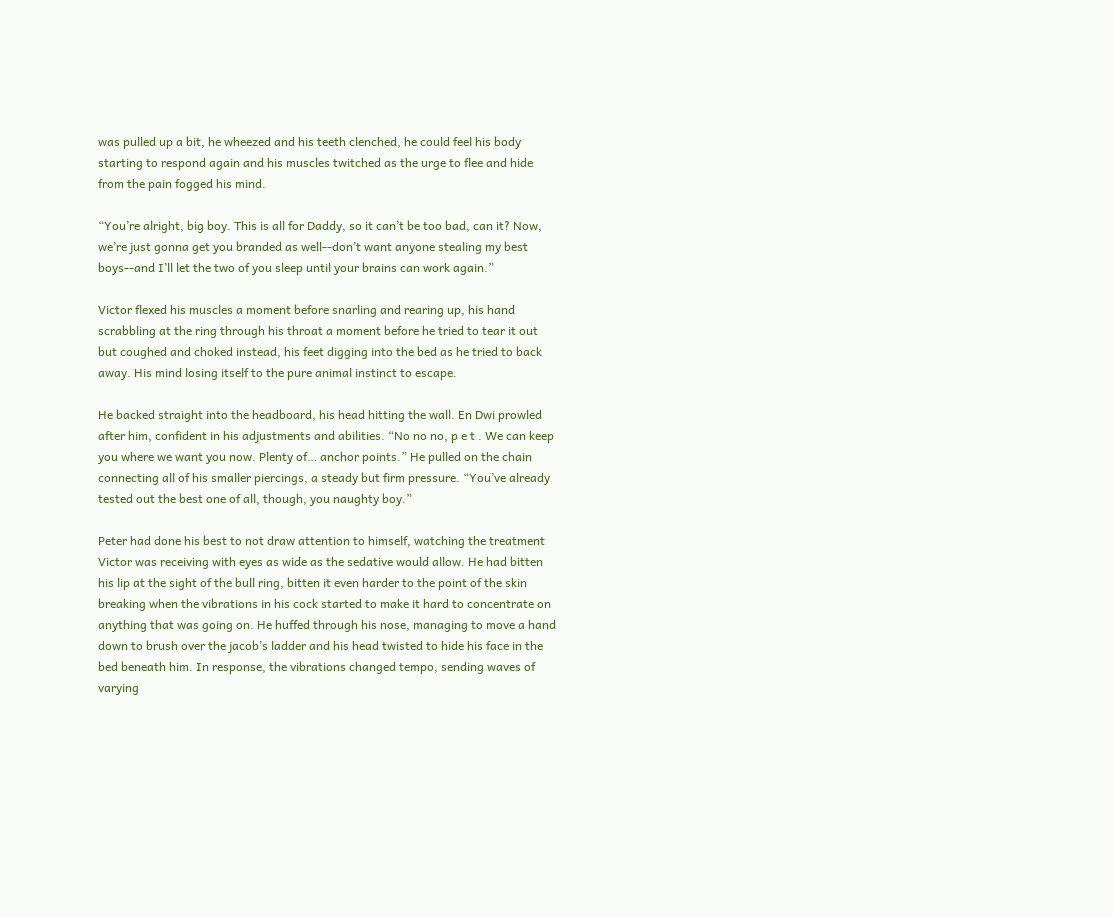was pulled up a bit, he wheezed and his teeth clenched, he could feel his body starting to respond again and his muscles twitched as the urge to flee and hide from the pain fogged his mind.

“You’re alright, big boy. This is all for Daddy, so it can’t be too bad, can it? Now, we’re just gonna get you branded as well--don’t want anyone stealing my best boys--and I’ll let the two of you sleep until your brains can work again.”

Victor flexed his muscles a moment before snarling and rearing up, his hand scrabbling at the ring through his throat a moment before he tried to tear it out but coughed and choked instead, his feet digging into the bed as he tried to back away. His mind losing itself to the pure animal instinct to escape.

He backed straight into the headboard, his head hitting the wall. En Dwi prowled after him, confident in his adjustments and abilities. “No no no, p e t . We can keep you where we want you now. Plenty of… anchor points.” He pulled on the chain connecting all of his smaller piercings, a steady but firm pressure. “You’ve already tested out the best one of all, though, you naughty boy.”

Peter had done his best to not draw attention to himself, watching the treatment Victor was receiving with eyes as wide as the sedative would allow. He had bitten his lip at the sight of the bull ring, bitten it even harder to the point of the skin breaking when the vibrations in his cock started to make it hard to concentrate on anything that was going on. He huffed through his nose, managing to move a hand down to brush over the jacob’s ladder and his head twisted to hide his face in the bed beneath him. In response, the vibrations changed tempo, sending waves of varying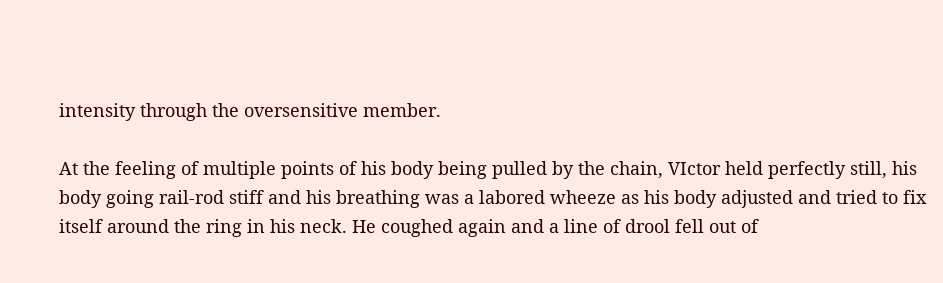intensity through the oversensitive member.

At the feeling of multiple points of his body being pulled by the chain, VIctor held perfectly still, his body going rail-rod stiff and his breathing was a labored wheeze as his body adjusted and tried to fix itself around the ring in his neck. He coughed again and a line of drool fell out of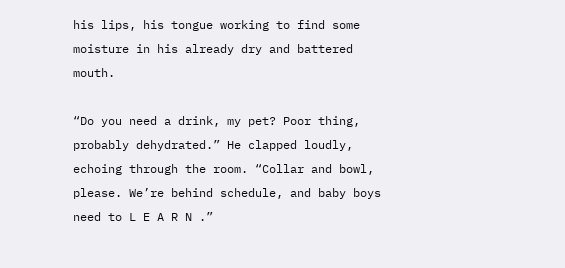his lips, his tongue working to find some moisture in his already dry and battered mouth.

“Do you need a drink, my pet? Poor thing, probably dehydrated.” He clapped loudly, echoing through the room. “Collar and bowl, please. We’re behind schedule, and baby boys need to L E A R N .”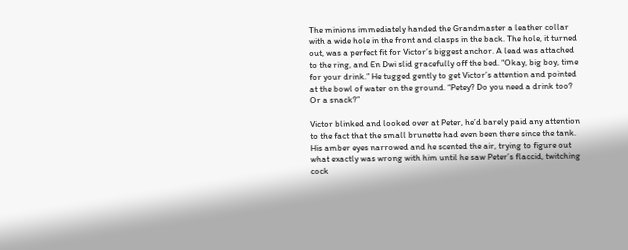The minions immediately handed the Grandmaster a leather collar with a wide hole in the front and clasps in the back. The hole, it turned out, was a perfect fit for Victor’s biggest anchor. A lead was attached to the ring, and En Dwi slid gracefully off the bed. “Okay, big boy, time for your drink.” He tugged gently to get Victor’s attention and pointed at the bowl of water on the ground. “Petey? Do you need a drink too? Or a snack?”

Victor blinked and looked over at Peter, he’d barely paid any attention to the fact that the small brunette had even been there since the tank. His amber eyes narrowed and he scented the air, trying to figure out what exactly was wrong with him until he saw Peter’s flaccid, twitching cock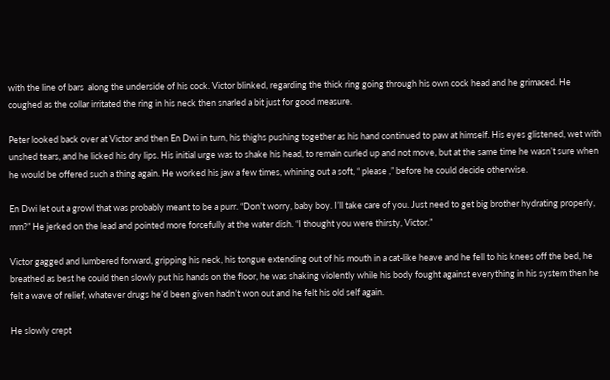with the line of bars  along the underside of his cock. Victor blinked, regarding the thick ring going through his own cock head and he grimaced. He coughed as the collar irritated the ring in his neck then snarled a bit just for good measure.

Peter looked back over at Victor and then En Dwi in turn, his thighs pushing together as his hand continued to paw at himself. His eyes glistened, wet with unshed tears, and he licked his dry lips. His initial urge was to shake his head, to remain curled up and not move, but at the same time he wasn’t sure when he would be offered such a thing again. He worked his jaw a few times, whining out a soft, “ please ,” before he could decide otherwise.

En Dwi let out a growl that was probably meant to be a purr. “Don’t worry, baby boy. I’ll take care of you. Just need to get big brother hydrating properly, mm?” He jerked on the lead and pointed more forcefully at the water dish. “I thought you were thirsty, Victor.”

Victor gagged and lumbered forward, gripping his neck, his tongue extending out of his mouth in a cat-like heave and he fell to his knees off the bed, he breathed as best he could then slowly put his hands on the floor, he was shaking violently while his body fought against everything in his system then he felt a wave of relief, whatever drugs he’d been given hadn’t won out and he felt his old self again.

He slowly crept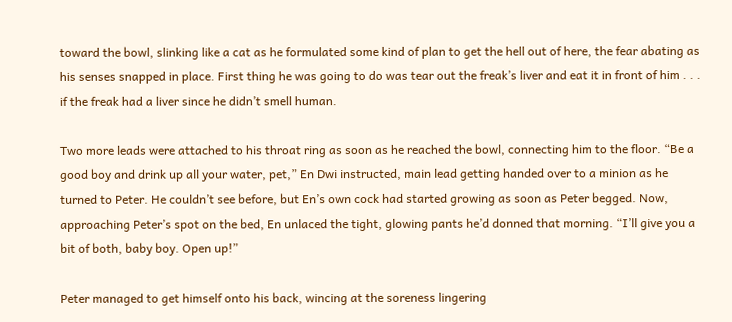toward the bowl, slinking like a cat as he formulated some kind of plan to get the hell out of here, the fear abating as his senses snapped in place. First thing he was going to do was tear out the freak’s liver and eat it in front of him . . . if the freak had a liver since he didn’t smell human.

Two more leads were attached to his throat ring as soon as he reached the bowl, connecting him to the floor. “Be a good boy and drink up all your water, pet,” En Dwi instructed, main lead getting handed over to a minion as he turned to Peter. He couldn’t see before, but En’s own cock had started growing as soon as Peter begged. Now, approaching Peter’s spot on the bed, En unlaced the tight, glowing pants he’d donned that morning. “I’ll give you a bit of both, baby boy. Open up!”

Peter managed to get himself onto his back, wincing at the soreness lingering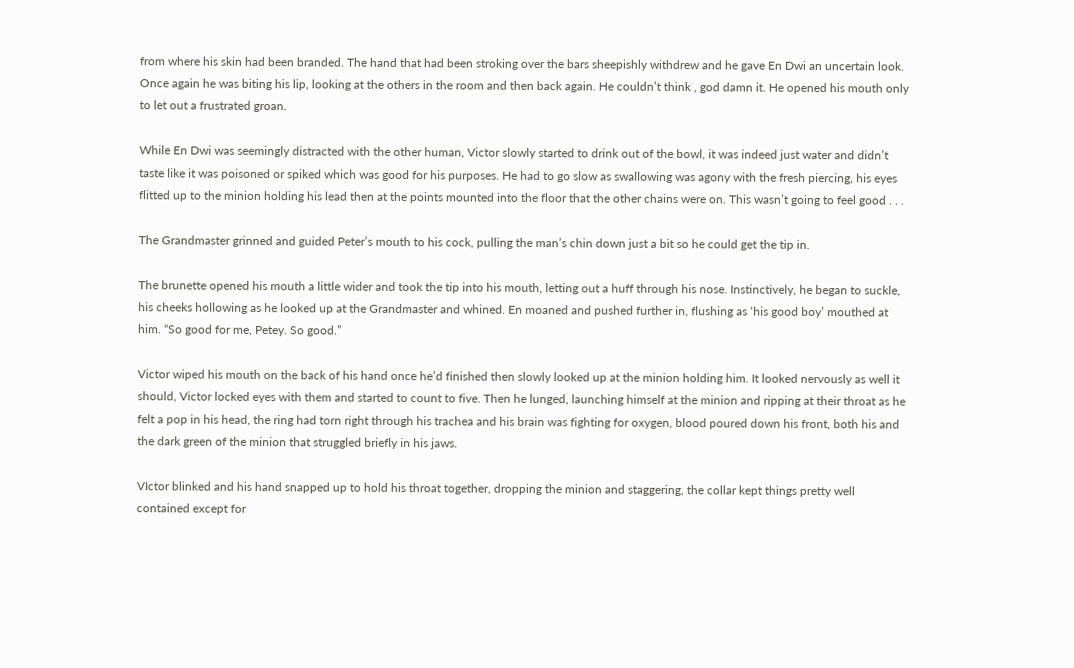from where his skin had been branded. The hand that had been stroking over the bars sheepishly withdrew and he gave En Dwi an uncertain look. Once again he was biting his lip, looking at the others in the room and then back again. He couldn’t think , god damn it. He opened his mouth only to let out a frustrated groan.

While En Dwi was seemingly distracted with the other human, Victor slowly started to drink out of the bowl, it was indeed just water and didn’t taste like it was poisoned or spiked which was good for his purposes. He had to go slow as swallowing was agony with the fresh piercing, his eyes flitted up to the minion holding his lead then at the points mounted into the floor that the other chains were on. This wasn’t going to feel good . . .

The Grandmaster grinned and guided Peter’s mouth to his cock, pulling the man’s chin down just a bit so he could get the tip in.

The brunette opened his mouth a little wider and took the tip into his mouth, letting out a huff through his nose. Instinctively, he began to suckle, his cheeks hollowing as he looked up at the Grandmaster and whined. En moaned and pushed further in, flushing as ‘his good boy’ mouthed at him. “So good for me, Petey. So good.”

Victor wiped his mouth on the back of his hand once he’d finished then slowly looked up at the minion holding him. It looked nervously as well it should, Victor locked eyes with them and started to count to five. Then he lunged, launching himself at the minion and ripping at their throat as he felt a pop in his head, the ring had torn right through his trachea and his brain was fighting for oxygen, blood poured down his front, both his and the dark green of the minion that struggled briefly in his jaws.

VIctor blinked and his hand snapped up to hold his throat together, dropping the minion and staggering, the collar kept things pretty well contained except for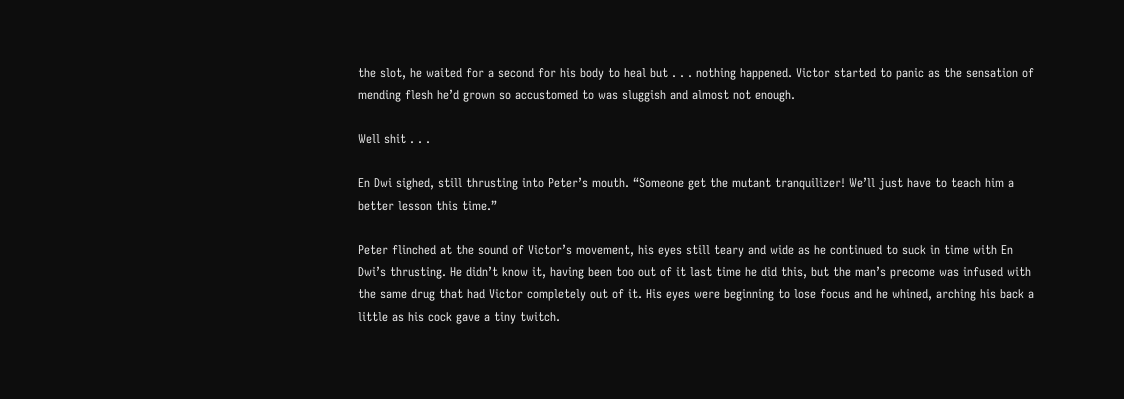the slot, he waited for a second for his body to heal but . . . nothing happened. Victor started to panic as the sensation of mending flesh he’d grown so accustomed to was sluggish and almost not enough.

Well shit . . .

En Dwi sighed, still thrusting into Peter’s mouth. “Someone get the mutant tranquilizer! We’ll just have to teach him a better lesson this time.”

Peter flinched at the sound of Victor’s movement, his eyes still teary and wide as he continued to suck in time with En Dwi’s thrusting. He didn’t know it, having been too out of it last time he did this, but the man’s precome was infused with the same drug that had Victor completely out of it. His eyes were beginning to lose focus and he whined, arching his back a little as his cock gave a tiny twitch.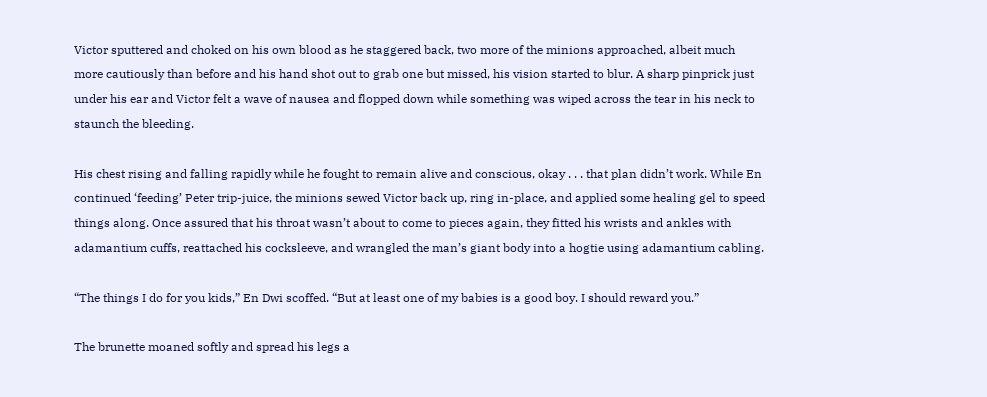Victor sputtered and choked on his own blood as he staggered back, two more of the minions approached, albeit much more cautiously than before and his hand shot out to grab one but missed, his vision started to blur. A sharp pinprick just under his ear and Victor felt a wave of nausea and flopped down while something was wiped across the tear in his neck to staunch the bleeding.

His chest rising and falling rapidly while he fought to remain alive and conscious, okay . . . that plan didn’t work. While En continued ‘feeding’ Peter trip-juice, the minions sewed Victor back up, ring in-place, and applied some healing gel to speed things along. Once assured that his throat wasn’t about to come to pieces again, they fitted his wrists and ankles with adamantium cuffs, reattached his cocksleeve, and wrangled the man’s giant body into a hogtie using adamantium cabling.

“The things I do for you kids,” En Dwi scoffed. “But at least one of my babies is a good boy. I should reward you.”

The brunette moaned softly and spread his legs a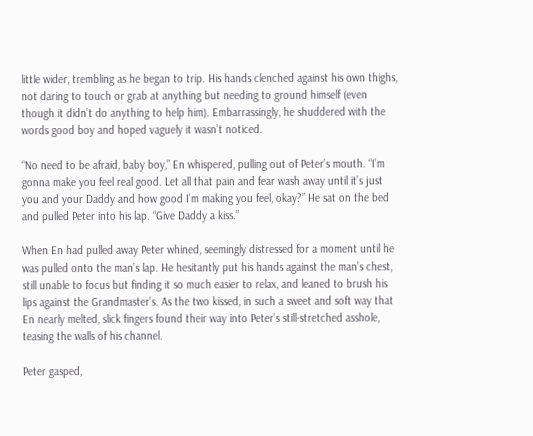little wider, trembling as he began to trip. His hands clenched against his own thighs, not daring to touch or grab at anything but needing to ground himself (even though it didn’t do anything to help him). Embarrassingly, he shuddered with the words good boy and hoped vaguely it wasn’t noticed.

“No need to be afraid, baby boy,” En whispered, pulling out of Peter’s mouth. “I’m gonna make you feel real good. Let all that pain and fear wash away until it’s just you and your Daddy and how good I’m making you feel, okay?” He sat on the bed and pulled Peter into his lap. “Give Daddy a kiss.”

When En had pulled away Peter whined, seemingly distressed for a moment until he was pulled onto the man’s lap. He hesitantly put his hands against the man’s chest, still unable to focus but finding it so much easier to relax, and leaned to brush his lips against the Grandmaster’s. As the two kissed, in such a sweet and soft way that En nearly melted, slick fingers found their way into Peter’s still-stretched asshole, teasing the walls of his channel.

Peter gasped,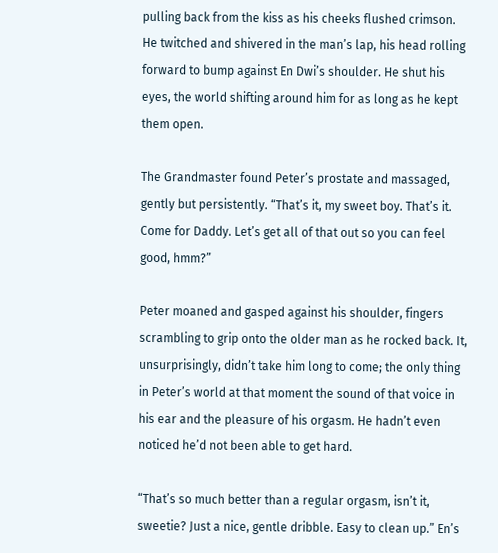pulling back from the kiss as his cheeks flushed crimson. He twitched and shivered in the man’s lap, his head rolling forward to bump against En Dwi’s shoulder. He shut his eyes, the world shifting around him for as long as he kept them open.

The Grandmaster found Peter’s prostate and massaged, gently but persistently. “That’s it, my sweet boy. That’s it. Come for Daddy. Let’s get all of that out so you can feel good, hmm?”

Peter moaned and gasped against his shoulder, fingers scrambling to grip onto the older man as he rocked back. It, unsurprisingly, didn’t take him long to come; the only thing in Peter’s world at that moment the sound of that voice in his ear and the pleasure of his orgasm. He hadn’t even noticed he’d not been able to get hard.

“That’s so much better than a regular orgasm, isn’t it, sweetie? Just a nice, gentle dribble. Easy to clean up.” En’s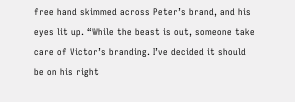free hand skimmed across Peter’s brand, and his eyes lit up. “While the beast is out, someone take care of Victor’s branding. I’ve decided it should be on his right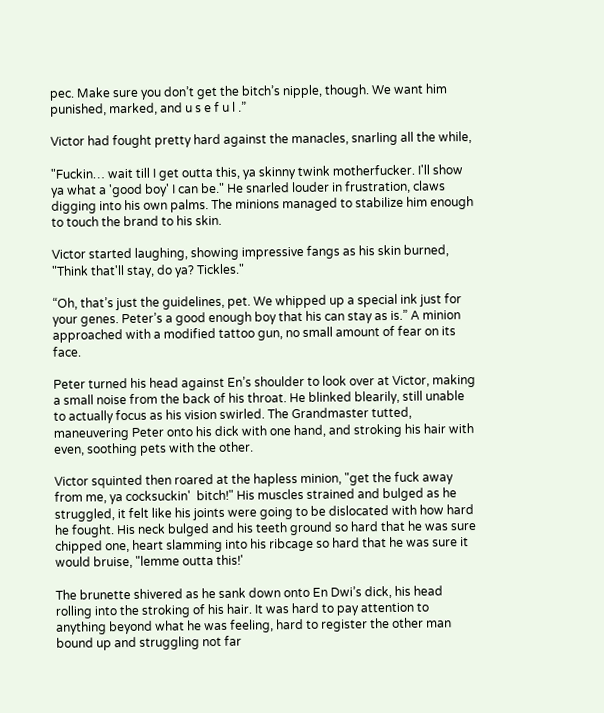pec. Make sure you don’t get the bitch’s nipple, though. We want him punished, marked, and u s e f u l .”

Victor had fought pretty hard against the manacles, snarling all the while,

"Fuckin… wait till I get outta this, ya skinny twink motherfucker. I'll show ya what a 'good boy' I can be." He snarled louder in frustration, claws digging into his own palms. The minions managed to stabilize him enough to touch the brand to his skin.

Victor started laughing, showing impressive fangs as his skin burned, "Think that'll stay, do ya? Tickles."

“Oh, that’s just the guidelines, pet. We whipped up a special ink just for your genes. Peter’s a good enough boy that his can stay as is.” A minion approached with a modified tattoo gun, no small amount of fear on its face.

Peter turned his head against En’s shoulder to look over at Victor, making a small noise from the back of his throat. He blinked blearily, still unable to actually focus as his vision swirled. The Grandmaster tutted, maneuvering Peter onto his dick with one hand, and stroking his hair with even, soothing pets with the other.

Victor squinted then roared at the hapless minion, "get the fuck away from me, ya cocksuckin'  bitch!" His muscles strained and bulged as he struggled, it felt like his joints were going to be dislocated with how hard he fought. His neck bulged and his teeth ground so hard that he was sure chipped one, heart slamming into his ribcage so hard that he was sure it would bruise, "lemme outta this!'

The brunette shivered as he sank down onto En Dwi’s dick, his head rolling into the stroking of his hair. It was hard to pay attention to anything beyond what he was feeling, hard to register the other man bound up and struggling not far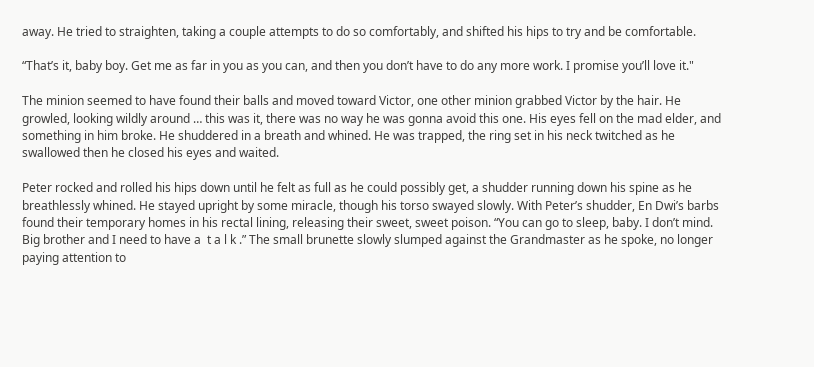away. He tried to straighten, taking a couple attempts to do so comfortably, and shifted his hips to try and be comfortable.

“That’s it, baby boy. Get me as far in you as you can, and then you don’t have to do any more work. I promise you’ll love it."

The minion seemed to have found their balls and moved toward Victor, one other minion grabbed Victor by the hair. He growled, looking wildly around … this was it, there was no way he was gonna avoid this one. His eyes fell on the mad elder, and something in him broke. He shuddered in a breath and whined. He was trapped, the ring set in his neck twitched as he swallowed then he closed his eyes and waited.

Peter rocked and rolled his hips down until he felt as full as he could possibly get, a shudder running down his spine as he breathlessly whined. He stayed upright by some miracle, though his torso swayed slowly. With Peter’s shudder, En Dwi’s barbs found their temporary homes in his rectal lining, releasing their sweet, sweet poison. “You can go to sleep, baby. I don’t mind. Big brother and I need to have a  t a l k .” The small brunette slowly slumped against the Grandmaster as he spoke, no longer paying attention to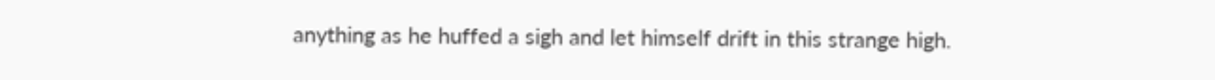anything as he huffed a sigh and let himself drift in this strange high.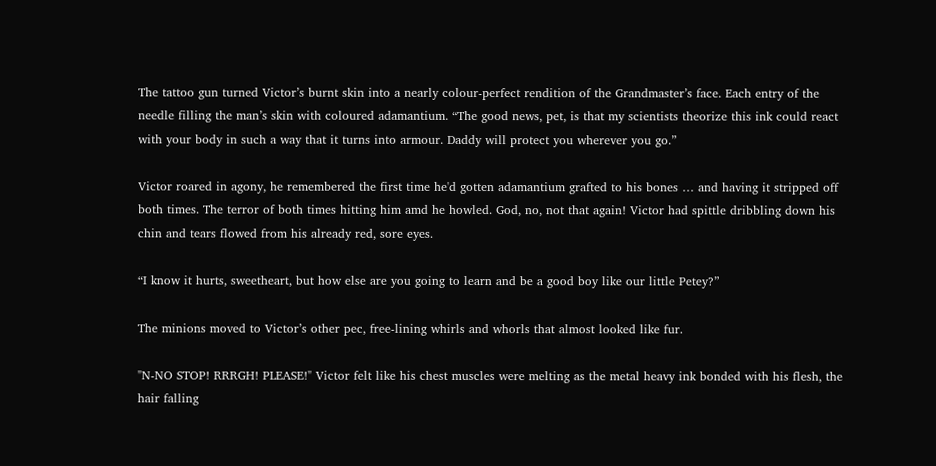The tattoo gun turned Victor’s burnt skin into a nearly colour-perfect rendition of the Grandmaster’s face. Each entry of the needle filling the man’s skin with coloured adamantium. “The good news, pet, is that my scientists theorize this ink could react with your body in such a way that it turns into armour. Daddy will protect you wherever you go.”

Victor roared in agony, he remembered the first time he'd gotten adamantium grafted to his bones … and having it stripped off both times. The terror of both times hitting him amd he howled. God, no, not that again! Victor had spittle dribbling down his chin and tears flowed from his already red, sore eyes.

“I know it hurts, sweetheart, but how else are you going to learn and be a good boy like our little Petey?”

The minions moved to Victor’s other pec, free-lining whirls and whorls that almost looked like fur.

"N-NO STOP! RRRGH! PLEASE!" Victor felt like his chest muscles were melting as the metal heavy ink bonded with his flesh, the hair falling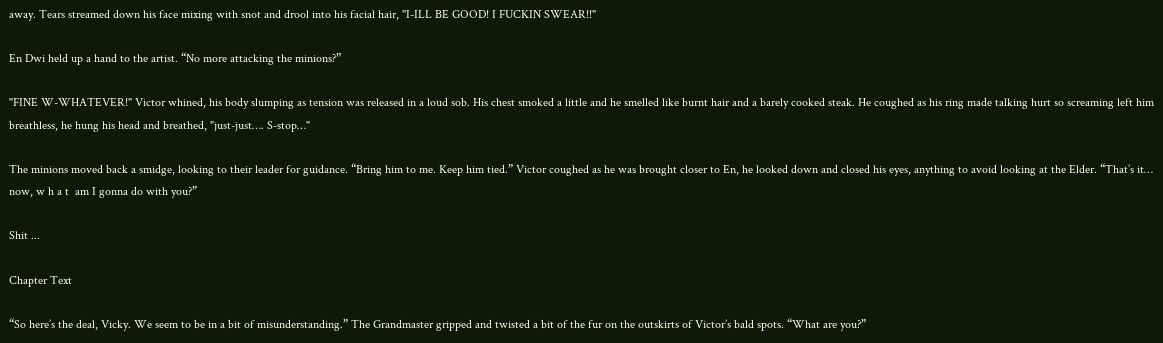away. Tears streamed down his face mixing with snot and drool into his facial hair, "I-ILL BE GOOD! I FUCKIN SWEAR!!"

En Dwi held up a hand to the artist. “No more attacking the minions?”

"FINE W-WHATEVER!" Victor whined, his body slumping as tension was released in a loud sob. His chest smoked a little and he smelled like burnt hair and a barely cooked steak. He coughed as his ring made talking hurt so screaming left him breathless, he hung his head and breathed, "just-just…. S-stop…"

The minions moved back a smidge, looking to their leader for guidance. “Bring him to me. Keep him tied.” Victor coughed as he was brought closer to En, he looked down and closed his eyes, anything to avoid looking at the Elder. “That’s it… now, w h a t  am I gonna do with you?”

Shit ...

Chapter Text

“So here’s the deal, Vicky. We seem to be in a bit of misunderstanding.” The Grandmaster gripped and twisted a bit of the fur on the outskirts of Victor’s bald spots. “What are you?”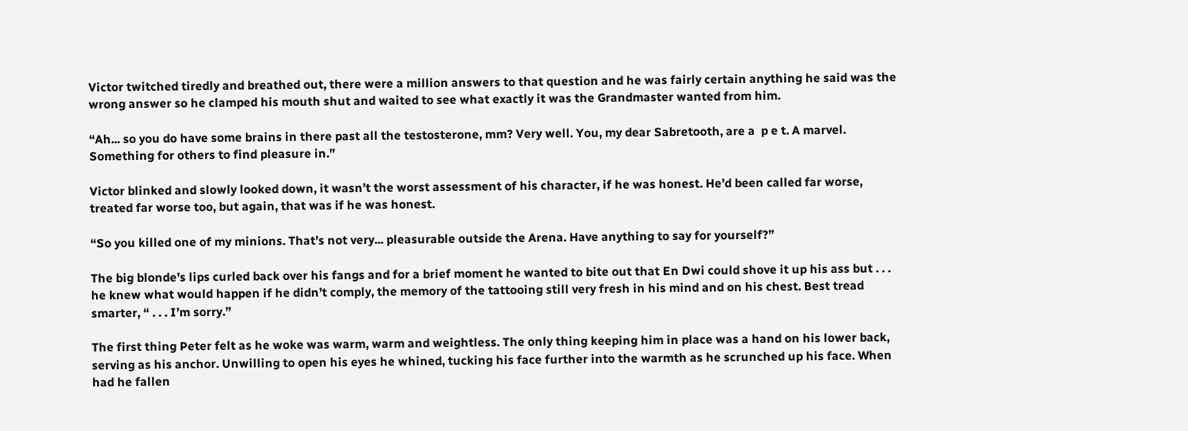Victor twitched tiredly and breathed out, there were a million answers to that question and he was fairly certain anything he said was the wrong answer so he clamped his mouth shut and waited to see what exactly it was the Grandmaster wanted from him.

“Ah... so you do have some brains in there past all the testosterone, mm? Very well. You, my dear Sabretooth, are a  p e t. A marvel. Something for others to find pleasure in.”

Victor blinked and slowly looked down, it wasn’t the worst assessment of his character, if he was honest. He’d been called far worse, treated far worse too, but again, that was if he was honest.

“So you killed one of my minions. That’s not very... pleasurable outside the Arena. Have anything to say for yourself?”

The big blonde’s lips curled back over his fangs and for a brief moment he wanted to bite out that En Dwi could shove it up his ass but . . . he knew what would happen if he didn’t comply, the memory of the tattooing still very fresh in his mind and on his chest. Best tread smarter, “ . . . I’m sorry.”

The first thing Peter felt as he woke was warm, warm and weightless. The only thing keeping him in place was a hand on his lower back, serving as his anchor. Unwilling to open his eyes he whined, tucking his face further into the warmth as he scrunched up his face. When had he fallen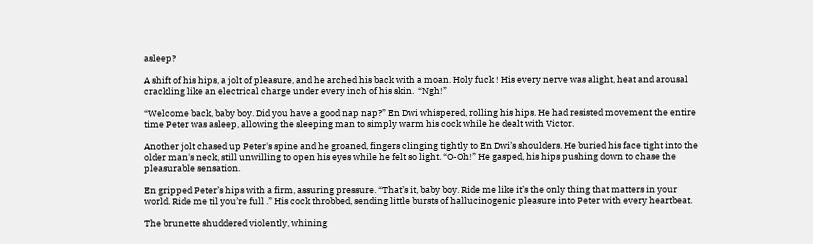asleep?

A shift of his hips, a jolt of pleasure, and he arched his back with a moan. Holy fuck ! His every nerve was alight, heat and arousal crackling like an electrical charge under every inch of his skin.  “Ngh!”

“Welcome back, baby boy. Did you have a good nap nap?” En Dwi whispered, rolling his hips. He had resisted movement the entire time Peter was asleep, allowing the sleeping man to simply warm his cock while he dealt with Victor.

Another jolt chased up Peter's spine and he groaned, fingers clinging tightly to En Dwi’s shoulders. He buried his face tight into the older man's neck, still unwilling to open his eyes while he felt so light. “O-Oh!” He gasped, his hips pushing down to chase the pleasurable sensation.

En gripped Peter’s hips with a firm, assuring pressure. “That’s it, baby boy. Ride me like it’s the only thing that matters in your world. Ride me til you’re full .” His cock throbbed, sending little bursts of hallucinogenic pleasure into Peter with every heartbeat.

The brunette shuddered violently, whining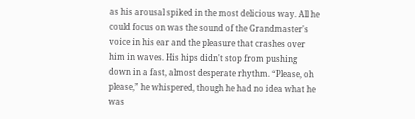as his arousal spiked in the most delicious way. All he could focus on was the sound of the Grandmaster's voice in his ear and the pleasure that crashes over him in waves. His hips didn't stop from pushing down in a fast, almost desperate rhythm. “Please, oh please,” he whispered, though he had no idea what he was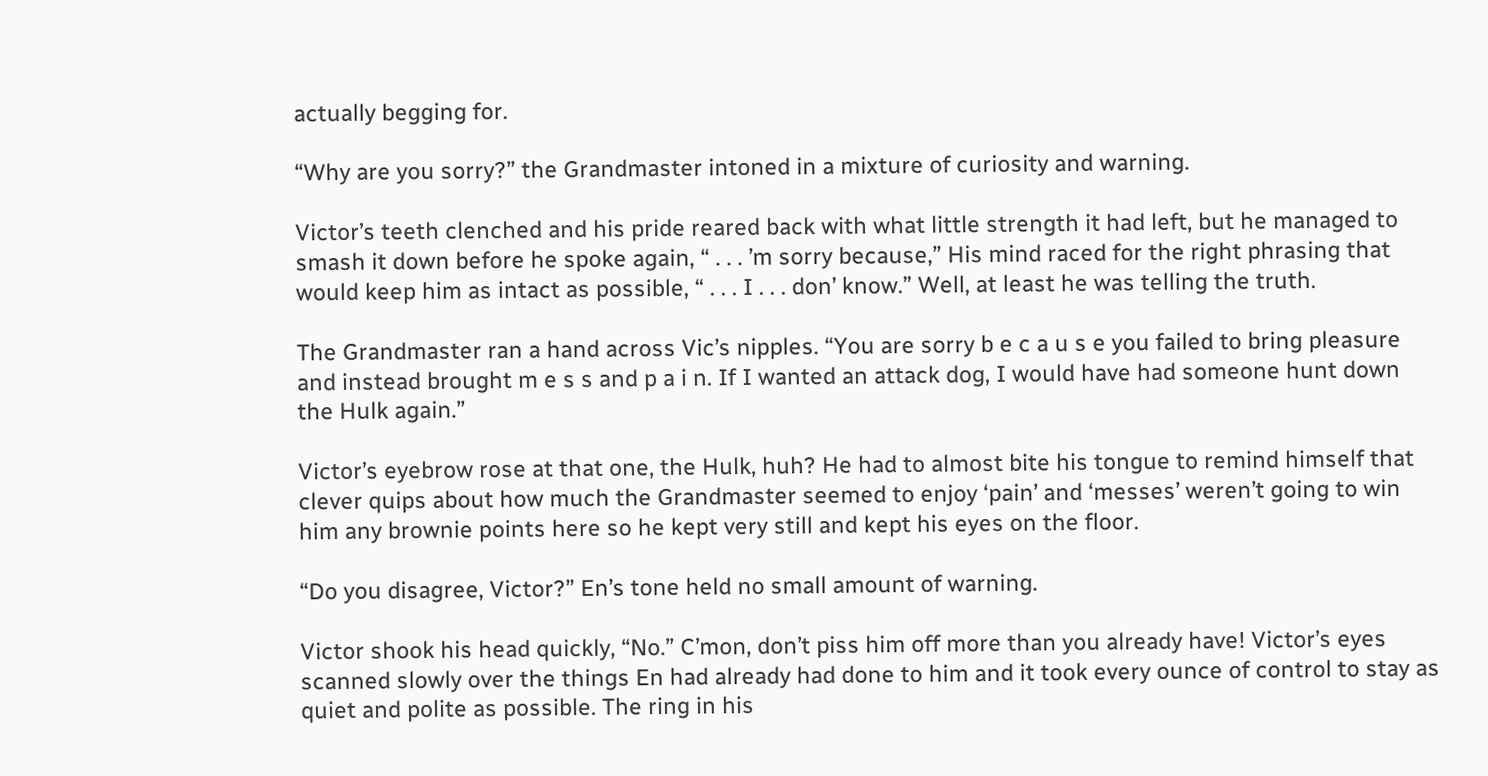actually begging for.

“Why are you sorry?” the Grandmaster intoned in a mixture of curiosity and warning.

Victor’s teeth clenched and his pride reared back with what little strength it had left, but he managed to smash it down before he spoke again, “ . . . ’m sorry because,” His mind raced for the right phrasing that would keep him as intact as possible, “ . . . I . . . don’ know.” Well, at least he was telling the truth.

The Grandmaster ran a hand across Vic’s nipples. “You are sorry b e c a u s e you failed to bring pleasure and instead brought m e s s and p a i n. If I wanted an attack dog, I would have had someone hunt down the Hulk again.”

Victor’s eyebrow rose at that one, the Hulk, huh? He had to almost bite his tongue to remind himself that clever quips about how much the Grandmaster seemed to enjoy ‘pain’ and ‘messes’ weren’t going to win him any brownie points here so he kept very still and kept his eyes on the floor.

“Do you disagree, Victor?” En’s tone held no small amount of warning.

Victor shook his head quickly, “No.” C’mon, don’t piss him off more than you already have! Victor’s eyes scanned slowly over the things En had already had done to him and it took every ounce of control to stay as quiet and polite as possible. The ring in his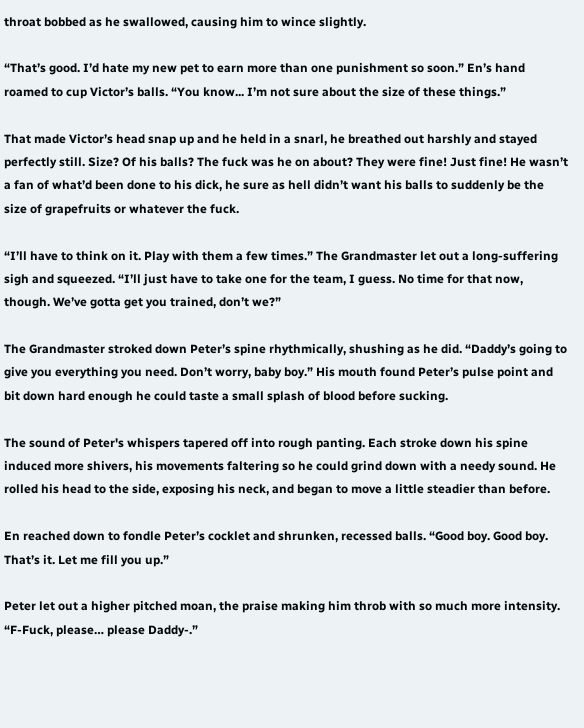throat bobbed as he swallowed, causing him to wince slightly.

“That’s good. I’d hate my new pet to earn more than one punishment so soon.” En’s hand roamed to cup Victor’s balls. “You know... I’m not sure about the size of these things.”

That made Victor’s head snap up and he held in a snarl, he breathed out harshly and stayed perfectly still. Size? Of his balls? The fuck was he on about? They were fine! Just fine! He wasn’t a fan of what’d been done to his dick, he sure as hell didn’t want his balls to suddenly be the size of grapefruits or whatever the fuck.

“I’ll have to think on it. Play with them a few times.” The Grandmaster let out a long-suffering sigh and squeezed. “I’ll just have to take one for the team, I guess. No time for that now, though. We’ve gotta get you trained, don’t we?”

The Grandmaster stroked down Peter’s spine rhythmically, shushing as he did. “Daddy’s going to give you everything you need. Don’t worry, baby boy.” His mouth found Peter’s pulse point and bit down hard enough he could taste a small splash of blood before sucking.

The sound of Peter's whispers tapered off into rough panting. Each stroke down his spine induced more shivers, his movements faltering so he could grind down with a needy sound. He rolled his head to the side, exposing his neck, and began to move a little steadier than before.

En reached down to fondle Peter’s cocklet and shrunken, recessed balls. “Good boy. Good boy. That’s it. Let me fill you up.”

Peter let out a higher pitched moan, the praise making him throb with so much more intensity. “F-Fuck, please… please Daddy-.”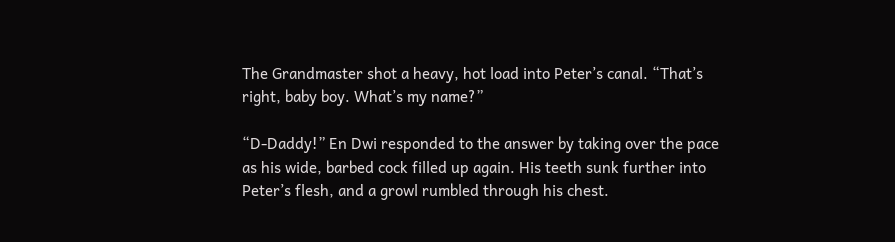The Grandmaster shot a heavy, hot load into Peter’s canal. “That’s right, baby boy. What’s my name?”

“D-Daddy!” En Dwi responded to the answer by taking over the pace as his wide, barbed cock filled up again. His teeth sunk further into Peter’s flesh, and a growl rumbled through his chest.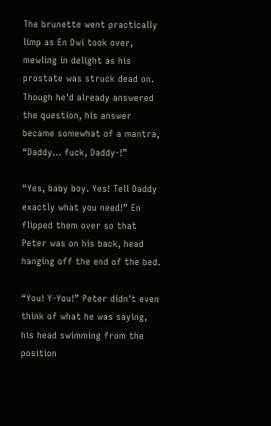The brunette went practically limp as En Dwi took over, mewling in delight as his prostate was struck dead on. Though he'd already answered the question, his answer became somewhat of a mantra, “Daddy… fuck, Daddy-!”

“Yes, baby boy. Yes! Tell Daddy exactly what you need!” En flipped them over so that Peter was on his back, head hanging off the end of the bed.

“You! Y-You!” Peter didn't even think of what he was saying, his head swimming from the position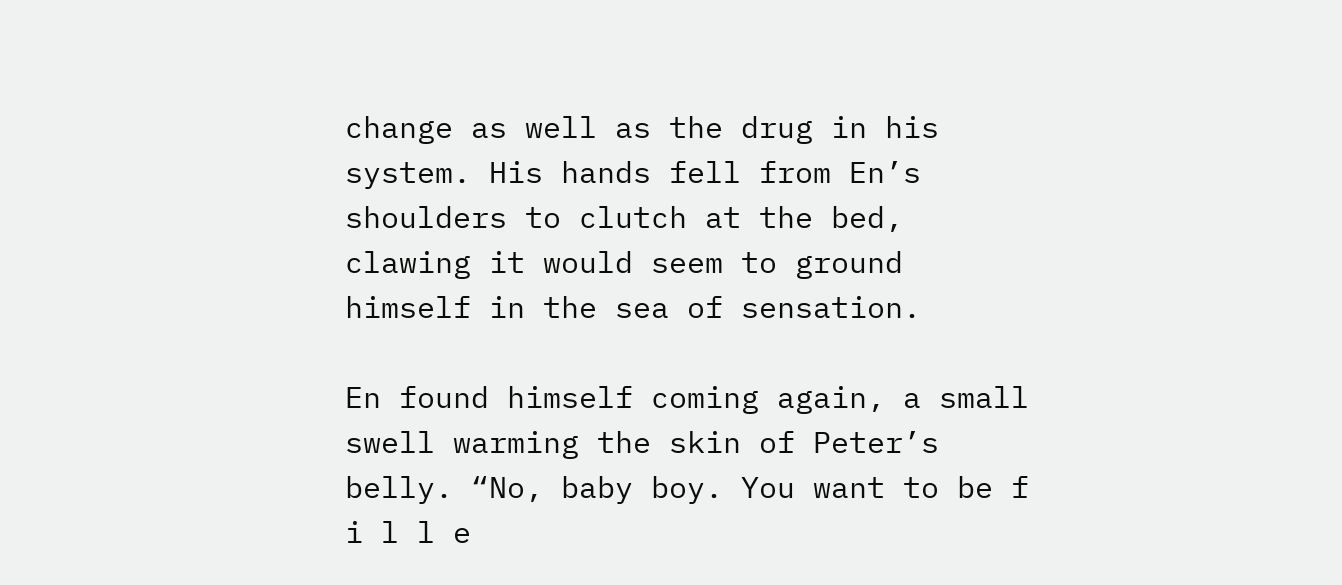change as well as the drug in his system. His hands fell from En’s shoulders to clutch at the bed, clawing it would seem to ground himself in the sea of sensation.

En found himself coming again, a small swell warming the skin of Peter’s belly. “No, baby boy. You want to be f i l l e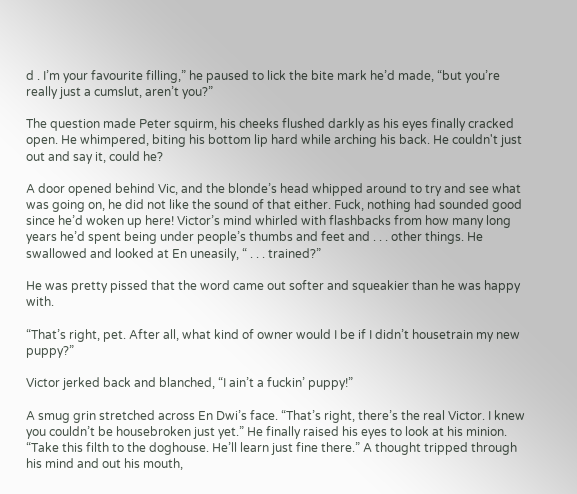d . I’m your favourite filling,” he paused to lick the bite mark he’d made, “but you’re really just a cumslut, aren’t you?”

The question made Peter squirm, his cheeks flushed darkly as his eyes finally cracked open. He whimpered, biting his bottom lip hard while arching his back. He couldn't just out and say it, could he?

A door opened behind Vic, and the blonde’s head whipped around to try and see what was going on, he did not like the sound of that either. Fuck, nothing had sounded good since he’d woken up here! Victor’s mind whirled with flashbacks from how many long years he’d spent being under people’s thumbs and feet and . . . other things. He swallowed and looked at En uneasily, “ . . . trained?”

He was pretty pissed that the word came out softer and squeakier than he was happy with.

“That’s right, pet. After all, what kind of owner would I be if I didn’t housetrain my new puppy?”

Victor jerked back and blanched, “I ain’t a fuckin’ puppy!”

A smug grin stretched across En Dwi’s face. “That’s right, there’s the real Victor. I knew you couldn’t be housebroken just yet.” He finally raised his eyes to look at his minion. “Take this filth to the doghouse. He’ll learn just fine there.” A thought tripped through his mind and out his mouth,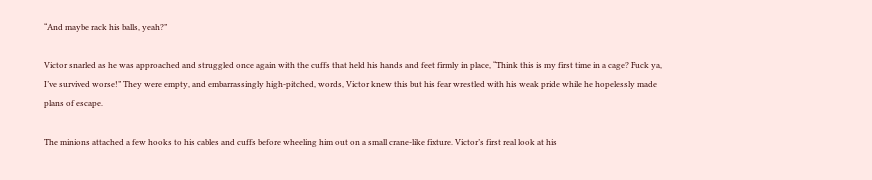“And maybe rack his balls, yeah?”

Victor snarled as he was approached and struggled once again with the cuffs that held his hands and feet firmly in place, “Think this is my first time in a cage? Fuck ya, I’ve survived worse!” They were empty, and embarrassingly high-pitched, words, Victor knew this but his fear wrestled with his weak pride while he hopelessly made plans of escape.

The minions attached a few hooks to his cables and cuffs before wheeling him out on a small crane-like fixture. Victor’s first real look at his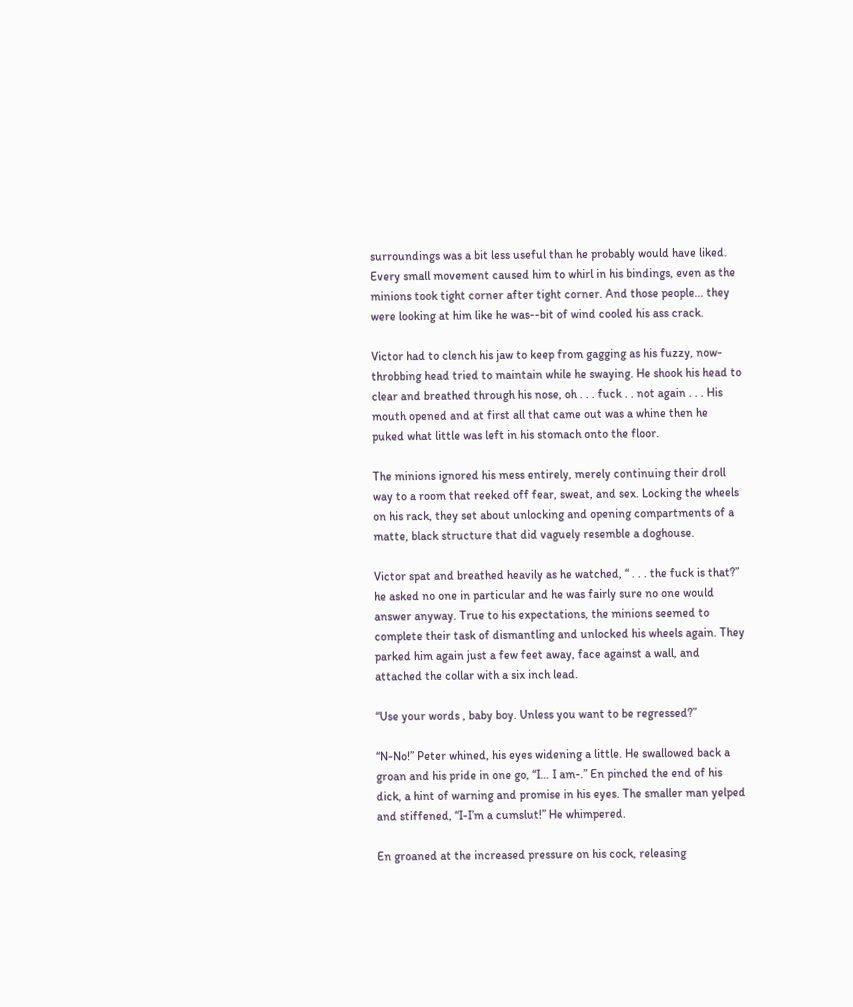surroundings was a bit less useful than he probably would have liked. Every small movement caused him to whirl in his bindings, even as the minions took tight corner after tight corner. And those people... they were looking at him like he was--bit of wind cooled his ass crack.

Victor had to clench his jaw to keep from gagging as his fuzzy, now-throbbing head tried to maintain while he swaying. He shook his head to clear and breathed through his nose, oh . . . fuck . . not again . . . His mouth opened and at first all that came out was a whine then he puked what little was left in his stomach onto the floor.

The minions ignored his mess entirely, merely continuing their droll way to a room that reeked off fear, sweat, and sex. Locking the wheels on his rack, they set about unlocking and opening compartments of a matte, black structure that did vaguely resemble a doghouse.

Victor spat and breathed heavily as he watched, “ . . . the fuck is that?” he asked no one in particular and he was fairly sure no one would answer anyway. True to his expectations, the minions seemed to complete their task of dismantling and unlocked his wheels again. They parked him again just a few feet away, face against a wall, and attached the collar with a six inch lead.

“Use your words , baby boy. Unless you want to be regressed?”

“N-No!” Peter whined, his eyes widening a little. He swallowed back a groan and his pride in one go, “I… I am-.” En pinched the end of his dick, a hint of warning and promise in his eyes. The smaller man yelped and stiffened, “I-I’m a cumslut!” He whimpered.

En groaned at the increased pressure on his cock, releasing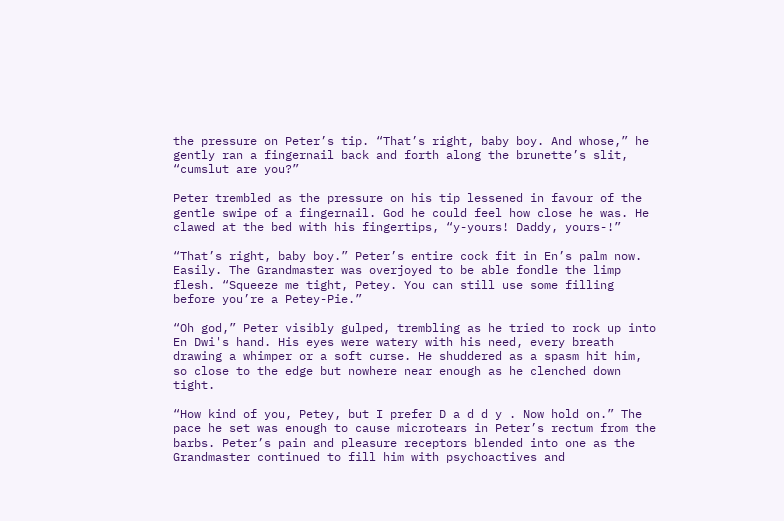the pressure on Peter’s tip. “That’s right, baby boy. And whose,” he gently ran a fingernail back and forth along the brunette’s slit, “cumslut are you?”

Peter trembled as the pressure on his tip lessened in favour of the gentle swipe of a fingernail. God he could feel how close he was. He clawed at the bed with his fingertips, “y-yours! Daddy, yours-!”

“That’s right, baby boy.” Peter’s entire cock fit in En’s palm now. Easily. The Grandmaster was overjoyed to be able fondle the limp flesh. “Squeeze me tight, Petey. You can still use some filling before you’re a Petey-Pie.”

“Oh god,” Peter visibly gulped, trembling as he tried to rock up into En Dwi's hand. His eyes were watery with his need, every breath drawing a whimper or a soft curse. He shuddered as a spasm hit him, so close to the edge but nowhere near enough as he clenched down tight.

“How kind of you, Petey, but I prefer D a d d y . Now hold on.” The pace he set was enough to cause microtears in Peter’s rectum from the barbs. Peter’s pain and pleasure receptors blended into one as the Grandmaster continued to fill him with psychoactives and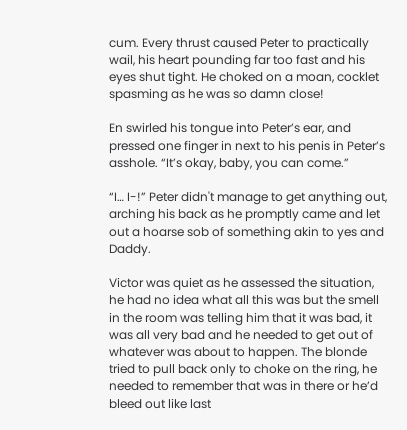cum. Every thrust caused Peter to practically wail, his heart pounding far too fast and his eyes shut tight. He choked on a moan, cocklet spasming as he was so damn close!

En swirled his tongue into Peter’s ear, and pressed one finger in next to his penis in Peter’s asshole. “It’s okay, baby, you can come.”

“I… I-!” Peter didn't manage to get anything out, arching his back as he promptly came and let out a hoarse sob of something akin to yes and Daddy.

Victor was quiet as he assessed the situation, he had no idea what all this was but the smell in the room was telling him that it was bad, it was all very bad and he needed to get out of whatever was about to happen. The blonde tried to pull back only to choke on the ring, he needed to remember that was in there or he’d bleed out like last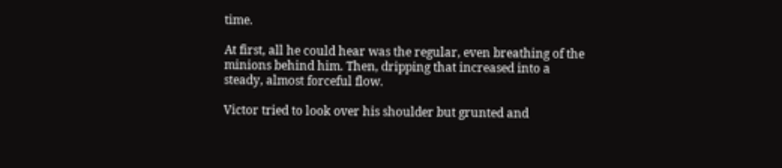time.

At first, all he could hear was the regular, even breathing of the minions behind him. Then, dripping that increased into a steady, almost forceful flow.

Victor tried to look over his shoulder but grunted and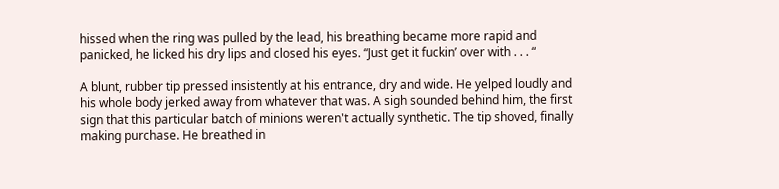hissed when the ring was pulled by the lead, his breathing became more rapid and panicked, he licked his dry lips and closed his eyes. “Just get it fuckin’ over with . . . “

A blunt, rubber tip pressed insistently at his entrance, dry and wide. He yelped loudly and his whole body jerked away from whatever that was. A sigh sounded behind him, the first sign that this particular batch of minions weren't actually synthetic. The tip shoved, finally making purchase. He breathed in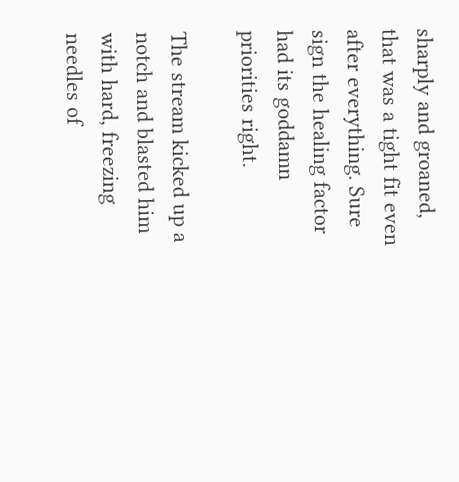sharply and groaned, that was a tight fit even after everything. Sure sign the healing factor had its goddamn priorities right.

The stream kicked up a notch and blasted him with hard, freezing needles of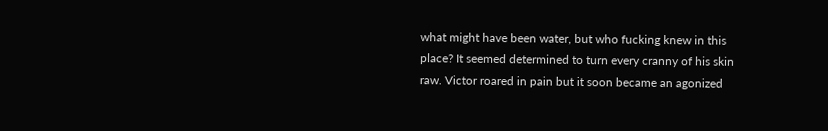what might have been water, but who fucking knew in this place? It seemed determined to turn every cranny of his skin raw. Victor roared in pain but it soon became an agonized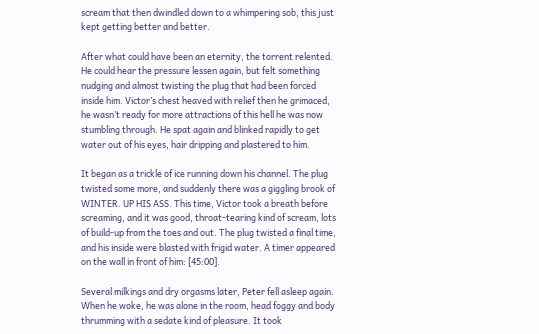scream that then dwindled down to a whimpering sob, this just kept getting better and better.

After what could have been an eternity, the torrent relented. He could hear the pressure lessen again, but felt something nudging and almost twisting the plug that had been forced inside him. Victor’s chest heaved with relief then he grimaced, he wasn’t ready for more attractions of this hell he was now stumbling through. He spat again and blinked rapidly to get water out of his eyes, hair dripping and plastered to him.

It began as a trickle of ice running down his channel. The plug twisted some more, and suddenly there was a giggling brook of WINTER. UP HIS ASS. This time, Victor took a breath before screaming, and it was good, throat-tearing kind of scream, lots of build-up from the toes and out. The plug twisted a final time, and his inside were blasted with frigid water. A timer appeared on the wall in front of him: [45:00].

Several milkings and dry orgasms later, Peter fell asleep again. When he woke, he was alone in the room, head foggy and body thrumming with a sedate kind of pleasure. It took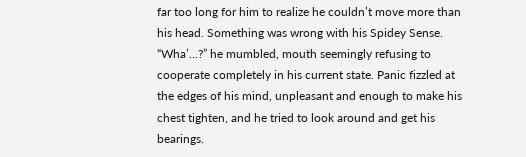far too long for him to realize he couldn’t move more than his head. Something was wrong with his Spidey Sense. “Wha’...?” he mumbled, mouth seemingly refusing to cooperate completely in his current state. Panic fizzled at the edges of his mind, unpleasant and enough to make his chest tighten, and he tried to look around and get his bearings.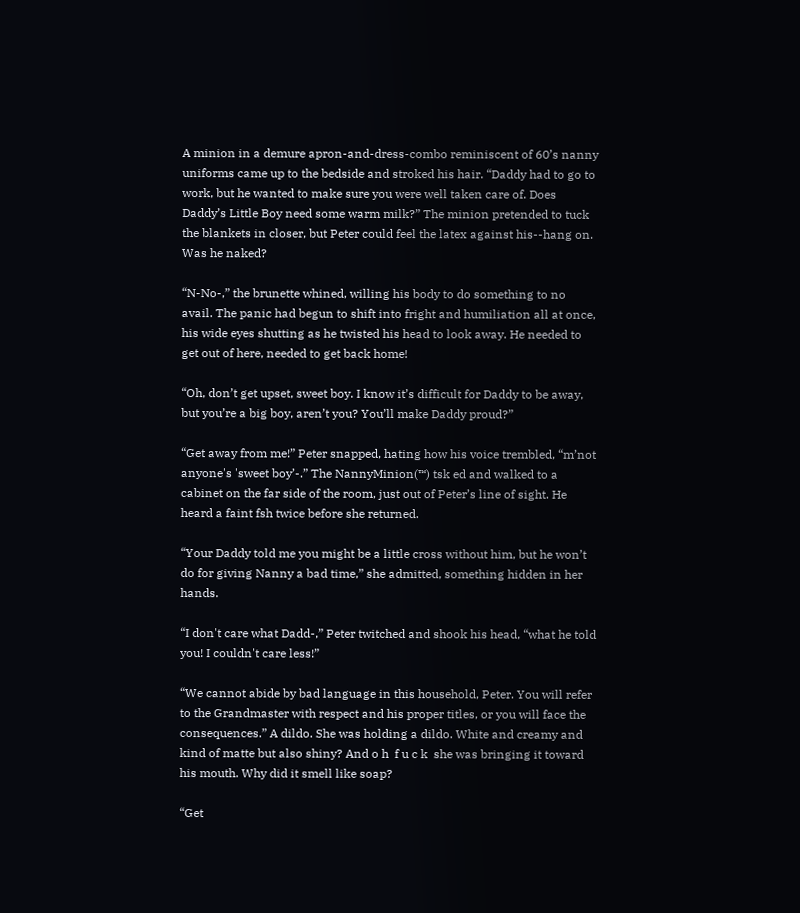A minion in a demure apron-and-dress-combo reminiscent of 60’s nanny uniforms came up to the bedside and stroked his hair. “Daddy had to go to work, but he wanted to make sure you were well taken care of. Does Daddy’s Little Boy need some warm milk?” The minion pretended to tuck the blankets in closer, but Peter could feel the latex against his--hang on. Was he naked?

“N-No-,” the brunette whined, willing his body to do something to no avail. The panic had begun to shift into fright and humiliation all at once, his wide eyes shutting as he twisted his head to look away. He needed to get out of here, needed to get back home!

“Oh, don’t get upset, sweet boy. I know it’s difficult for Daddy to be away, but you’re a big boy, aren’t you? You’ll make Daddy proud?”

“Get away from me!” Peter snapped, hating how his voice trembled, “m’not anyone's 'sweet boy’-.” The NannyMinion(™) tsk ed and walked to a cabinet on the far side of the room, just out of Peter’s line of sight. He heard a faint fsh twice before she returned.

“Your Daddy told me you might be a little cross without him, but he won’t do for giving Nanny a bad time,” she admitted, something hidden in her hands.

“I don't care what Dadd-,” Peter twitched and shook his head, “what he told you! I couldn't care less!”

“We cannot abide by bad language in this household, Peter. You will refer to the Grandmaster with respect and his proper titles, or you will face the consequences.” A dildo. She was holding a dildo. White and creamy and kind of matte but also shiny? And o h  f u c k  she was bringing it toward his mouth. Why did it smell like soap?

“Get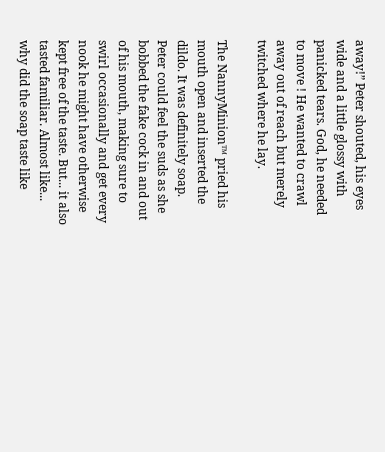away!” Peter shouted, his eyes wide and a little glossy with panicked tears. God, he needed to move ! He wanted to crawl away out of reach but merely twitched where he lay.

The NannyMinion™ pried his mouth open and inserted the dildo. It was definitely soap. Peter could feel the suds as she bobbed the fake cock in and out of his mouth, making sure to swirl occasionally and get every nook he might have otherwise kept free of the taste. But... it also tasted familiar. Almost like... why did the soap taste like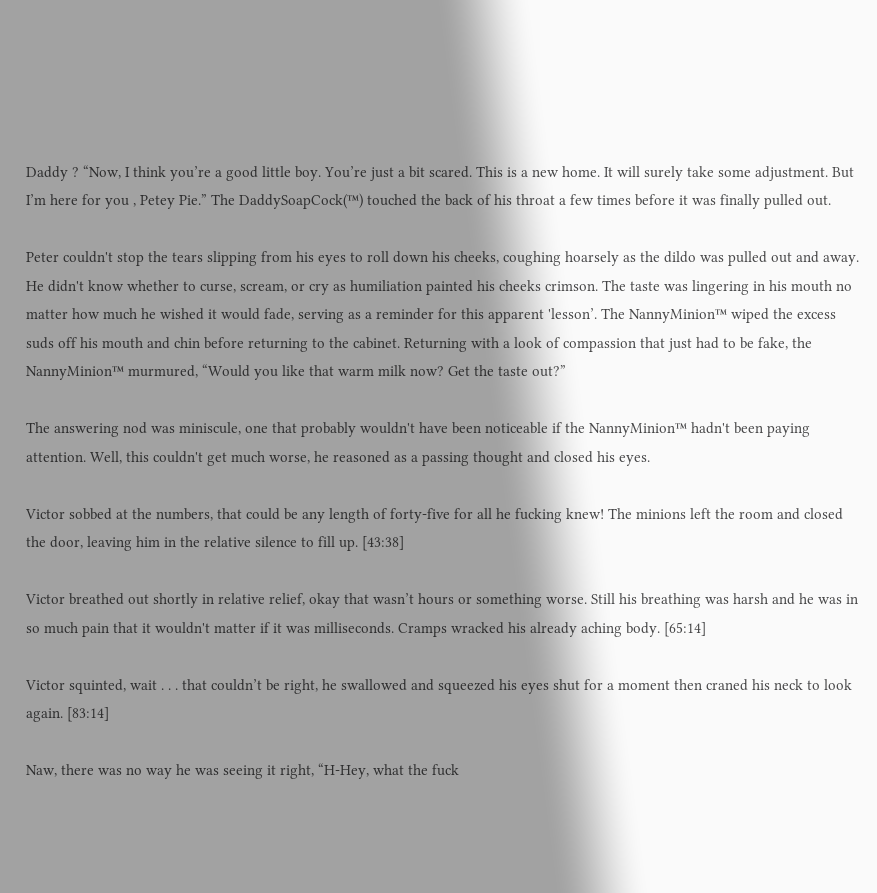Daddy ? “Now, I think you’re a good little boy. You’re just a bit scared. This is a new home. It will surely take some adjustment. But I’m here for you , Petey Pie.” The DaddySoapCock(™) touched the back of his throat a few times before it was finally pulled out.

Peter couldn't stop the tears slipping from his eyes to roll down his cheeks, coughing hoarsely as the dildo was pulled out and away. He didn't know whether to curse, scream, or cry as humiliation painted his cheeks crimson. The taste was lingering in his mouth no matter how much he wished it would fade, serving as a reminder for this apparent 'lesson’. The NannyMinion™ wiped the excess suds off his mouth and chin before returning to the cabinet. Returning with a look of compassion that just had to be fake, the NannyMinion™ murmured, “Would you like that warm milk now? Get the taste out?”

The answering nod was miniscule, one that probably wouldn't have been noticeable if the NannyMinion™ hadn't been paying attention. Well, this couldn't get much worse, he reasoned as a passing thought and closed his eyes.

Victor sobbed at the numbers, that could be any length of forty-five for all he fucking knew! The minions left the room and closed the door, leaving him in the relative silence to fill up. [43:38]

Victor breathed out shortly in relative relief, okay that wasn’t hours or something worse. Still his breathing was harsh and he was in so much pain that it wouldn't matter if it was milliseconds. Cramps wracked his already aching body. [65:14]

Victor squinted, wait . . . that couldn’t be right, he swallowed and squeezed his eyes shut for a moment then craned his neck to look again. [83:14]

Naw, there was no way he was seeing it right, “H-Hey, what the fuck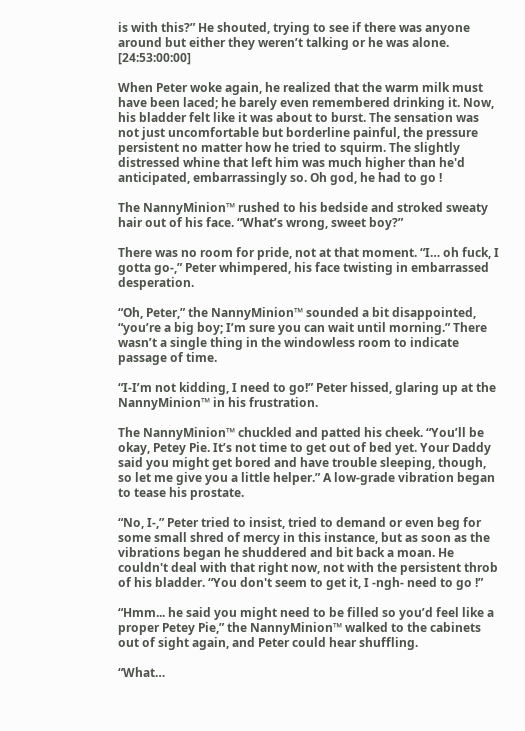is with this?” He shouted, trying to see if there was anyone around but either they weren’t talking or he was alone. [24:53:00:00]

When Peter woke again, he realized that the warm milk must have been laced; he barely even remembered drinking it. Now, his bladder felt like it was about to burst. The sensation was not just uncomfortable but borderline painful, the pressure persistent no matter how he tried to squirm. The slightly distressed whine that left him was much higher than he'd anticipated, embarrassingly so. Oh god, he had to go !

The NannyMinion™ rushed to his bedside and stroked sweaty hair out of his face. “What’s wrong, sweet boy?”

There was no room for pride, not at that moment. “I… oh fuck, I gotta go-,” Peter whimpered, his face twisting in embarrassed desperation.

“Oh, Peter,” the NannyMinion™ sounded a bit disappointed, “you’re a big boy; I’m sure you can wait until morning.” There wasn’t a single thing in the windowless room to indicate passage of time.

“I-I’m not kidding, I need to go!” Peter hissed, glaring up at the NannyMinion™ in his frustration.

The NannyMinion™ chuckled and patted his cheek. “You’ll be okay, Petey Pie. It’s not time to get out of bed yet. Your Daddy said you might get bored and have trouble sleeping, though, so let me give you a little helper.” A low-grade vibration began to tease his prostate.

“No, I-,” Peter tried to insist, tried to demand or even beg for some small shred of mercy in this instance, but as soon as the vibrations began he shuddered and bit back a moan. He couldn't deal with that right now, not with the persistent throb of his bladder. “You don't seem to get it, I -ngh- need to go !”

“Hmm... he said you might need to be filled so you’d feel like a proper Petey Pie,” the NannyMinion™ walked to the cabinets out of sight again, and Peter could hear shuffling.

“What…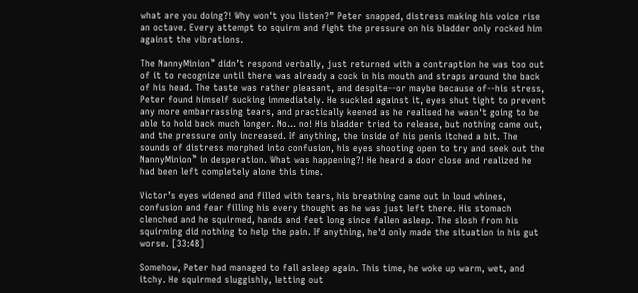what are you doing?! Why won't you listen?” Peter snapped, distress making his voice rise an octave. Every attempt to squirm and fight the pressure on his bladder only rocked him against the vibrations.

The NannyMinion™ didn’t respond verbally, just returned with a contraption he was too out of it to recognize until there was already a cock in his mouth and straps around the back of his head. The taste was rather pleasant, and despite--or maybe because of--his stress, Peter found himself sucking immediately. He suckled against it, eyes shut tight to prevent any more embarrassing tears, and practically keened as he realised he wasn't going to be able to hold back much longer. No… no! His bladder tried to release, but nothing came out, and the pressure only increased. If anything, the inside of his penis itched a bit. The sounds of distress morphed into confusion, his eyes shooting open to try and seek out the NannyMinion™ in desperation. What was happening?! He heard a door close and realized he had been left completely alone this time.

Victor’s eyes widened and filled with tears, his breathing came out in loud whines, confusion and fear filling his every thought as he was just left there. His stomach clenched and he squirmed, hands and feet long since fallen asleep. The slosh from his squirming did nothing to help the pain. If anything, he'd only made the situation in his gut worse. [33:48]

Somehow, Peter had managed to fall asleep again. This time, he woke up warm, wet, and itchy. He squirmed sluggishly, letting out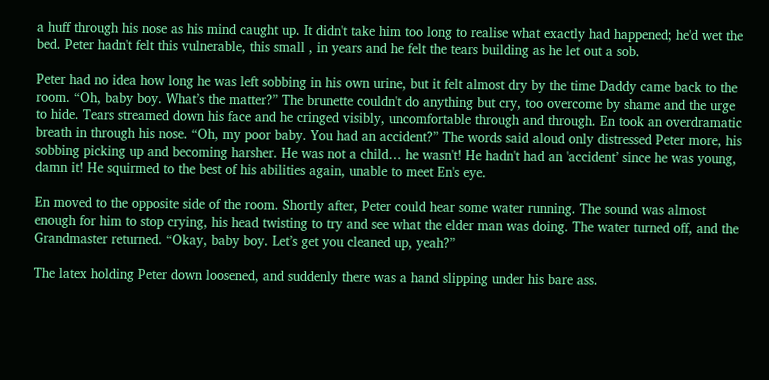a huff through his nose as his mind caught up. It didn't take him too long to realise what exactly had happened; he'd wet the bed. Peter hadn't felt this vulnerable, this small , in years and he felt the tears building as he let out a sob.

Peter had no idea how long he was left sobbing in his own urine, but it felt almost dry by the time Daddy came back to the room. “Oh, baby boy. What’s the matter?” The brunette couldn't do anything but cry, too overcome by shame and the urge to hide. Tears streamed down his face and he cringed visibly, uncomfortable through and through. En took an overdramatic breath in through his nose. “Oh, my poor baby. You had an accident?” The words said aloud only distressed Peter more, his sobbing picking up and becoming harsher. He was not a child… he wasn't! He hadn't had an 'accident’ since he was young, damn it! He squirmed to the best of his abilities again, unable to meet En's eye.

En moved to the opposite side of the room. Shortly after, Peter could hear some water running. The sound was almost enough for him to stop crying, his head twisting to try and see what the elder man was doing. The water turned off, and the Grandmaster returned. “Okay, baby boy. Let’s get you cleaned up, yeah?”

The latex holding Peter down loosened, and suddenly there was a hand slipping under his bare ass.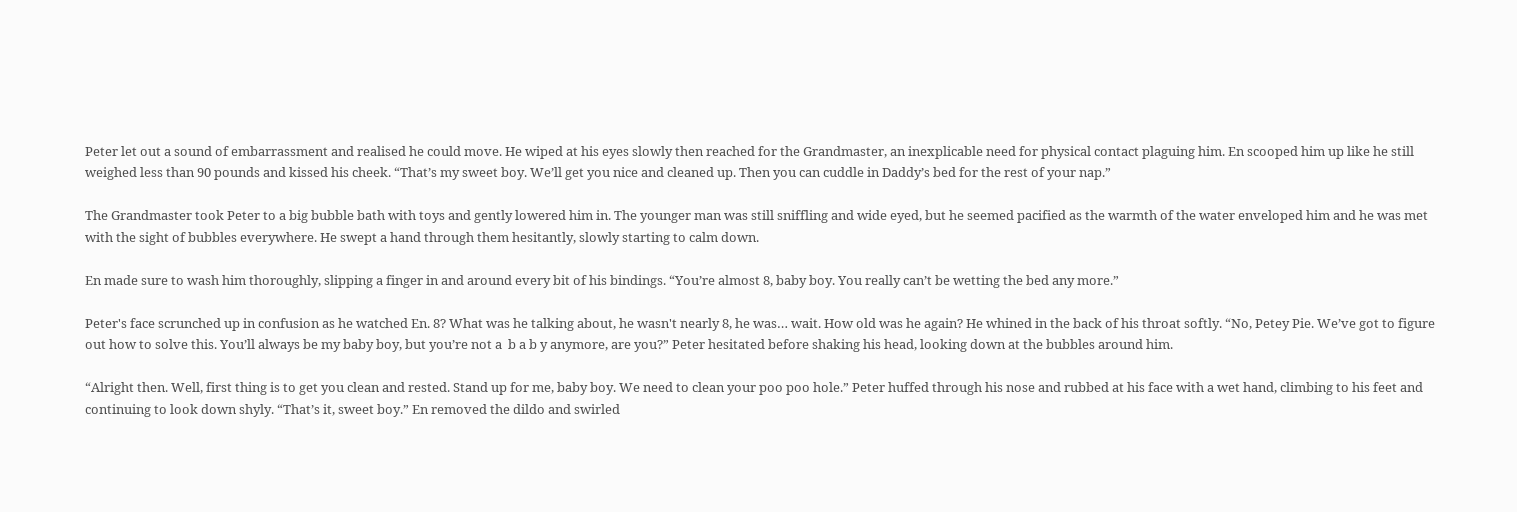Peter let out a sound of embarrassment and realised he could move. He wiped at his eyes slowly then reached for the Grandmaster, an inexplicable need for physical contact plaguing him. En scooped him up like he still weighed less than 90 pounds and kissed his cheek. “That’s my sweet boy. We’ll get you nice and cleaned up. Then you can cuddle in Daddy’s bed for the rest of your nap.”

The Grandmaster took Peter to a big bubble bath with toys and gently lowered him in. The younger man was still sniffling and wide eyed, but he seemed pacified as the warmth of the water enveloped him and he was met with the sight of bubbles everywhere. He swept a hand through them hesitantly, slowly starting to calm down.

En made sure to wash him thoroughly, slipping a finger in and around every bit of his bindings. “You’re almost 8, baby boy. You really can’t be wetting the bed any more.”

Peter's face scrunched up in confusion as he watched En. 8? What was he talking about, he wasn't nearly 8, he was… wait. How old was he again? He whined in the back of his throat softly. “No, Petey Pie. We’ve got to figure out how to solve this. You’ll always be my baby boy, but you’re not a  b a b y anymore, are you?” Peter hesitated before shaking his head, looking down at the bubbles around him.

“Alright then. Well, first thing is to get you clean and rested. Stand up for me, baby boy. We need to clean your poo poo hole.” Peter huffed through his nose and rubbed at his face with a wet hand, climbing to his feet and continuing to look down shyly. “That’s it, sweet boy.” En removed the dildo and swirled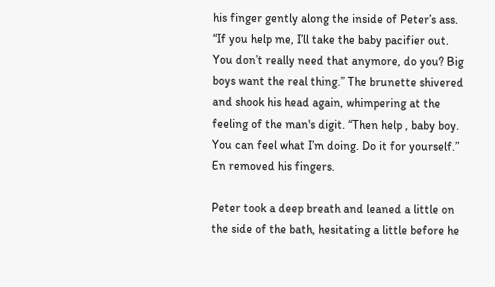his finger gently along the inside of Peter’s ass. “If you help me, I’ll take the baby pacifier out. You don’t really need that anymore, do you? Big boys want the real thing.” The brunette shivered and shook his head again, whimpering at the feeling of the man's digit. “Then help , baby boy. You can feel what I’m doing. Do it for yourself.” En removed his fingers.

Peter took a deep breath and leaned a little on the side of the bath, hesitating a little before he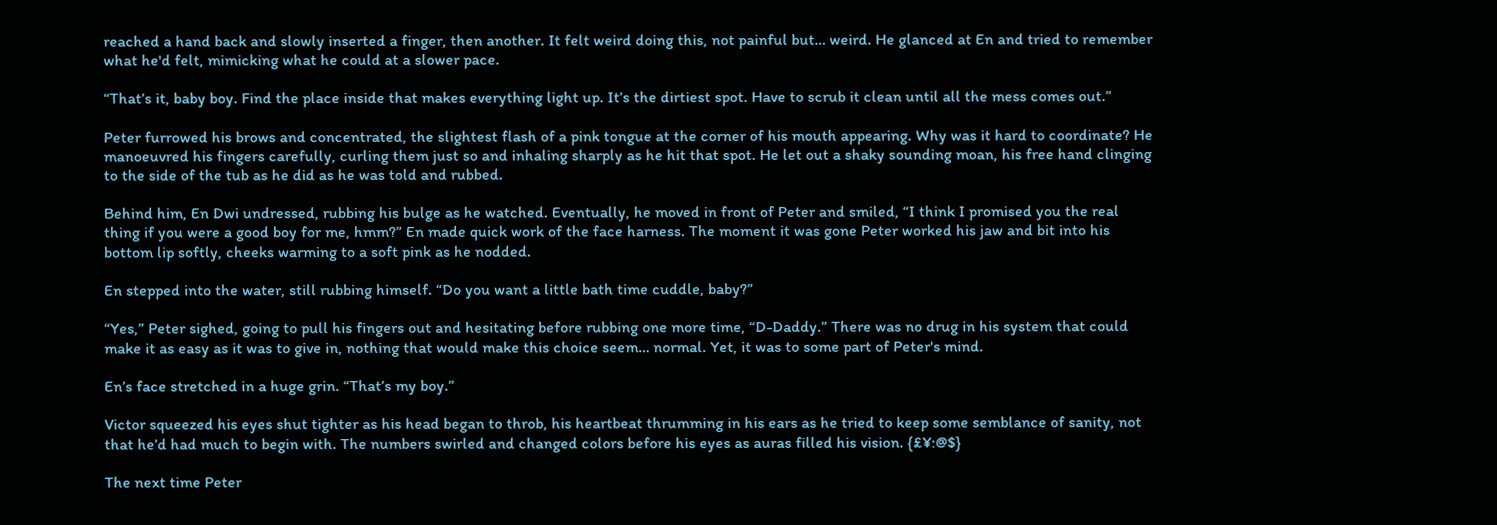reached a hand back and slowly inserted a finger, then another. It felt weird doing this, not painful but… weird. He glanced at En and tried to remember what he'd felt, mimicking what he could at a slower pace.

“That’s it, baby boy. Find the place inside that makes everything light up. It’s the dirtiest spot. Have to scrub it clean until all the mess comes out.”

Peter furrowed his brows and concentrated, the slightest flash of a pink tongue at the corner of his mouth appearing. Why was it hard to coordinate? He manoeuvred his fingers carefully, curling them just so and inhaling sharply as he hit that spot. He let out a shaky sounding moan, his free hand clinging to the side of the tub as he did as he was told and rubbed.

Behind him, En Dwi undressed, rubbing his bulge as he watched. Eventually, he moved in front of Peter and smiled, “I think I promised you the real thing if you were a good boy for me, hmm?” En made quick work of the face harness. The moment it was gone Peter worked his jaw and bit into his bottom lip softly, cheeks warming to a soft pink as he nodded.

En stepped into the water, still rubbing himself. “Do you want a little bath time cuddle, baby?”

“Yes,” Peter sighed, going to pull his fingers out and hesitating before rubbing one more time, “D-Daddy.” There was no drug in his system that could make it as easy as it was to give in, nothing that would make this choice seem… normal. Yet, it was to some part of Peter's mind.

En’s face stretched in a huge grin. “That’s my boy.”

Victor squeezed his eyes shut tighter as his head began to throb, his heartbeat thrumming in his ears as he tried to keep some semblance of sanity, not that he’d had much to begin with. The numbers swirled and changed colors before his eyes as auras filled his vision. {£¥:@$}

The next time Peter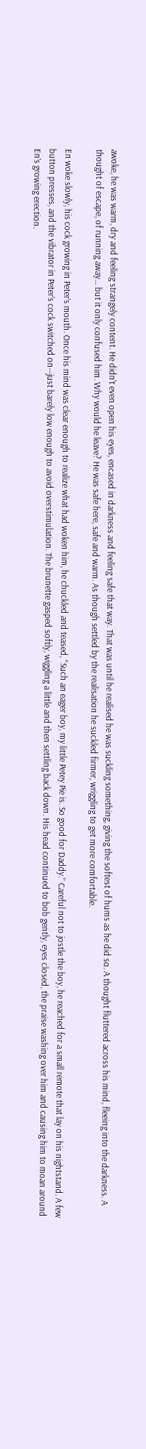awoke, he was warm, dry and feeling strangely content. He didn't even open his eyes, encased in darkness and feeling safe that way. That was until he realised he was suckling something, giving the softest of hums as he did so. A thought fluttered across his mind, fleeing into the darkness. A thought of escape, of running away… but it only confused him. Why would he leave? He was safe here, safe and warm. As though settled by the realisation he suckled firmer, wriggling to get more comfortable.

En woke slowly, his cock growing in Peter’s mouth. Once his mind was clear enough to realize what had woken him, he chuckled and teased, “Such an eager boy, my little Petey Pie is. So good for Daddy.” Careful not to jostle the boy, he reached for a small remote that lay on his nightstand. A few button presses, and the vibrator in Peter’s cock switched on--just barely low enough to avoid overstimulation. The brunette gasped softly, wiggling a little and then settling back down. His head continued to bob gently, eyes closed, the praise washing over him and causing him to moan around En’s growing erection.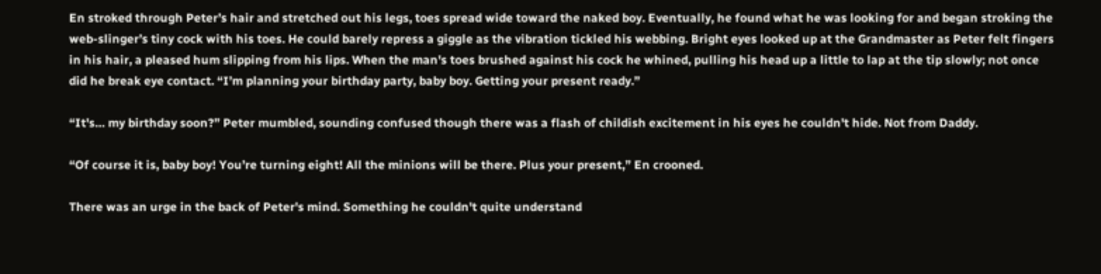En stroked through Peter’s hair and stretched out his legs, toes spread wide toward the naked boy. Eventually, he found what he was looking for and began stroking the web-slinger’s tiny cock with his toes. He could barely repress a giggle as the vibration tickled his webbing. Bright eyes looked up at the Grandmaster as Peter felt fingers in his hair, a pleased hum slipping from his lips. When the man's toes brushed against his cock he whined, pulling his head up a little to lap at the tip slowly; not once did he break eye contact. “I’m planning your birthday party, baby boy. Getting your present ready.”

“It's… my birthday soon?” Peter mumbled, sounding confused though there was a flash of childish excitement in his eyes he couldn't hide. Not from Daddy.

“Of course it is, baby boy! You’re turning eight! All the minions will be there. Plus your present,” En crooned.

There was an urge in the back of Peter's mind. Something he couldn't quite understand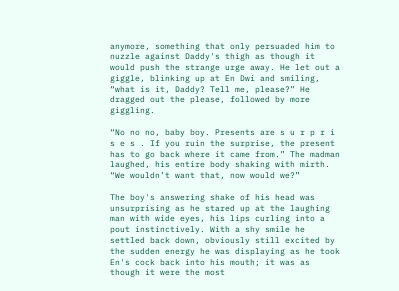anymore, something that only persuaded him to nuzzle against Daddy's thigh as though it would push the strange urge away. He let out a giggle, blinking up at En Dwi and smiling, “what is it, Daddy? Tell me, please?” He dragged out the please, followed by more giggling.

“No no no, baby boy. Presents are s u r p r i s e s . If you ruin the surprise, the present has to go back where it came from.” The madman laughed, his entire body shaking with mirth. “We wouldn’t want that, now would we?”

The boy's answering shake of his head was unsurprising as he stared up at the laughing man with wide eyes, his lips curling into a pout instinctively. With a shy smile he settled back down, obviously still excited by the sudden energy he was displaying as he took En's cock back into his mouth; it was as though it were the most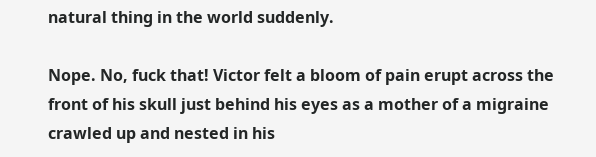natural thing in the world suddenly.

Nope. No, fuck that! Victor felt a bloom of pain erupt across the front of his skull just behind his eyes as a mother of a migraine crawled up and nested in his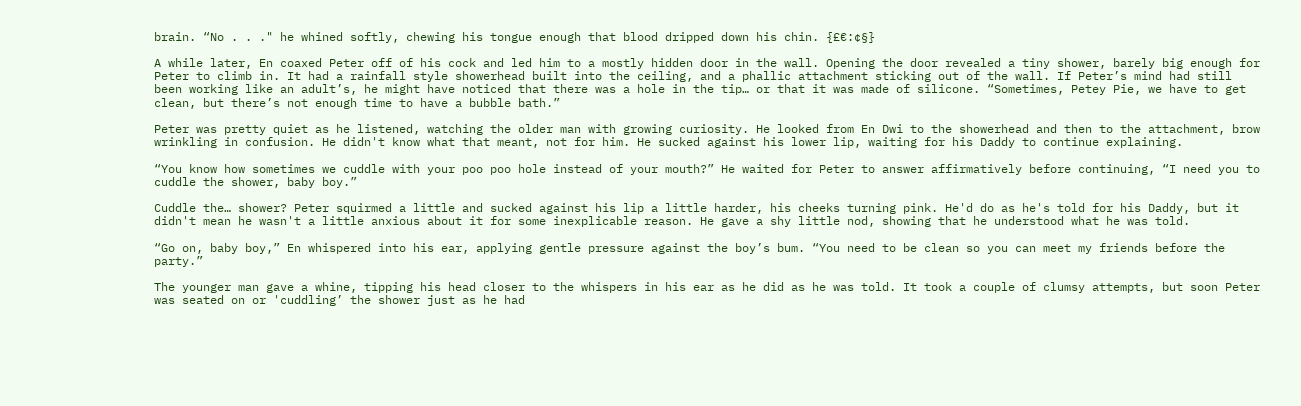brain. “No . . ." he whined softly, chewing his tongue enough that blood dripped down his chin. {£€:¢§}

A while later, En coaxed Peter off of his cock and led him to a mostly hidden door in the wall. Opening the door revealed a tiny shower, barely big enough for Peter to climb in. It had a rainfall style showerhead built into the ceiling, and a phallic attachment sticking out of the wall. If Peter’s mind had still been working like an adult’s, he might have noticed that there was a hole in the tip… or that it was made of silicone. “Sometimes, Petey Pie, we have to get clean, but there’s not enough time to have a bubble bath.”

Peter was pretty quiet as he listened, watching the older man with growing curiosity. He looked from En Dwi to the showerhead and then to the attachment, brow wrinkling in confusion. He didn't know what that meant, not for him. He sucked against his lower lip, waiting for his Daddy to continue explaining.

“You know how sometimes we cuddle with your poo poo hole instead of your mouth?” He waited for Peter to answer affirmatively before continuing, “I need you to cuddle the shower, baby boy.”

Cuddle the… shower? Peter squirmed a little and sucked against his lip a little harder, his cheeks turning pink. He'd do as he's told for his Daddy, but it didn't mean he wasn't a little anxious about it for some inexplicable reason. He gave a shy little nod, showing that he understood what he was told.

“Go on, baby boy,” En whispered into his ear, applying gentle pressure against the boy’s bum. “You need to be clean so you can meet my friends before the party.”

The younger man gave a whine, tipping his head closer to the whispers in his ear as he did as he was told. It took a couple of clumsy attempts, but soon Peter was seated on or 'cuddling’ the shower just as he had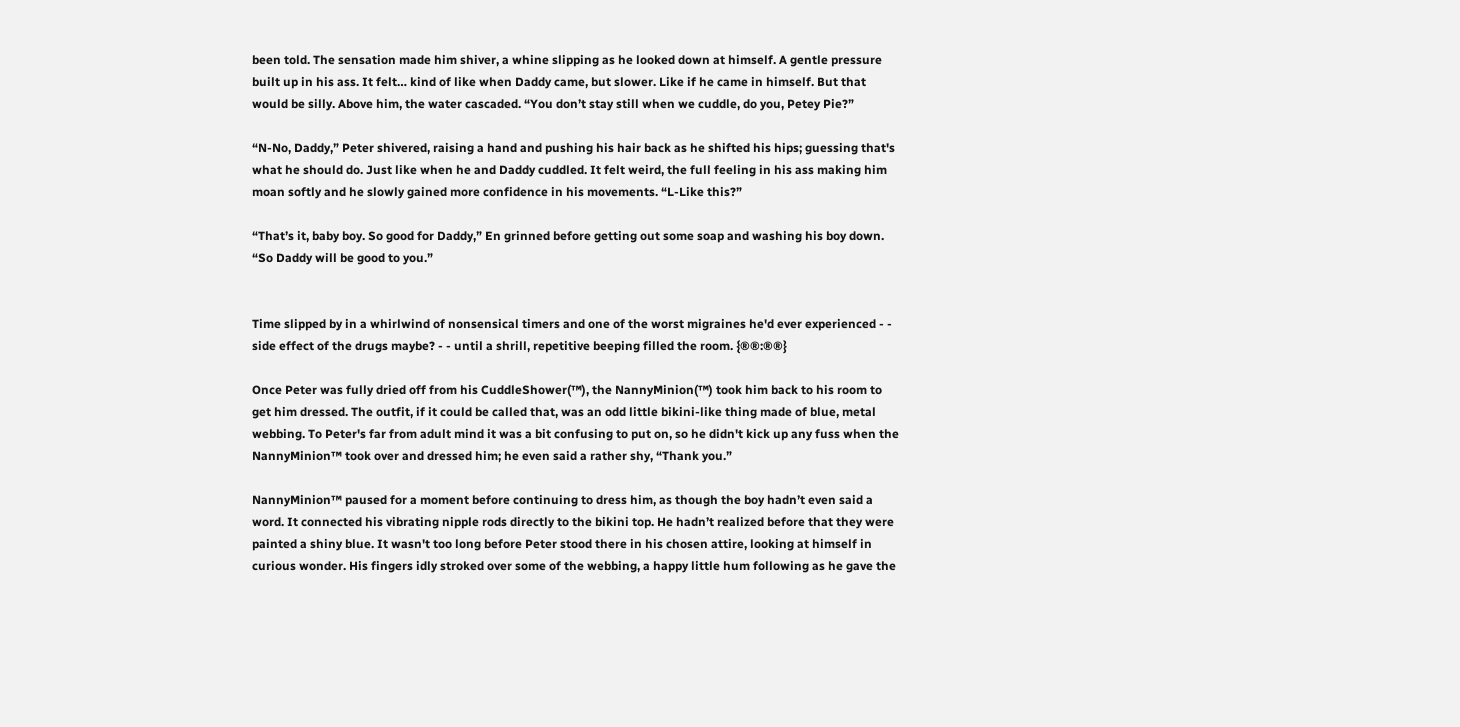been told. The sensation made him shiver, a whine slipping as he looked down at himself. A gentle pressure built up in his ass. It felt… kind of like when Daddy came, but slower. Like if he came in himself. But that would be silly. Above him, the water cascaded. “You don’t stay still when we cuddle, do you, Petey Pie?”

“N-No, Daddy,” Peter shivered, raising a hand and pushing his hair back as he shifted his hips; guessing that's what he should do. Just like when he and Daddy cuddled. It felt weird, the full feeling in his ass making him moan softly and he slowly gained more confidence in his movements. “L-Like this?”

“That’s it, baby boy. So good for Daddy,” En grinned before getting out some soap and washing his boy down. “So Daddy will be good to you.”


Time slipped by in a whirlwind of nonsensical timers and one of the worst migraines he'd ever experienced - - side effect of the drugs maybe? - - until a shrill, repetitive beeping filled the room. {®®:®®}

Once Peter was fully dried off from his CuddleShower(™), the NannyMinion(™) took him back to his room to get him dressed. The outfit, if it could be called that, was an odd little bikini-like thing made of blue, metal webbing. To Peter's far from adult mind it was a bit confusing to put on, so he didn't kick up any fuss when the NannyMinion™ took over and dressed him; he even said a rather shy, “Thank you.”

NannyMinion™ paused for a moment before continuing to dress him, as though the boy hadn’t even said a word. It connected his vibrating nipple rods directly to the bikini top. He hadn’t realized before that they were painted a shiny blue. It wasn't too long before Peter stood there in his chosen attire, looking at himself in curious wonder. His fingers idly stroked over some of the webbing, a happy little hum following as he gave the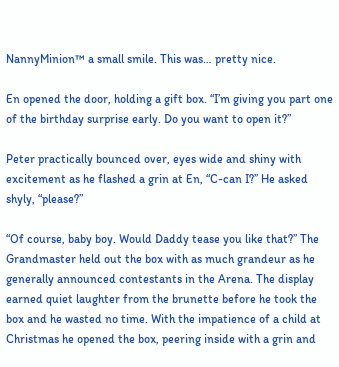NannyMinion™ a small smile. This was… pretty nice.

En opened the door, holding a gift box. “I’m giving you part one of the birthday surprise early. Do you want to open it?”

Peter practically bounced over, eyes wide and shiny with excitement as he flashed a grin at En, “C-can I?” He asked shyly, “please?”

“Of course, baby boy. Would Daddy tease you like that?” The Grandmaster held out the box with as much grandeur as he generally announced contestants in the Arena. The display earned quiet laughter from the brunette before he took the box and he wasted no time. With the impatience of a child at Christmas he opened the box, peering inside with a grin and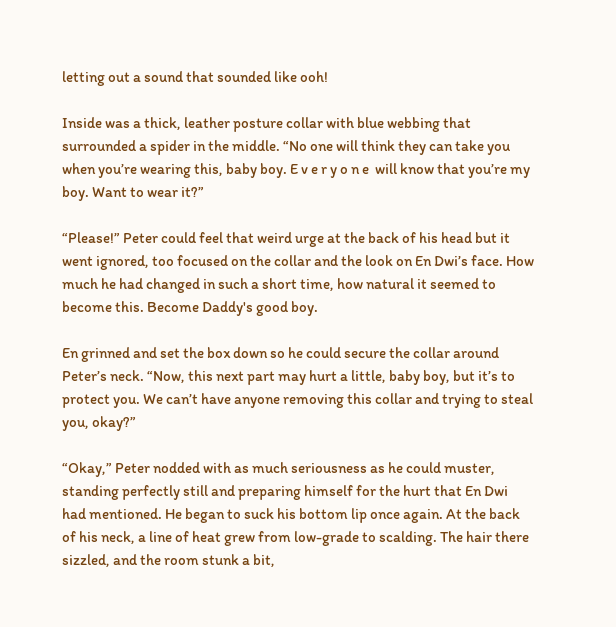letting out a sound that sounded like ooh!

Inside was a thick, leather posture collar with blue webbing that surrounded a spider in the middle. “No one will think they can take you when you’re wearing this, baby boy. E v e r y o n e  will know that you’re my boy. Want to wear it?”

“Please!” Peter could feel that weird urge at the back of his head but it went ignored, too focused on the collar and the look on En Dwi’s face. How much he had changed in such a short time, how natural it seemed to become this. Become Daddy's good boy.

En grinned and set the box down so he could secure the collar around Peter’s neck. “Now, this next part may hurt a little, baby boy, but it’s to protect you. We can’t have anyone removing this collar and trying to steal you, okay?”

“Okay,” Peter nodded with as much seriousness as he could muster, standing perfectly still and preparing himself for the hurt that En Dwi had mentioned. He began to suck his bottom lip once again. At the back of his neck, a line of heat grew from low-grade to scalding. The hair there sizzled, and the room stunk a bit,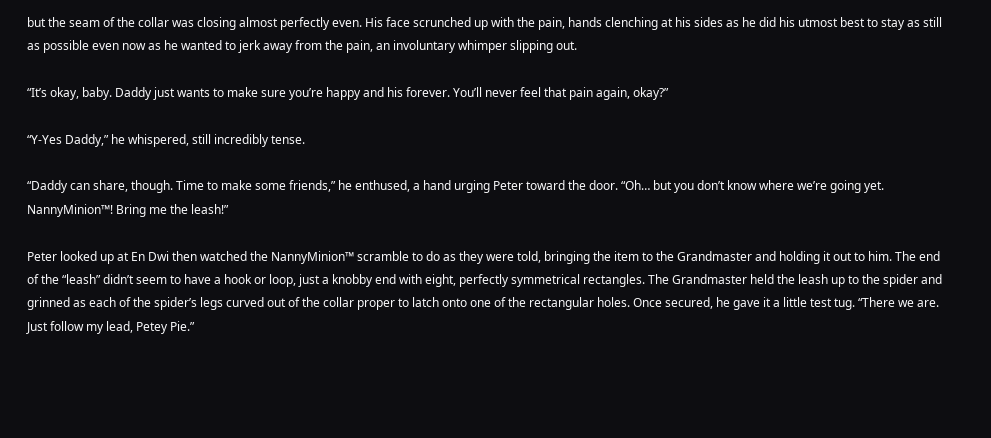but the seam of the collar was closing almost perfectly even. His face scrunched up with the pain, hands clenching at his sides as he did his utmost best to stay as still as possible even now as he wanted to jerk away from the pain, an involuntary whimper slipping out.

“It’s okay, baby. Daddy just wants to make sure you’re happy and his forever. You’ll never feel that pain again, okay?”

“Y-Yes Daddy,” he whispered, still incredibly tense.

“Daddy can share, though. Time to make some friends,” he enthused, a hand urging Peter toward the door. “Oh… but you don’t know where we’re going yet. NannyMinion™! Bring me the leash!”

Peter looked up at En Dwi then watched the NannyMinion™ scramble to do as they were told, bringing the item to the Grandmaster and holding it out to him. The end of the “leash” didn’t seem to have a hook or loop, just a knobby end with eight, perfectly symmetrical rectangles. The Grandmaster held the leash up to the spider and grinned as each of the spider’s legs curved out of the collar proper to latch onto one of the rectangular holes. Once secured, he gave it a little test tug. “There we are. Just follow my lead, Petey Pie.”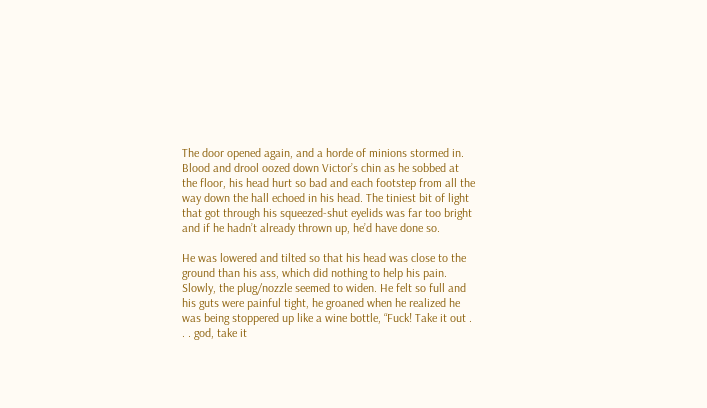The door opened again, and a horde of minions stormed in. Blood and drool oozed down Victor’s chin as he sobbed at the floor, his head hurt so bad and each footstep from all the way down the hall echoed in his head. The tiniest bit of light that got through his squeezed-shut eyelids was far too bright and if he hadn’t already thrown up, he’d have done so.

He was lowered and tilted so that his head was close to the ground than his ass, which did nothing to help his pain. Slowly, the plug/nozzle seemed to widen. He felt so full and his guts were painful tight, he groaned when he realized he was being stoppered up like a wine bottle, “Fuck! Take it out . . . god, take it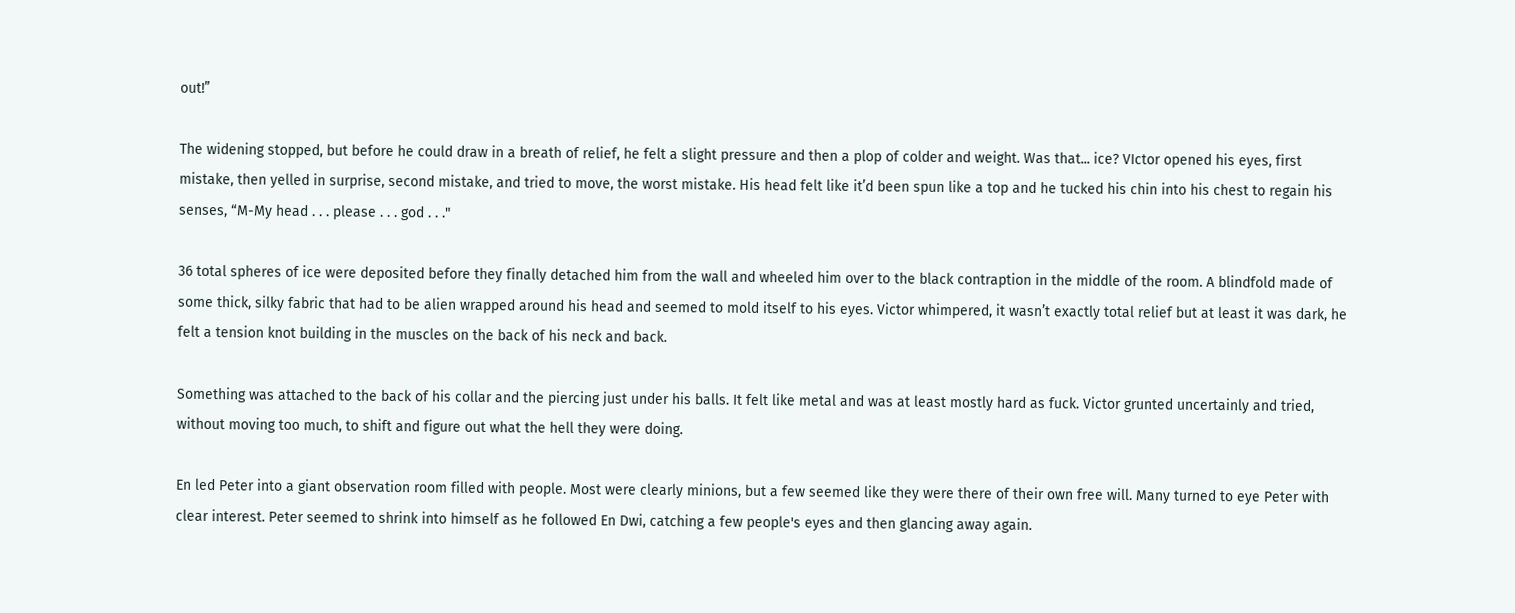out!”

The widening stopped, but before he could draw in a breath of relief, he felt a slight pressure and then a plop of colder and weight. Was that... ice? VIctor opened his eyes, first mistake, then yelled in surprise, second mistake, and tried to move, the worst mistake. His head felt like it’d been spun like a top and he tucked his chin into his chest to regain his senses, “M-My head . . . please . . . god . . ."

36 total spheres of ice were deposited before they finally detached him from the wall and wheeled him over to the black contraption in the middle of the room. A blindfold made of some thick, silky fabric that had to be alien wrapped around his head and seemed to mold itself to his eyes. Victor whimpered, it wasn’t exactly total relief but at least it was dark, he felt a tension knot building in the muscles on the back of his neck and back.

Something was attached to the back of his collar and the piercing just under his balls. It felt like metal and was at least mostly hard as fuck. Victor grunted uncertainly and tried, without moving too much, to shift and figure out what the hell they were doing.

En led Peter into a giant observation room filled with people. Most were clearly minions, but a few seemed like they were there of their own free will. Many turned to eye Peter with clear interest. Peter seemed to shrink into himself as he followed En Dwi, catching a few people's eyes and then glancing away again.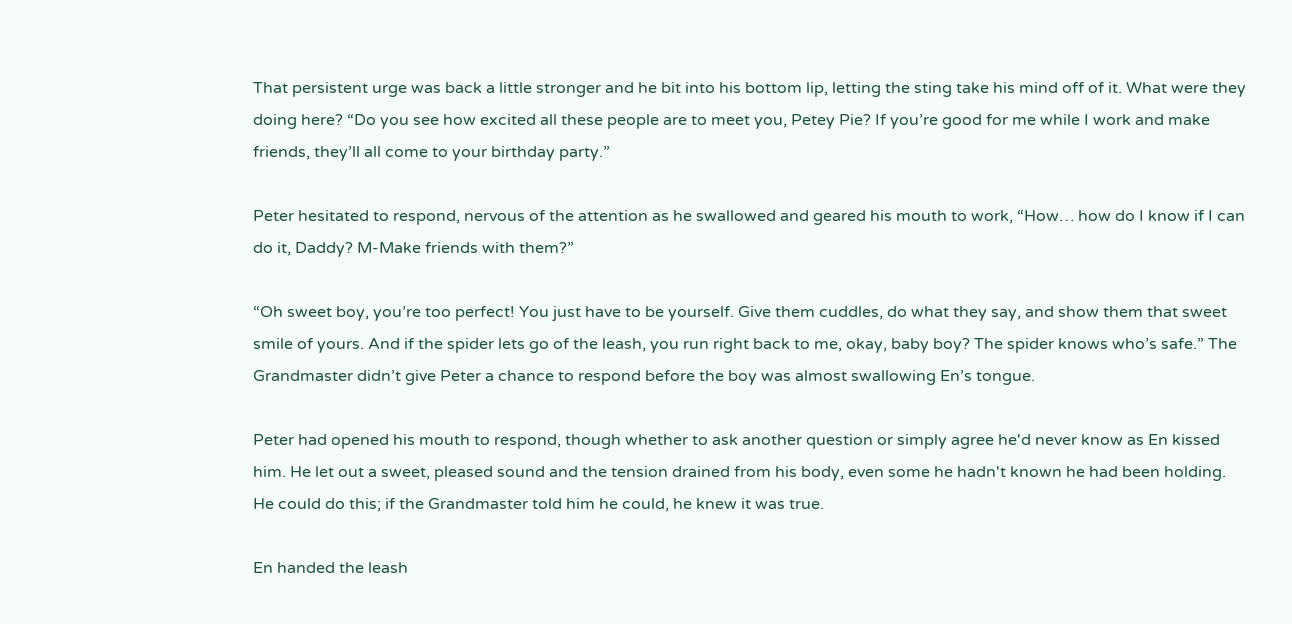That persistent urge was back a little stronger and he bit into his bottom lip, letting the sting take his mind off of it. What were they doing here? “Do you see how excited all these people are to meet you, Petey Pie? If you’re good for me while I work and make friends, they’ll all come to your birthday party.”

Peter hesitated to respond, nervous of the attention as he swallowed and geared his mouth to work, “How… how do I know if I can do it, Daddy? M-Make friends with them?”

“Oh sweet boy, you’re too perfect! You just have to be yourself. Give them cuddles, do what they say, and show them that sweet smile of yours. And if the spider lets go of the leash, you run right back to me, okay, baby boy? The spider knows who’s safe.” The Grandmaster didn’t give Peter a chance to respond before the boy was almost swallowing En’s tongue.

Peter had opened his mouth to respond, though whether to ask another question or simply agree he'd never know as En kissed him. He let out a sweet, pleased sound and the tension drained from his body, even some he hadn't known he had been holding. He could do this; if the Grandmaster told him he could, he knew it was true.

En handed the leash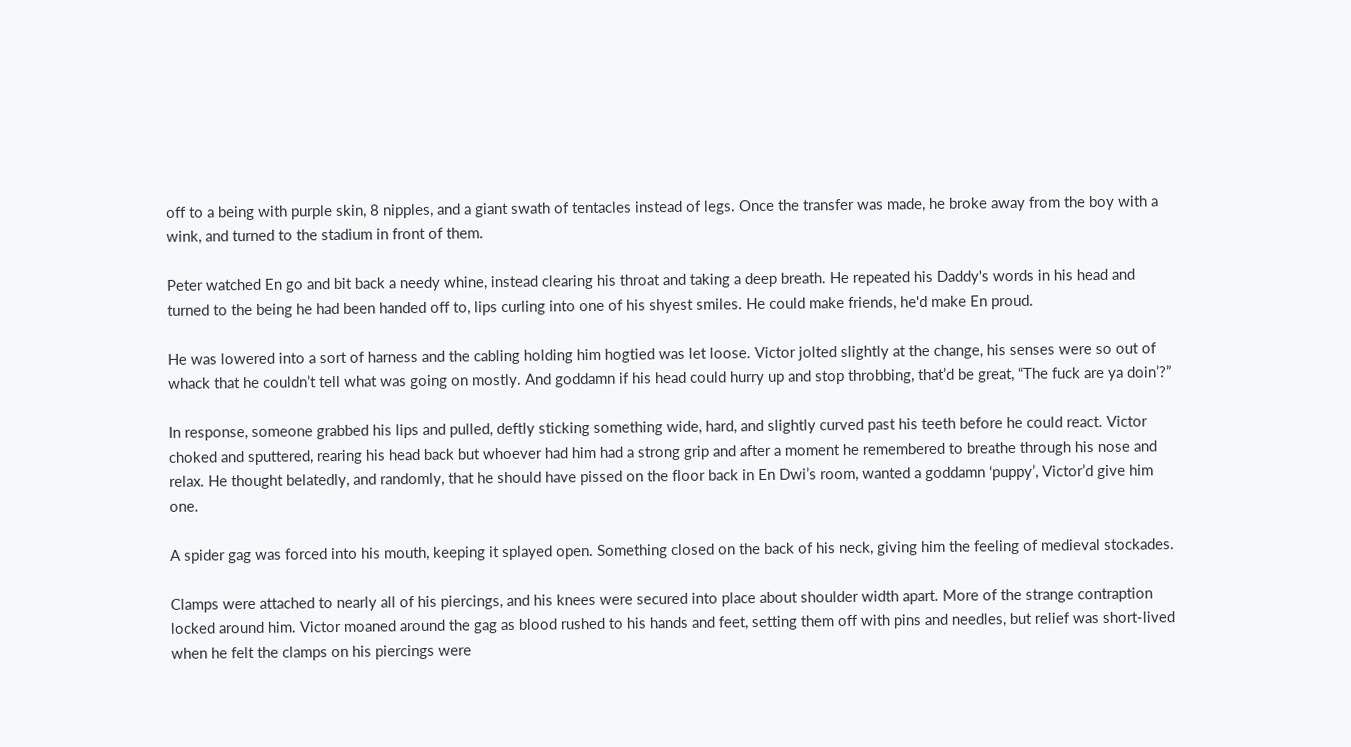off to a being with purple skin, 8 nipples, and a giant swath of tentacles instead of legs. Once the transfer was made, he broke away from the boy with a wink, and turned to the stadium in front of them.

Peter watched En go and bit back a needy whine, instead clearing his throat and taking a deep breath. He repeated his Daddy's words in his head and turned to the being he had been handed off to, lips curling into one of his shyest smiles. He could make friends, he'd make En proud.

He was lowered into a sort of harness and the cabling holding him hogtied was let loose. Victor jolted slightly at the change, his senses were so out of whack that he couldn’t tell what was going on mostly. And goddamn if his head could hurry up and stop throbbing, that’d be great, “The fuck are ya doin’?”

In response, someone grabbed his lips and pulled, deftly sticking something wide, hard, and slightly curved past his teeth before he could react. Victor choked and sputtered, rearing his head back but whoever had him had a strong grip and after a moment he remembered to breathe through his nose and relax. He thought belatedly, and randomly, that he should have pissed on the floor back in En Dwi’s room, wanted a goddamn ‘puppy’, Victor’d give him one.

A spider gag was forced into his mouth, keeping it splayed open. Something closed on the back of his neck, giving him the feeling of medieval stockades.

Clamps were attached to nearly all of his piercings, and his knees were secured into place about shoulder width apart. More of the strange contraption locked around him. Victor moaned around the gag as blood rushed to his hands and feet, setting them off with pins and needles, but relief was short-lived when he felt the clamps on his piercings were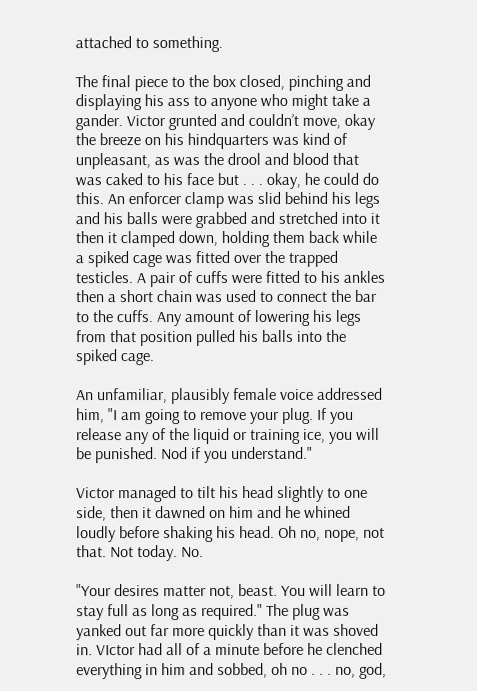attached to something.

The final piece to the box closed, pinching and displaying his ass to anyone who might take a gander. Victor grunted and couldn’t move, okay the breeze on his hindquarters was kind of unpleasant, as was the drool and blood that was caked to his face but . . . okay, he could do this. An enforcer clamp was slid behind his legs and his balls were grabbed and stretched into it then it clamped down, holding them back while a spiked cage was fitted over the trapped testicles. A pair of cuffs were fitted to his ankles then a short chain was used to connect the bar to the cuffs. Any amount of lowering his legs from that position pulled his balls into the spiked cage.

An unfamiliar, plausibly female voice addressed him, "I am going to remove your plug. If you release any of the liquid or training ice, you will be punished. Nod if you understand."

Victor managed to tilt his head slightly to one side, then it dawned on him and he whined loudly before shaking his head. Oh no, nope, not that. Not today. No.

"Your desires matter not, beast. You will learn to stay full as long as required." The plug was yanked out far more quickly than it was shoved in. VIctor had all of a minute before he clenched everything in him and sobbed, oh no . . . no, god,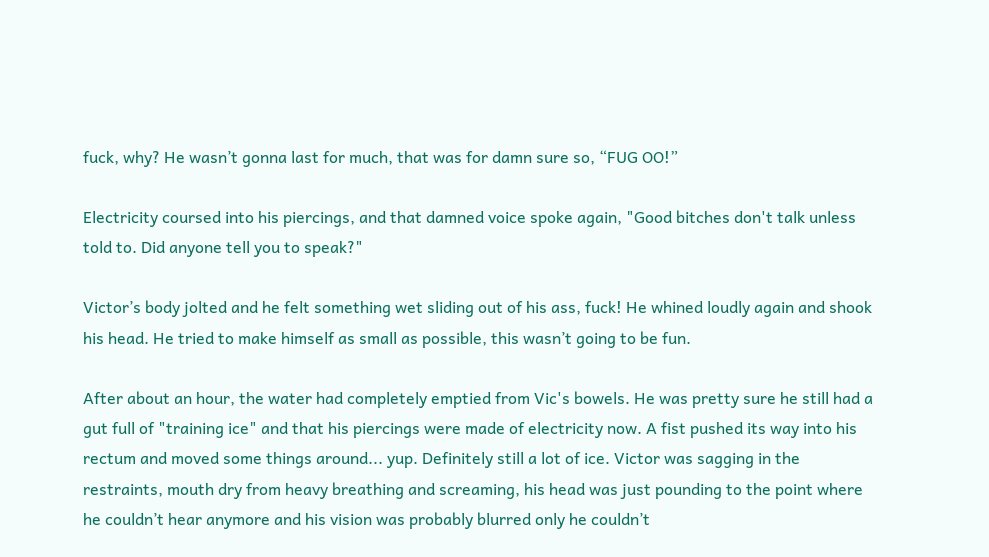fuck, why? He wasn’t gonna last for much, that was for damn sure so, “FUG OO!”

Electricity coursed into his piercings, and that damned voice spoke again, "Good bitches don't talk unless told to. Did anyone tell you to speak?"

Victor’s body jolted and he felt something wet sliding out of his ass, fuck! He whined loudly again and shook his head. He tried to make himself as small as possible, this wasn’t going to be fun.

After about an hour, the water had completely emptied from Vic's bowels. He was pretty sure he still had a gut full of "training ice" and that his piercings were made of electricity now. A fist pushed its way into his rectum and moved some things around... yup. Definitely still a lot of ice. Victor was sagging in the restraints, mouth dry from heavy breathing and screaming, his head was just pounding to the point where he couldn’t hear anymore and his vision was probably blurred only he couldn’t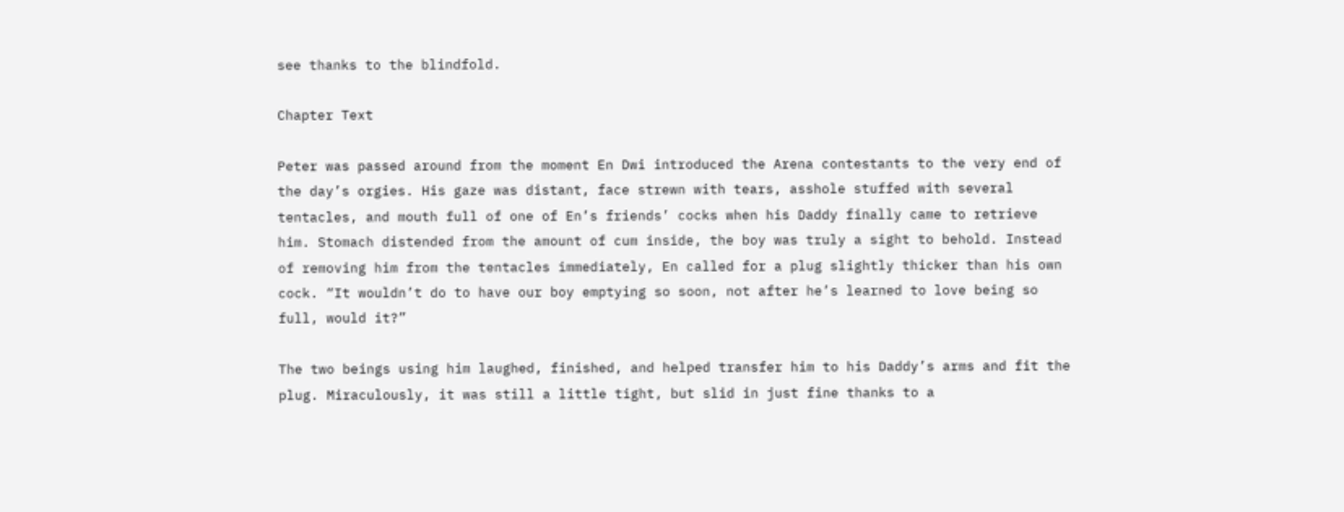see thanks to the blindfold.

Chapter Text

Peter was passed around from the moment En Dwi introduced the Arena contestants to the very end of the day’s orgies. His gaze was distant, face strewn with tears, asshole stuffed with several tentacles, and mouth full of one of En’s friends’ cocks when his Daddy finally came to retrieve him. Stomach distended from the amount of cum inside, the boy was truly a sight to behold. Instead of removing him from the tentacles immediately, En called for a plug slightly thicker than his own cock. “It wouldn’t do to have our boy emptying so soon, not after he’s learned to love being so full, would it?”

The two beings using him laughed, finished, and helped transfer him to his Daddy’s arms and fit the plug. Miraculously, it was still a little tight, but slid in just fine thanks to a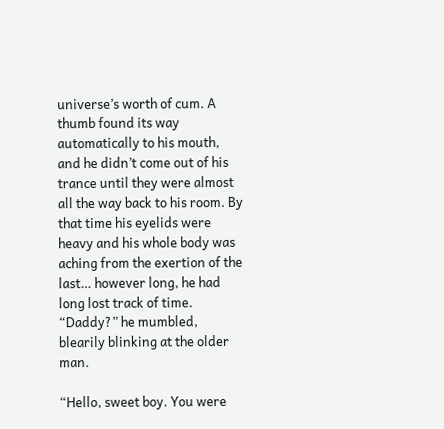universe’s worth of cum. A thumb found its way automatically to his mouth, and he didn’t come out of his trance until they were almost all the way back to his room. By that time his eyelids were heavy and his whole body was aching from the exertion of the last… however long, he had long lost track of time. “Daddy?” he mumbled, blearily blinking at the older man.

“Hello, sweet boy. You were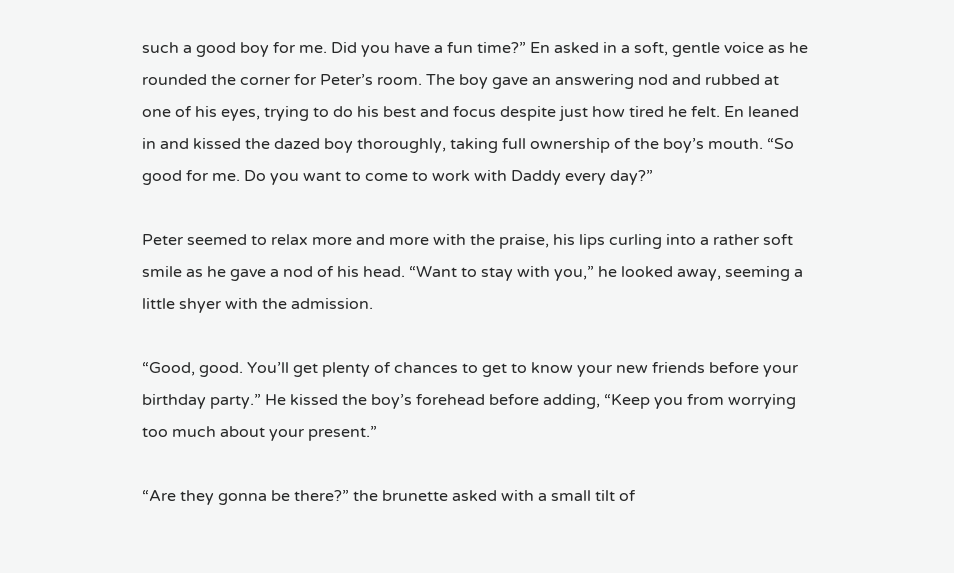such a good boy for me. Did you have a fun time?” En asked in a soft, gentle voice as he rounded the corner for Peter’s room. The boy gave an answering nod and rubbed at one of his eyes, trying to do his best and focus despite just how tired he felt. En leaned in and kissed the dazed boy thoroughly, taking full ownership of the boy’s mouth. “So good for me. Do you want to come to work with Daddy every day?”

Peter seemed to relax more and more with the praise, his lips curling into a rather soft smile as he gave a nod of his head. “Want to stay with you,” he looked away, seeming a little shyer with the admission.

“Good, good. You’ll get plenty of chances to get to know your new friends before your birthday party.” He kissed the boy’s forehead before adding, “Keep you from worrying too much about your present.”

“Are they gonna be there?” the brunette asked with a small tilt of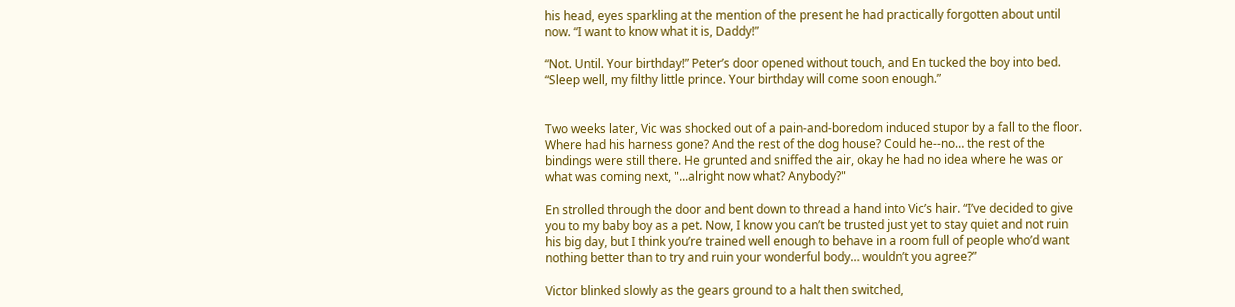his head, eyes sparkling at the mention of the present he had practically forgotten about until now. “I want to know what it is, Daddy!”

“Not. Until. Your birthday!” Peter’s door opened without touch, and En tucked the boy into bed. “Sleep well, my filthy little prince. Your birthday will come soon enough.”


Two weeks later, Vic was shocked out of a pain-and-boredom induced stupor by a fall to the floor. Where had his harness gone? And the rest of the dog house? Could he--no… the rest of the bindings were still there. He grunted and sniffed the air, okay he had no idea where he was or what was coming next, "...alright now what? Anybody?"

En strolled through the door and bent down to thread a hand into Vic’s hair. “I’ve decided to give you to my baby boy as a pet. Now, I know you can’t be trusted just yet to stay quiet and not ruin his big day, but I think you’re trained well enough to behave in a room full of people who’d want nothing better than to try and ruin your wonderful body… wouldn’t you agree?”

Victor blinked slowly as the gears ground to a halt then switched,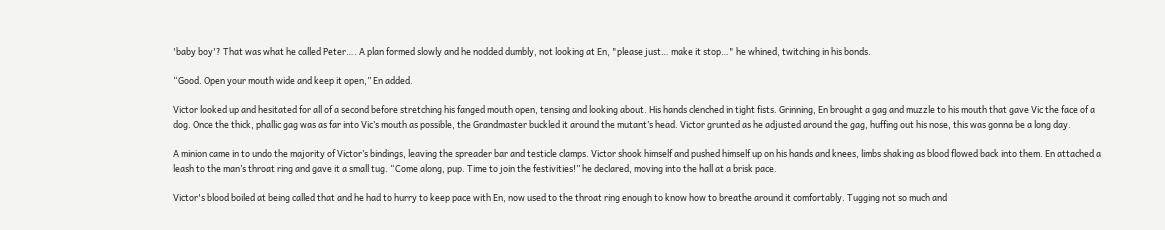'baby boy'? That was what he called Peter…. A plan formed slowly and he nodded dumbly, not looking at En, "please just… make it stop…" he whined, twitching in his bonds.

“Good. Open your mouth wide and keep it open,” En added.

Victor looked up and hesitated for all of a second before stretching his fanged mouth open, tensing and looking about. His hands clenched in tight fists. Grinning, En brought a gag and muzzle to his mouth that gave Vic the face of a dog. Once the thick, phallic gag was as far into Vic’s mouth as possible, the Grandmaster buckled it around the mutant’s head. Victor grunted as he adjusted around the gag, huffing out his nose, this was gonna be a long day.

A minion came in to undo the majority of Victor’s bindings, leaving the spreader bar and testicle clamps. Victor shook himself and pushed himself up on his hands and knees, limbs shaking as blood flowed back into them. En attached a leash to the man’s throat ring and gave it a small tug. “Come along, pup. Time to join the festivities!” he declared, moving into the hall at a brisk pace.

Victor's blood boiled at being called that and he had to hurry to keep pace with En, now used to the throat ring enough to know how to breathe around it comfortably. Tugging not so much and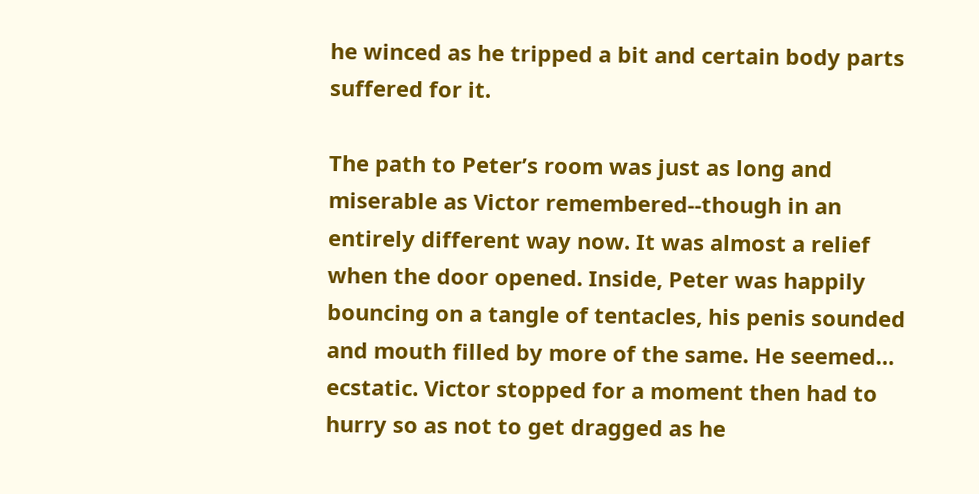he winced as he tripped a bit and certain body parts suffered for it.

The path to Peter’s room was just as long and miserable as Victor remembered--though in an entirely different way now. It was almost a relief when the door opened. Inside, Peter was happily bouncing on a tangle of tentacles, his penis sounded and mouth filled by more of the same. He seemed… ecstatic. Victor stopped for a moment then had to hurry so as not to get dragged as he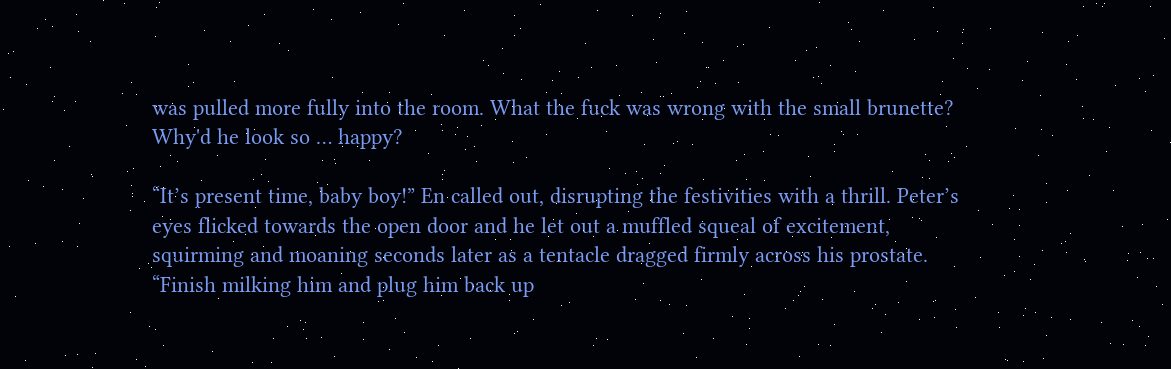was pulled more fully into the room. What the fuck was wrong with the small brunette? Why'd he look so … happy?

“It’s present time, baby boy!” En called out, disrupting the festivities with a thrill. Peter’s eyes flicked towards the open door and he let out a muffled squeal of excitement, squirming and moaning seconds later as a tentacle dragged firmly across his prostate. “Finish milking him and plug him back up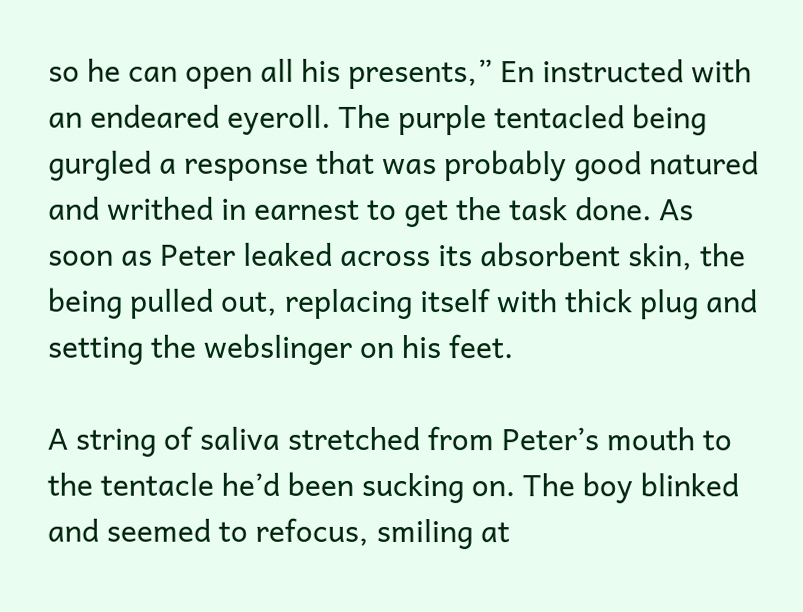so he can open all his presents,” En instructed with an endeared eyeroll. The purple tentacled being gurgled a response that was probably good natured and writhed in earnest to get the task done. As soon as Peter leaked across its absorbent skin, the being pulled out, replacing itself with thick plug and setting the webslinger on his feet.

A string of saliva stretched from Peter’s mouth to the tentacle he’d been sucking on. The boy blinked and seemed to refocus, smiling at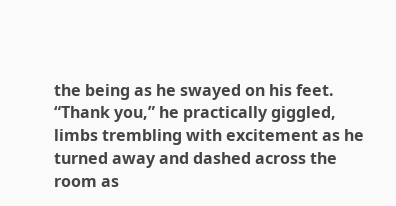the being as he swayed on his feet. “Thank you,” he practically giggled, limbs trembling with excitement as he turned away and dashed across the room as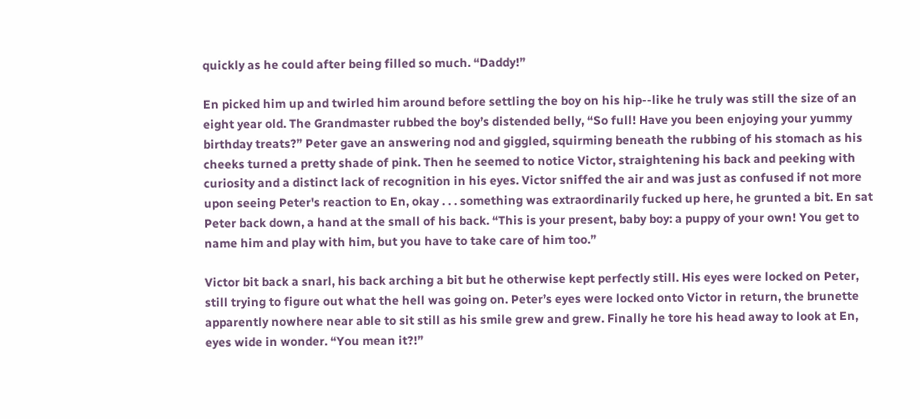quickly as he could after being filled so much. “Daddy!”

En picked him up and twirled him around before settling the boy on his hip--like he truly was still the size of an eight year old. The Grandmaster rubbed the boy’s distended belly, “So full! Have you been enjoying your yummy birthday treats?” Peter gave an answering nod and giggled, squirming beneath the rubbing of his stomach as his cheeks turned a pretty shade of pink. Then he seemed to notice Victor, straightening his back and peeking with curiosity and a distinct lack of recognition in his eyes. Victor sniffed the air and was just as confused if not more upon seeing Peter's reaction to En, okay . . . something was extraordinarily fucked up here, he grunted a bit. En sat Peter back down, a hand at the small of his back. “This is your present, baby boy: a puppy of your own! You get to name him and play with him, but you have to take care of him too.”

Victor bit back a snarl, his back arching a bit but he otherwise kept perfectly still. His eyes were locked on Peter, still trying to figure out what the hell was going on. Peter’s eyes were locked onto Victor in return, the brunette apparently nowhere near able to sit still as his smile grew and grew. Finally he tore his head away to look at En, eyes wide in wonder. “You mean it?!”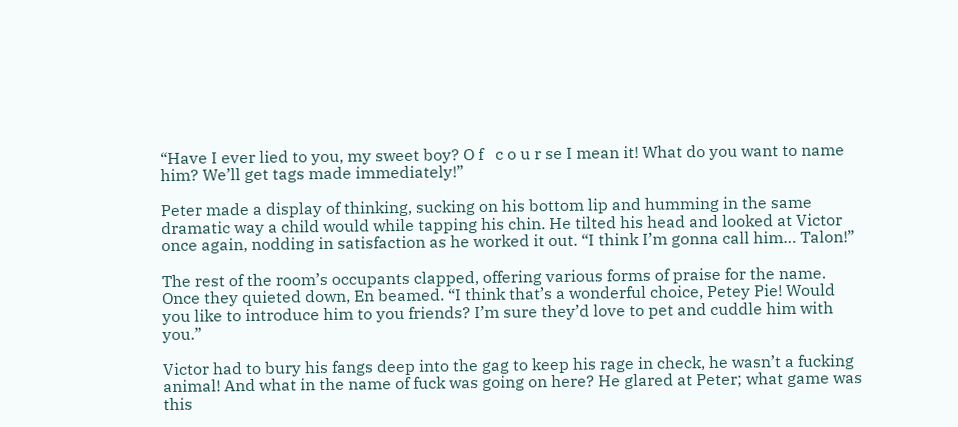“Have I ever lied to you, my sweet boy? O f   c o u r se I mean it! What do you want to name him? We’ll get tags made immediately!”

Peter made a display of thinking, sucking on his bottom lip and humming in the same dramatic way a child would while tapping his chin. He tilted his head and looked at Victor once again, nodding in satisfaction as he worked it out. “I think I’m gonna call him… Talon!”

The rest of the room’s occupants clapped, offering various forms of praise for the name. Once they quieted down, En beamed. “I think that’s a wonderful choice, Petey Pie! Would you like to introduce him to you friends? I’m sure they’d love to pet and cuddle him with you.”

Victor had to bury his fangs deep into the gag to keep his rage in check, he wasn’t a fucking animal! And what in the name of fuck was going on here? He glared at Peter; what game was this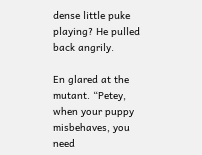dense little puke playing? He pulled back angrily.

En glared at the mutant. “Petey, when your puppy misbehaves, you need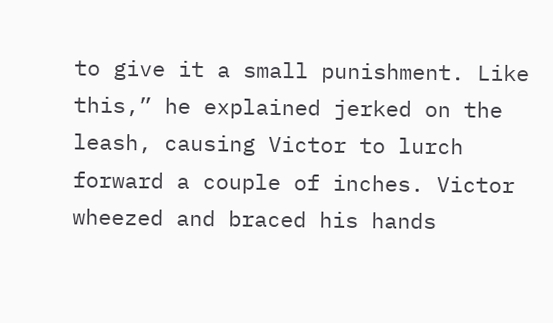to give it a small punishment. Like this,” he explained jerked on the leash, causing Victor to lurch forward a couple of inches. Victor wheezed and braced his hands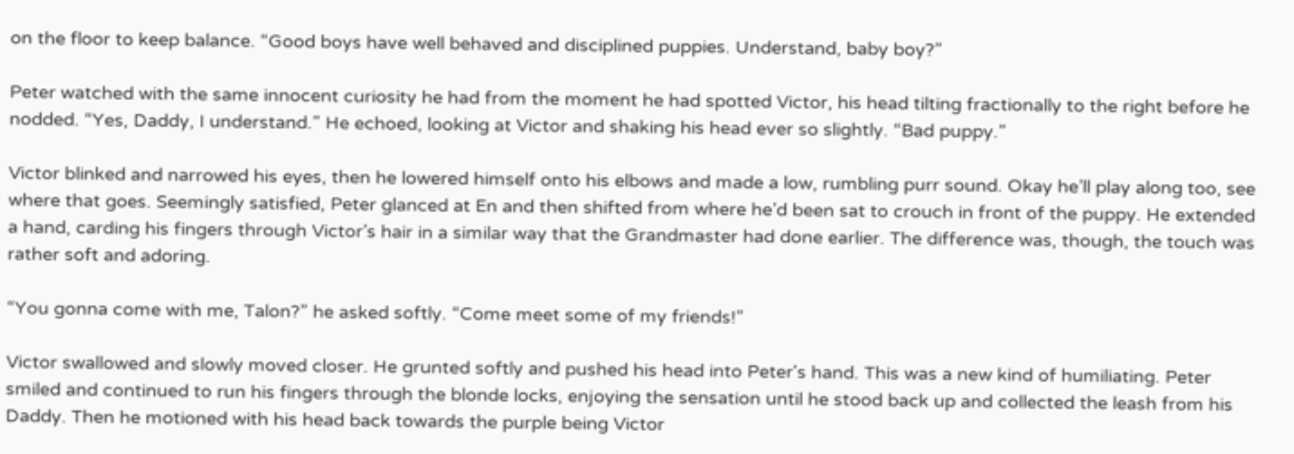on the floor to keep balance. “Good boys have well behaved and disciplined puppies. Understand, baby boy?”

Peter watched with the same innocent curiosity he had from the moment he had spotted Victor, his head tilting fractionally to the right before he nodded. “Yes, Daddy, I understand.” He echoed, looking at Victor and shaking his head ever so slightly. “Bad puppy.”

Victor blinked and narrowed his eyes, then he lowered himself onto his elbows and made a low, rumbling purr sound. Okay he’ll play along too, see where that goes. Seemingly satisfied, Peter glanced at En and then shifted from where he’d been sat to crouch in front of the puppy. He extended a hand, carding his fingers through Victor’s hair in a similar way that the Grandmaster had done earlier. The difference was, though, the touch was rather soft and adoring.

“You gonna come with me, Talon?” he asked softly. “Come meet some of my friends!”

Victor swallowed and slowly moved closer. He grunted softly and pushed his head into Peter's hand. This was a new kind of humiliating. Peter smiled and continued to run his fingers through the blonde locks, enjoying the sensation until he stood back up and collected the leash from his Daddy. Then he motioned with his head back towards the purple being Victor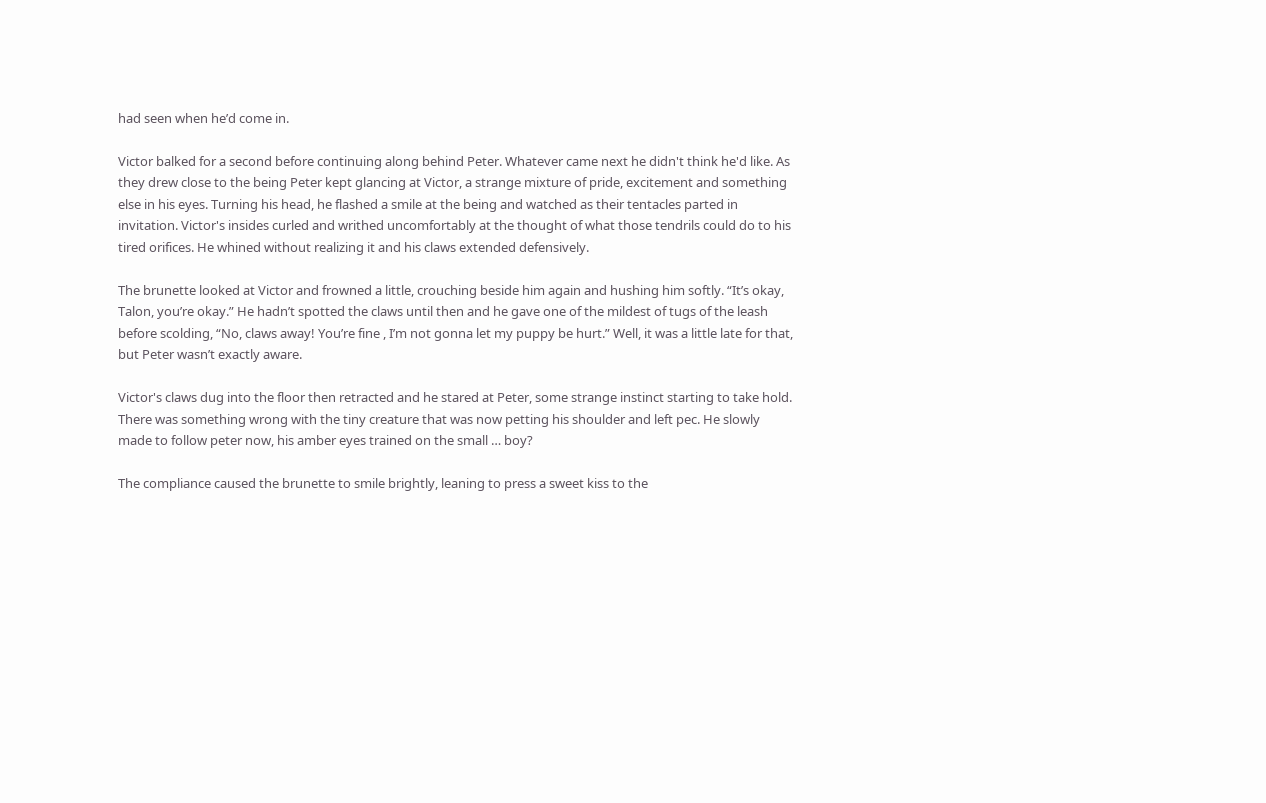had seen when he’d come in.

Victor balked for a second before continuing along behind Peter. Whatever came next he didn't think he'd like. As they drew close to the being Peter kept glancing at Victor, a strange mixture of pride, excitement and something else in his eyes. Turning his head, he flashed a smile at the being and watched as their tentacles parted in invitation. Victor's insides curled and writhed uncomfortably at the thought of what those tendrils could do to his tired orifices. He whined without realizing it and his claws extended defensively.

The brunette looked at Victor and frowned a little, crouching beside him again and hushing him softly. “It’s okay, Talon, you’re okay.” He hadn’t spotted the claws until then and he gave one of the mildest of tugs of the leash before scolding, “No, claws away! You’re fine , I’m not gonna let my puppy be hurt.” Well, it was a little late for that, but Peter wasn’t exactly aware.

Victor's claws dug into the floor then retracted and he stared at Peter, some strange instinct starting to take hold. There was something wrong with the tiny creature that was now petting his shoulder and left pec. He slowly made to follow peter now, his amber eyes trained on the small … boy?

The compliance caused the brunette to smile brightly, leaning to press a sweet kiss to the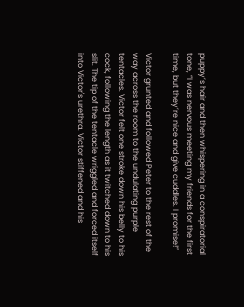puppy’s hair and then whispering in a conspiratorial tone, “I was nervous meeting my friends for the first time, but they’re nice and give cuddles. I promise!”

Victor grunted and followed Peter to the rest of the way across the room to the undulating purple tentacles. Victor felt one stroke down his belly to his cock, following the length as it twitched down to his slit. The tip of the tentacle wriggled and forced itself into Victor's urethra. Victor stiffened and his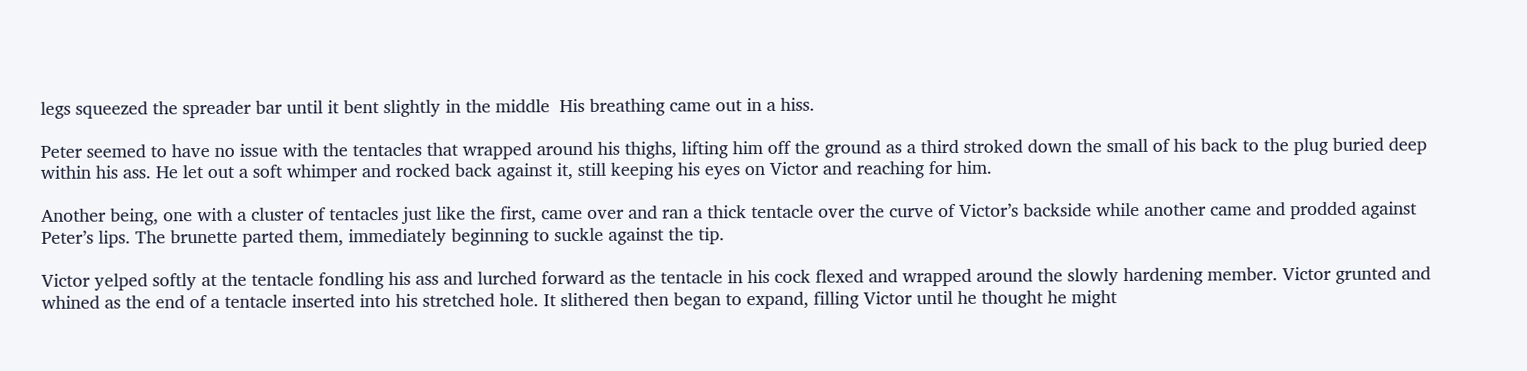legs squeezed the spreader bar until it bent slightly in the middle  His breathing came out in a hiss.

Peter seemed to have no issue with the tentacles that wrapped around his thighs, lifting him off the ground as a third stroked down the small of his back to the plug buried deep within his ass. He let out a soft whimper and rocked back against it, still keeping his eyes on Victor and reaching for him.

Another being, one with a cluster of tentacles just like the first, came over and ran a thick tentacle over the curve of Victor’s backside while another came and prodded against Peter’s lips. The brunette parted them, immediately beginning to suckle against the tip.

Victor yelped softly at the tentacle fondling his ass and lurched forward as the tentacle in his cock flexed and wrapped around the slowly hardening member. Victor grunted and whined as the end of a tentacle inserted into his stretched hole. It slithered then began to expand, filling Victor until he thought he might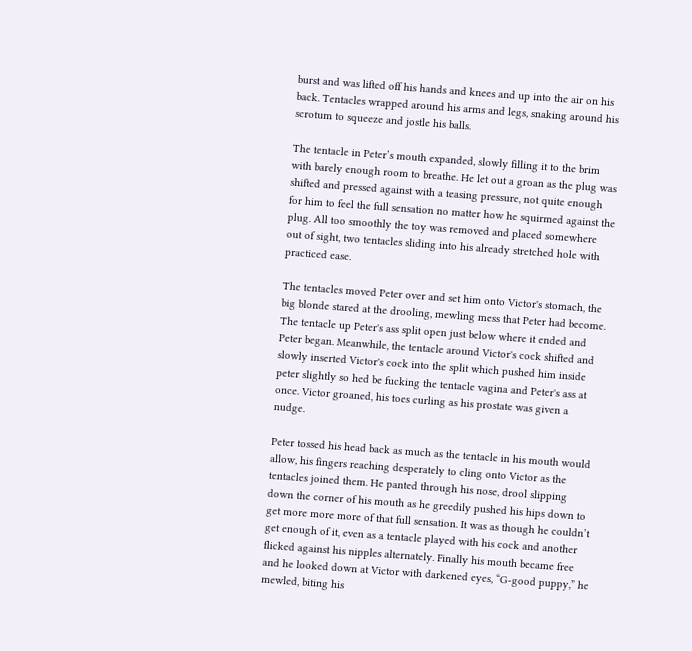burst and was lifted off his hands and knees and up into the air on his back. Tentacles wrapped around his arms and legs, snaking around his scrotum to squeeze and jostle his balls.

The tentacle in Peter’s mouth expanded, slowly filling it to the brim with barely enough room to breathe. He let out a groan as the plug was shifted and pressed against with a teasing pressure, not quite enough for him to feel the full sensation no matter how he squirmed against the plug. All too smoothly the toy was removed and placed somewhere out of sight, two tentacles sliding into his already stretched hole with practiced ease.

The tentacles moved Peter over and set him onto Victor's stomach, the big blonde stared at the drooling, mewling mess that Peter had become. The tentacle up Peter's ass split open just below where it ended and Peter began. Meanwhile, the tentacle around Victor's cock shifted and slowly inserted Victor's cock into the split which pushed him inside peter slightly so hed be fucking the tentacle vagina and Peter's ass at once. Victor groaned, his toes curling as his prostate was given a nudge.

Peter tossed his head back as much as the tentacle in his mouth would allow, his fingers reaching desperately to cling onto Victor as the tentacles joined them. He panted through his nose, drool slipping down the corner of his mouth as he greedily pushed his hips down to get more more more of that full sensation. It was as though he couldn’t get enough of it, even as a tentacle played with his cock and another flicked against his nipples alternately. Finally his mouth became free and he looked down at Victor with darkened eyes, “G-good puppy,” he mewled, biting his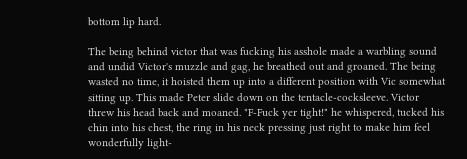bottom lip hard.

The being behind victor that was fucking his asshole made a warbling sound and undid Victor's muzzle and gag, he breathed out and groaned. The being wasted no time, it hoisted them up into a different position with Vic somewhat sitting up. This made Peter slide down on the tentacle-cocksleeve. Victor threw his head back and moaned. "F-Fuck yer tight!" he whispered, tucked his chin into his chest, the ring in his neck pressing just right to make him feel wonderfully light-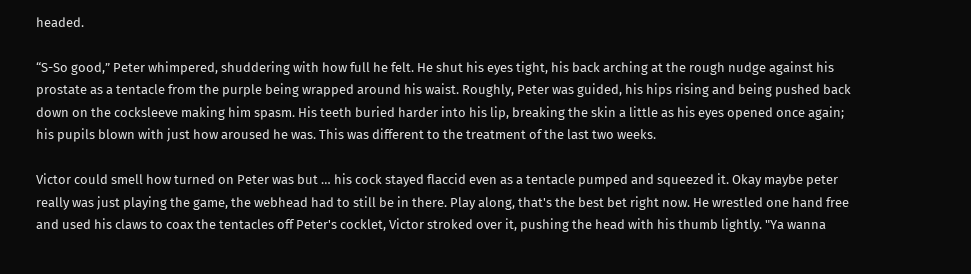headed.

“S-So good,” Peter whimpered, shuddering with how full he felt. He shut his eyes tight, his back arching at the rough nudge against his prostate as a tentacle from the purple being wrapped around his waist. Roughly, Peter was guided, his hips rising and being pushed back down on the cocksleeve making him spasm. His teeth buried harder into his lip, breaking the skin a little as his eyes opened once again; his pupils blown with just how aroused he was. This was different to the treatment of the last two weeks.

Victor could smell how turned on Peter was but … his cock stayed flaccid even as a tentacle pumped and squeezed it. Okay maybe peter really was just playing the game, the webhead had to still be in there. Play along, that's the best bet right now. He wrestled one hand free and used his claws to coax the tentacles off Peter's cocklet, Victor stroked over it, pushing the head with his thumb lightly. "Ya wanna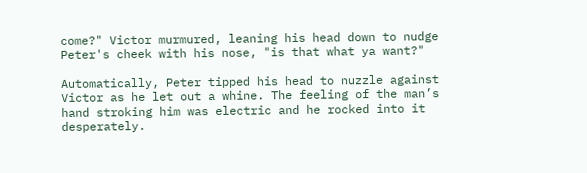come?" Victor murmured, leaning his head down to nudge Peter's cheek with his nose, "is that what ya want?"

Automatically, Peter tipped his head to nuzzle against Victor as he let out a whine. The feeling of the man’s hand stroking him was electric and he rocked into it desperately.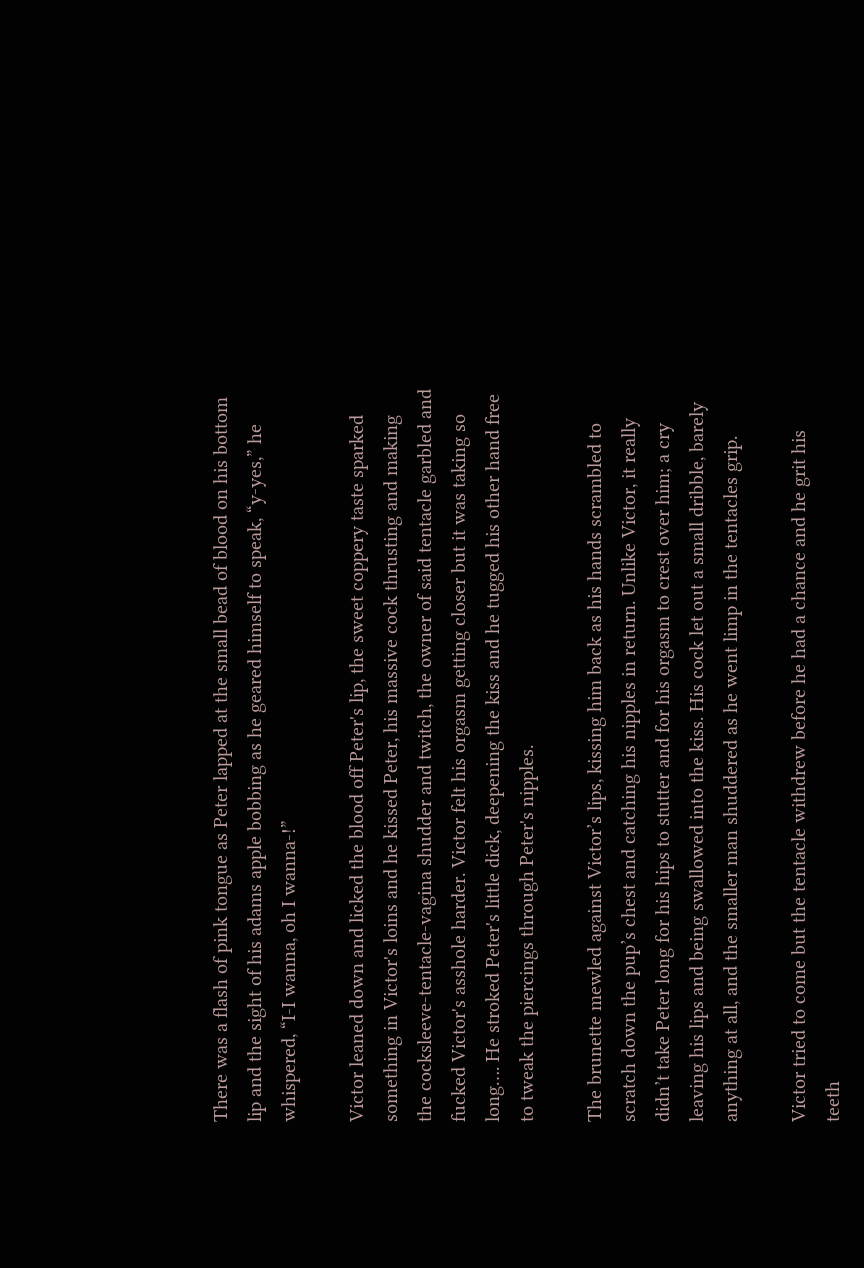There was a flash of pink tongue as Peter lapped at the small bead of blood on his bottom lip and the sight of his adams apple bobbing as he geared himself to speak, “y-yes,” he whispered, “I-I wanna, oh I wanna-!”

Victor leaned down and licked the blood off Peter's lip, the sweet coppery taste sparked something in Victor's loins and he kissed Peter, his massive cock thrusting and making the cocksleeve-tentacle-vagina shudder and twitch, the owner of said tentacle garbled and fucked Victor's asshole harder. Victor felt his orgasm getting closer but it was taking so long…. He stroked Peter's little dick, deepening the kiss and he tugged his other hand free to tweak the piercings through Peter's nipples.

The brunette mewled against Victor’s lips, kissing him back as his hands scrambled to scratch down the pup’s chest and catching his nipples in return. Unlike Victor, it really didn’t take Peter long for his hips to stutter and for his orgasm to crest over him; a cry leaving his lips and being swallowed into the kiss. His cock let out a small dribble, barely anything at all, and the smaller man shuddered as he went limp in the tentacles grip.

Victor tried to come but the tentacle withdrew before he had a chance and he grit his teeth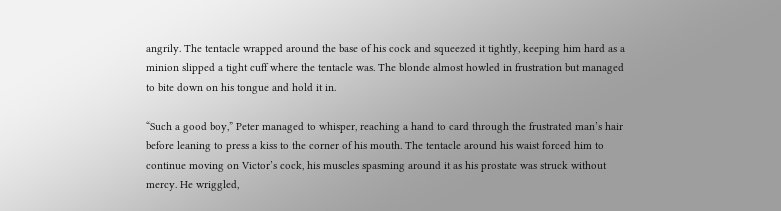angrily. The tentacle wrapped around the base of his cock and squeezed it tightly, keeping him hard as a minion slipped a tight cuff where the tentacle was. The blonde almost howled in frustration but managed to bite down on his tongue and hold it in.

“Such a good boy,” Peter managed to whisper, reaching a hand to card through the frustrated man’s hair before leaning to press a kiss to the corner of his mouth. The tentacle around his waist forced him to continue moving on Victor’s cock, his muscles spasming around it as his prostate was struck without mercy. He wriggled,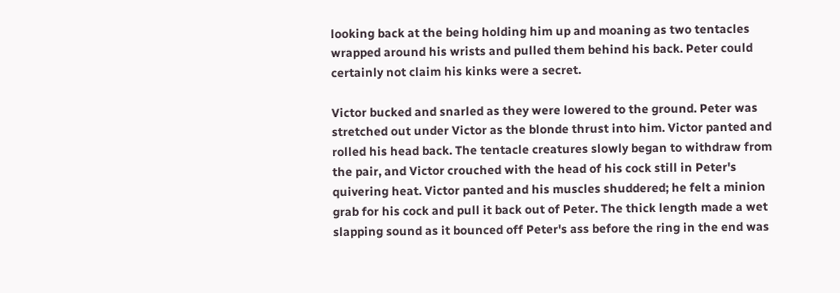looking back at the being holding him up and moaning as two tentacles wrapped around his wrists and pulled them behind his back. Peter could certainly not claim his kinks were a secret.

Victor bucked and snarled as they were lowered to the ground. Peter was stretched out under Victor as the blonde thrust into him. Victor panted and rolled his head back. The tentacle creatures slowly began to withdraw from the pair, and Victor crouched with the head of his cock still in Peter's quivering heat. Victor panted and his muscles shuddered; he felt a minion grab for his cock and pull it back out of Peter. The thick length made a wet slapping sound as it bounced off Peter's ass before the ring in the end was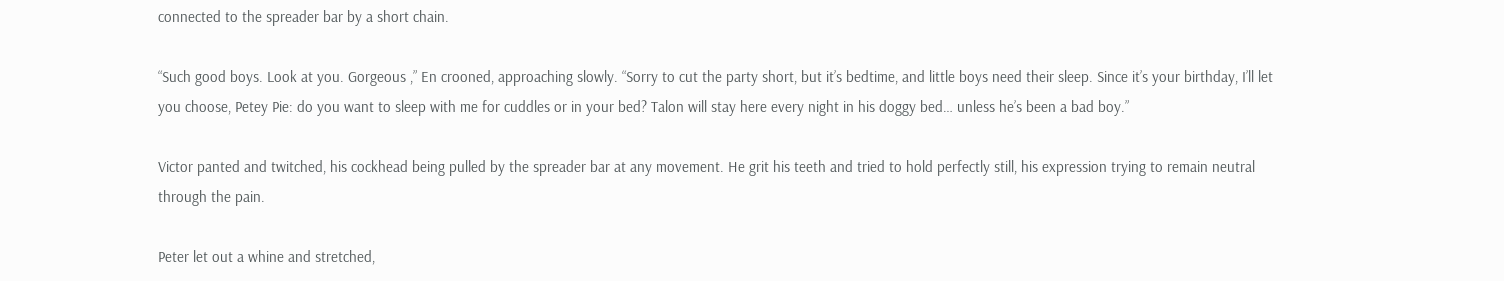connected to the spreader bar by a short chain.

“Such good boys. Look at you. Gorgeous ,” En crooned, approaching slowly. “Sorry to cut the party short, but it’s bedtime, and little boys need their sleep. Since it’s your birthday, I’ll let you choose, Petey Pie: do you want to sleep with me for cuddles or in your bed? Talon will stay here every night in his doggy bed… unless he’s been a bad boy.”

Victor panted and twitched, his cockhead being pulled by the spreader bar at any movement. He grit his teeth and tried to hold perfectly still, his expression trying to remain neutral through the pain.

Peter let out a whine and stretched,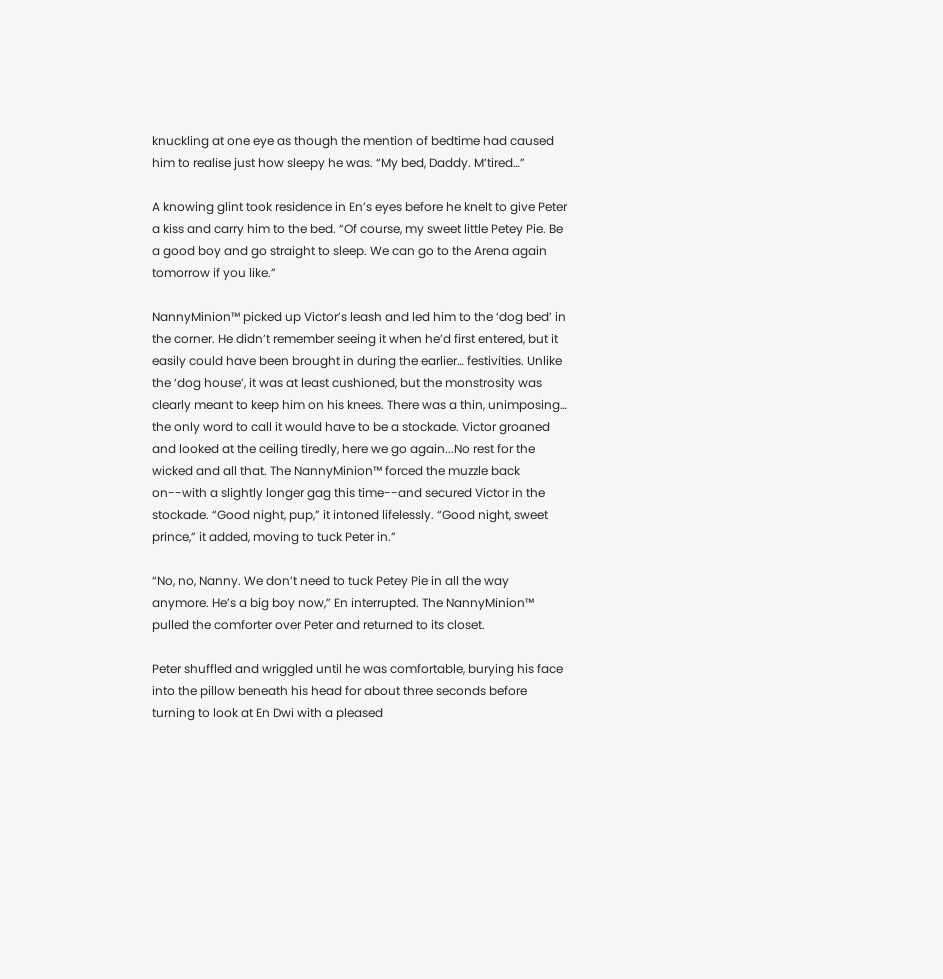knuckling at one eye as though the mention of bedtime had caused him to realise just how sleepy he was. “My bed, Daddy. M’tired…”

A knowing glint took residence in En’s eyes before he knelt to give Peter a kiss and carry him to the bed. “Of course, my sweet little Petey Pie. Be a good boy and go straight to sleep. We can go to the Arena again tomorrow if you like.”

NannyMinion™ picked up Victor’s leash and led him to the ‘dog bed’ in the corner. He didn’t remember seeing it when he’d first entered, but it easily could have been brought in during the earlier… festivities. Unlike the ‘dog house’, it was at least cushioned, but the monstrosity was clearly meant to keep him on his knees. There was a thin, unimposing… the only word to call it would have to be a stockade. Victor groaned and looked at the ceiling tiredly, here we go again...No rest for the wicked and all that. The NannyMinion™ forced the muzzle back on--with a slightly longer gag this time--and secured Victor in the stockade. “Good night, pup,” it intoned lifelessly. “Good night, sweet prince,” it added, moving to tuck Peter in.”

“No, no, Nanny. We don’t need to tuck Petey Pie in all the way anymore. He’s a big boy now,” En interrupted. The NannyMinion™ pulled the comforter over Peter and returned to its closet.

Peter shuffled and wriggled until he was comfortable, burying his face into the pillow beneath his head for about three seconds before turning to look at En Dwi with a pleased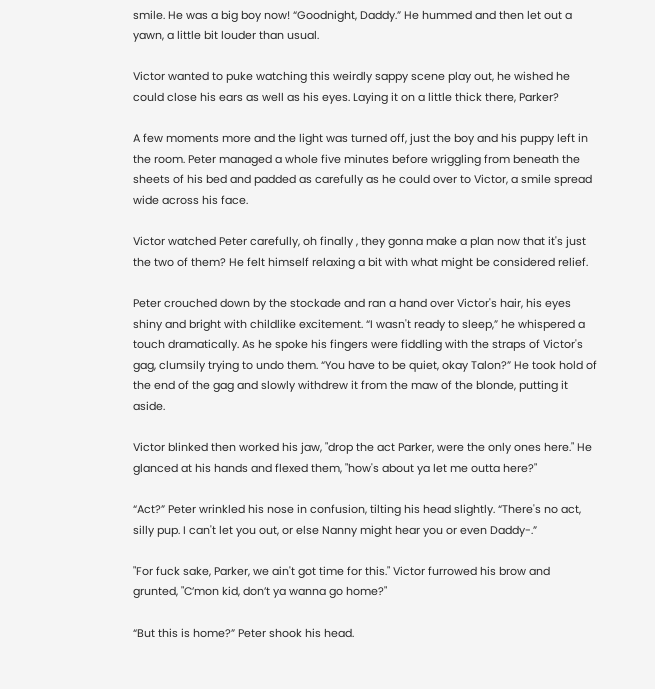smile. He was a big boy now! “Goodnight, Daddy.” He hummed and then let out a yawn, a little bit louder than usual.

Victor wanted to puke watching this weirdly sappy scene play out, he wished he could close his ears as well as his eyes. Laying it on a little thick there, Parker?

A few moments more and the light was turned off, just the boy and his puppy left in the room. Peter managed a whole five minutes before wriggling from beneath the sheets of his bed and padded as carefully as he could over to Victor, a smile spread wide across his face.

Victor watched Peter carefully, oh finally , they gonna make a plan now that it's just the two of them? He felt himself relaxing a bit with what might be considered relief.

Peter crouched down by the stockade and ran a hand over Victor's hair, his eyes shiny and bright with childlike excitement. “I wasn't ready to sleep,” he whispered a touch dramatically. As he spoke his fingers were fiddling with the straps of Victor's gag, clumsily trying to undo them. “You have to be quiet, okay Talon?” He took hold of the end of the gag and slowly withdrew it from the maw of the blonde, putting it aside.

Victor blinked then worked his jaw, "drop the act Parker, were the only ones here." He glanced at his hands and flexed them, "how's about ya let me outta here?"

“Act?” Peter wrinkled his nose in confusion, tilting his head slightly. “There's no act, silly pup. I can't let you out, or else Nanny might hear you or even Daddy-.”

"For fuck sake, Parker, we ain't got time for this." Victor furrowed his brow and grunted, "C’mon kid, don’t ya wanna go home?"

“But this is home?” Peter shook his head.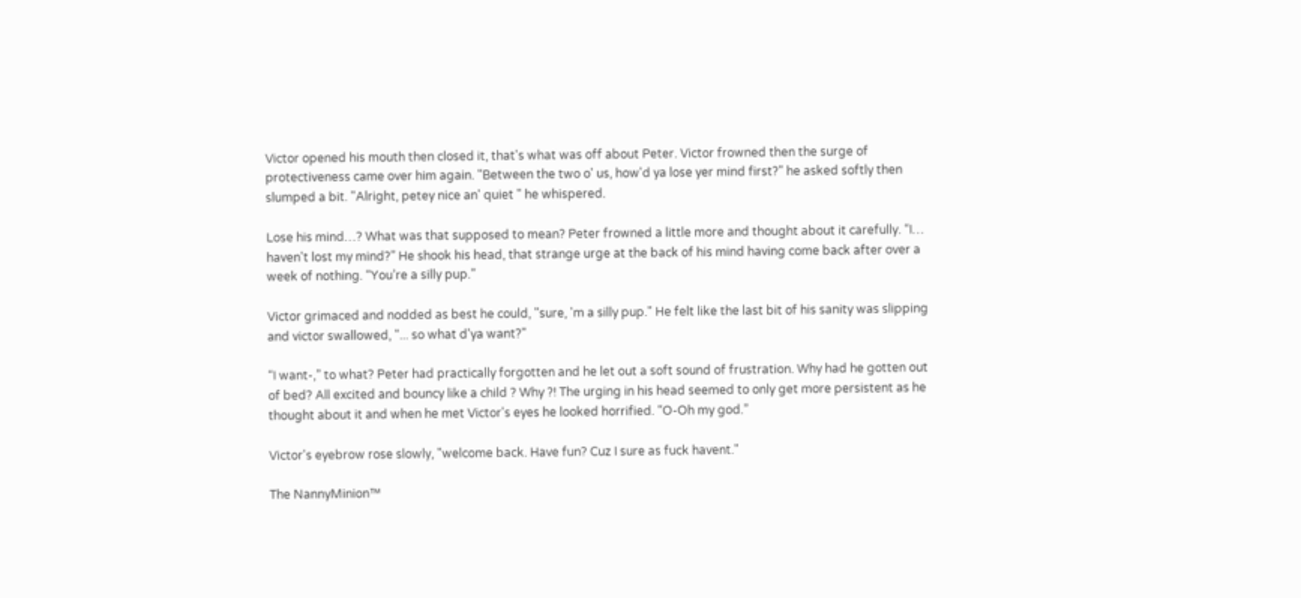Victor opened his mouth then closed it, that's what was off about Peter. Victor frowned then the surge of protectiveness came over him again. "Between the two o' us, how'd ya lose yer mind first?" he asked softly then slumped a bit. "Alright, petey nice an' quiet " he whispered.

Lose his mind…? What was that supposed to mean? Peter frowned a little more and thought about it carefully. “I… haven't lost my mind?” He shook his head, that strange urge at the back of his mind having come back after over a week of nothing. “You’re a silly pup.”

Victor grimaced and nodded as best he could, "sure, 'm a silly pup." He felt like the last bit of his sanity was slipping and victor swallowed, "... so what d'ya want?"

“I want-,” to what? Peter had practically forgotten and he let out a soft sound of frustration. Why had he gotten out of bed? All excited and bouncy like a child ? Why ?! The urging in his head seemed to only get more persistent as he thought about it and when he met Victor's eyes he looked horrified. “O-Oh my god.”

Victor's eyebrow rose slowly, "welcome back. Have fun? Cuz I sure as fuck havent."

The NannyMinion™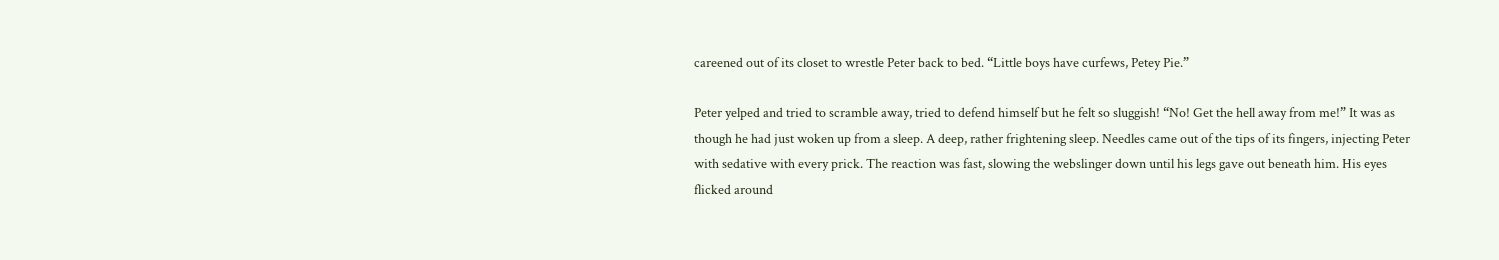careened out of its closet to wrestle Peter back to bed. “Little boys have curfews, Petey Pie.”

Peter yelped and tried to scramble away, tried to defend himself but he felt so sluggish! “No! Get the hell away from me!” It was as though he had just woken up from a sleep. A deep, rather frightening sleep. Needles came out of the tips of its fingers, injecting Peter with sedative with every prick. The reaction was fast, slowing the webslinger down until his legs gave out beneath him. His eyes flicked around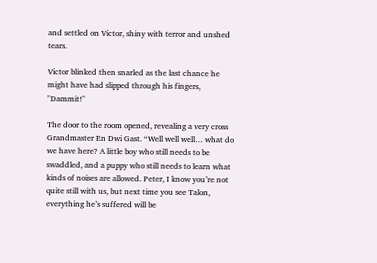and settled on Victor, shiny with terror and unshed tears.

Victor blinked then snarled as the last chance he might have had slipped through his fingers, "Dammit!"

The door to the room opened, revealing a very cross Grandmaster En Dwi Gast. “Well well well… what do we have here? A little boy who still needs to be swaddled, and a puppy who still needs to learn what kinds of noises are allowed. Peter, I know you’re not quite still with us, but next time you see Talon, everything he’s suffered will be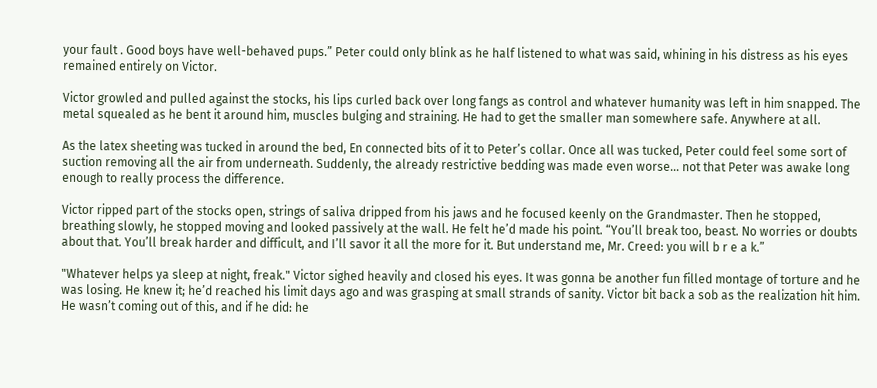your fault . Good boys have well-behaved pups.” Peter could only blink as he half listened to what was said, whining in his distress as his eyes remained entirely on Victor.

Victor growled and pulled against the stocks, his lips curled back over long fangs as control and whatever humanity was left in him snapped. The metal squealed as he bent it around him, muscles bulging and straining. He had to get the smaller man somewhere safe. Anywhere at all.

As the latex sheeting was tucked in around the bed, En connected bits of it to Peter’s collar. Once all was tucked, Peter could feel some sort of suction removing all the air from underneath. Suddenly, the already restrictive bedding was made even worse… not that Peter was awake long enough to really process the difference.

Victor ripped part of the stocks open, strings of saliva dripped from his jaws and he focused keenly on the Grandmaster. Then he stopped, breathing slowly, he stopped moving and looked passively at the wall. He felt he’d made his point. “You’ll break too, beast. No worries or doubts about that. You’ll break harder and difficult, and I’ll savor it all the more for it. But understand me, Mr. Creed: you will b r e a k.”

"Whatever helps ya sleep at night, freak." Victor sighed heavily and closed his eyes. It was gonna be another fun filled montage of torture and he was losing. He knew it; he’d reached his limit days ago and was grasping at small strands of sanity. Victor bit back a sob as the realization hit him. He wasn’t coming out of this, and if he did: he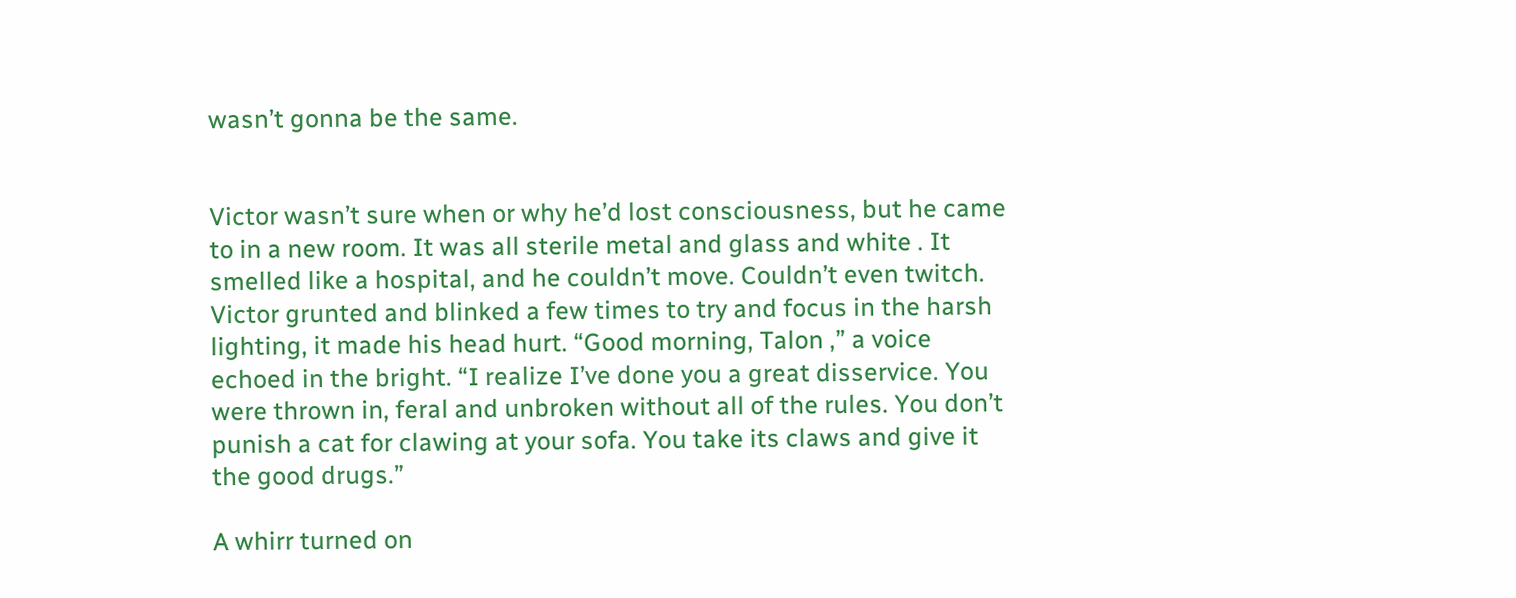wasn’t gonna be the same.


Victor wasn’t sure when or why he’d lost consciousness, but he came to in a new room. It was all sterile metal and glass and white . It smelled like a hospital, and he couldn’t move. Couldn’t even twitch. Victor grunted and blinked a few times to try and focus in the harsh lighting, it made his head hurt. “Good morning, Talon ,” a voice echoed in the bright. “I realize I’ve done you a great disservice. You were thrown in, feral and unbroken without all of the rules. You don’t punish a cat for clawing at your sofa. You take its claws and give it the good drugs.”

A whirr turned on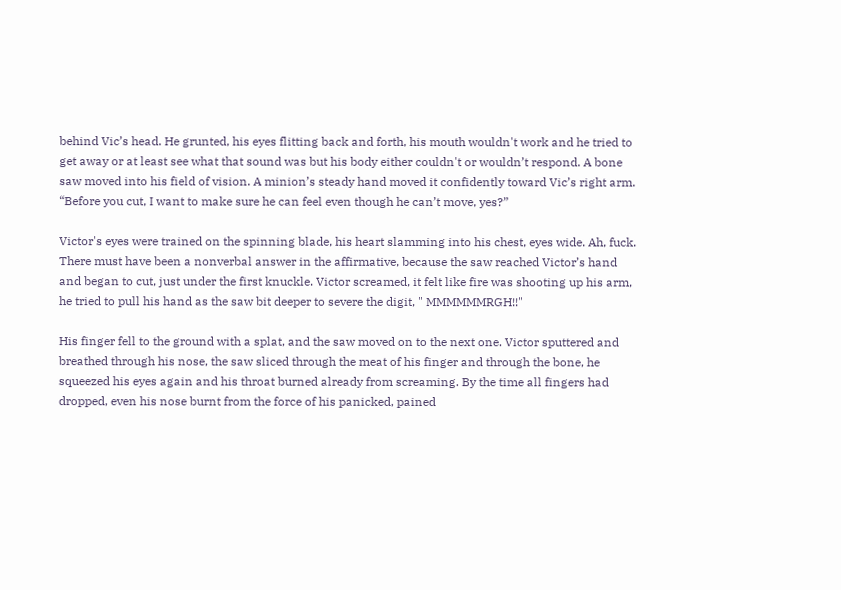behind Vic’s head. He grunted, his eyes flitting back and forth, his mouth wouldn't work and he tried to get away or at least see what that sound was but his body either couldn't or wouldn’t respond. A bone saw moved into his field of vision. A minion’s steady hand moved it confidently toward Vic’s right arm. “Before you cut, I want to make sure he can feel even though he can’t move, yes?”

Victor's eyes were trained on the spinning blade, his heart slamming into his chest, eyes wide. Ah, fuck. There must have been a nonverbal answer in the affirmative, because the saw reached Victor’s hand and began to cut, just under the first knuckle. Victor screamed, it felt like fire was shooting up his arm, he tried to pull his hand as the saw bit deeper to severe the digit, " MMMMMMRGH!!"

His finger fell to the ground with a splat, and the saw moved on to the next one. Victor sputtered and breathed through his nose, the saw sliced through the meat of his finger and through the bone, he squeezed his eyes again and his throat burned already from screaming. By the time all fingers had dropped, even his nose burnt from the force of his panicked, pained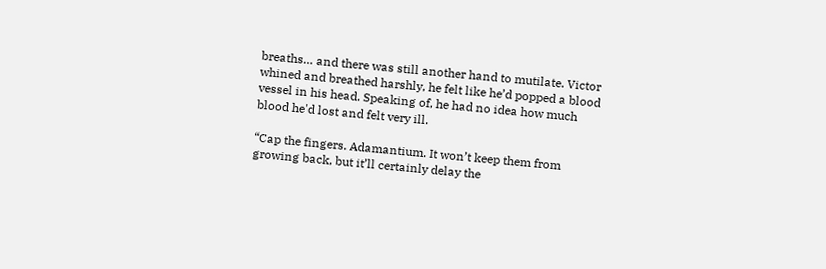breaths… and there was still another hand to mutilate. Victor whined and breathed harshly, he felt like he’d popped a blood vessel in his head. Speaking of, he had no idea how much blood he'd lost and felt very ill.

“Cap the fingers. Adamantium. It won’t keep them from growing back, but it’ll certainly delay the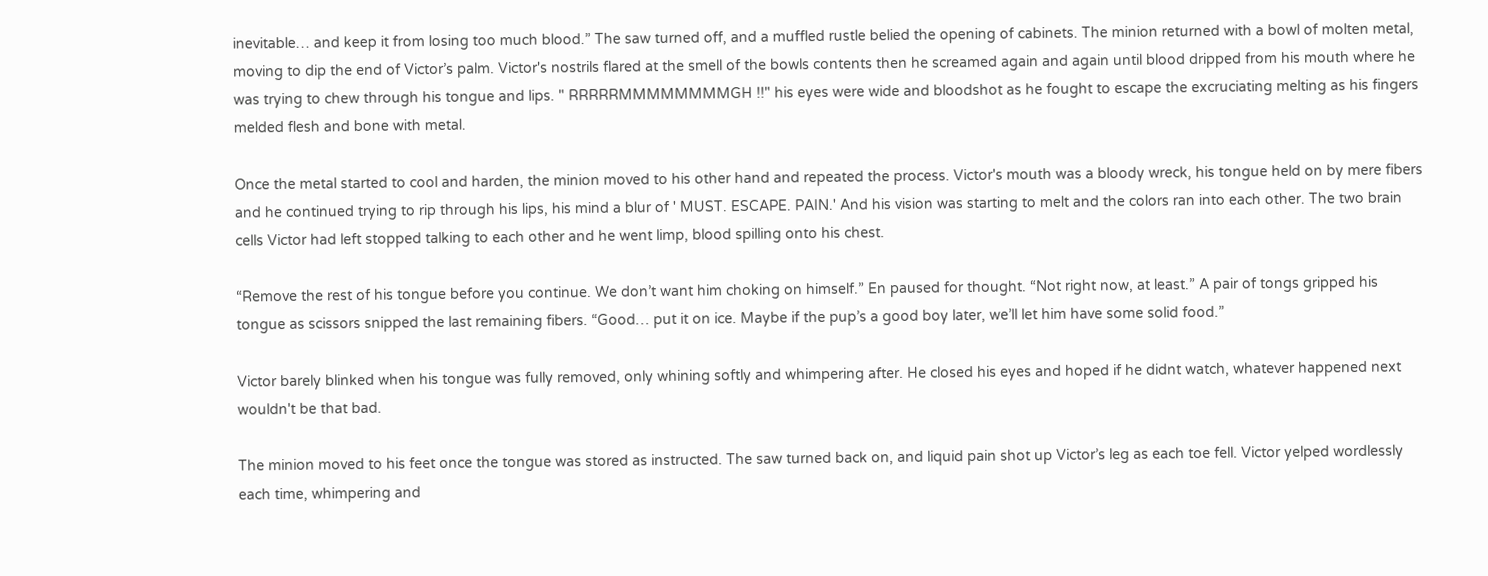inevitable… and keep it from losing too much blood.” The saw turned off, and a muffled rustle belied the opening of cabinets. The minion returned with a bowl of molten metal, moving to dip the end of Victor’s palm. Victor's nostrils flared at the smell of the bowls contents then he screamed again and again until blood dripped from his mouth where he was trying to chew through his tongue and lips. " RRRRRMMMMMMMMGH !!" his eyes were wide and bloodshot as he fought to escape the excruciating melting as his fingers melded flesh and bone with metal.

Once the metal started to cool and harden, the minion moved to his other hand and repeated the process. Victor's mouth was a bloody wreck, his tongue held on by mere fibers and he continued trying to rip through his lips, his mind a blur of ' MUST. ESCAPE. PAIN.' And his vision was starting to melt and the colors ran into each other. The two brain cells Victor had left stopped talking to each other and he went limp, blood spilling onto his chest.

“Remove the rest of his tongue before you continue. We don’t want him choking on himself.” En paused for thought. “Not right now, at least.” A pair of tongs gripped his tongue as scissors snipped the last remaining fibers. “Good… put it on ice. Maybe if the pup’s a good boy later, we’ll let him have some solid food.”

Victor barely blinked when his tongue was fully removed, only whining softly and whimpering after. He closed his eyes and hoped if he didnt watch, whatever happened next wouldn't be that bad.

The minion moved to his feet once the tongue was stored as instructed. The saw turned back on, and liquid pain shot up Victor’s leg as each toe fell. Victor yelped wordlessly each time, whimpering and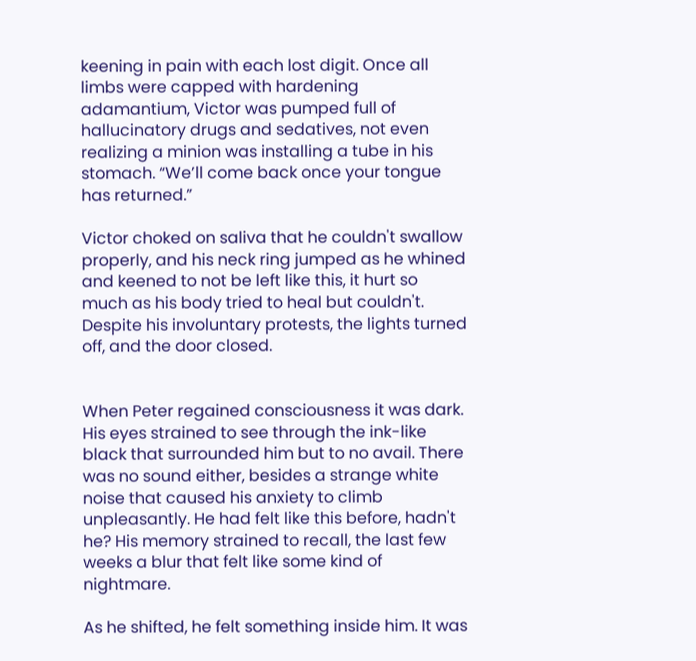keening in pain with each lost digit. Once all limbs were capped with hardening adamantium, Victor was pumped full of hallucinatory drugs and sedatives, not even realizing a minion was installing a tube in his stomach. “We’ll come back once your tongue has returned.”

Victor choked on saliva that he couldn't swallow properly, and his neck ring jumped as he whined and keened to not be left like this, it hurt so much as his body tried to heal but couldn't. Despite his involuntary protests, the lights turned off, and the door closed.


When Peter regained consciousness it was dark. His eyes strained to see through the ink-like black that surrounded him but to no avail. There was no sound either, besides a strange white noise that caused his anxiety to climb unpleasantly. He had felt like this before, hadn't he? His memory strained to recall, the last few weeks a blur that felt like some kind of nightmare.

As he shifted, he felt something inside him. It was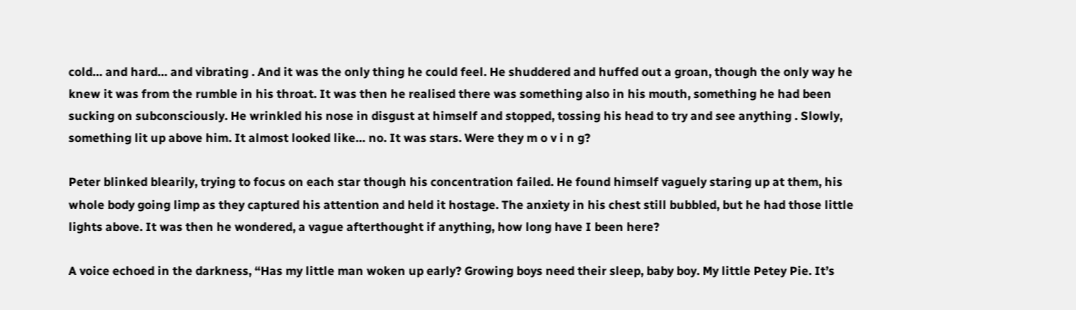cold… and hard… and vibrating . And it was the only thing he could feel. He shuddered and huffed out a groan, though the only way he knew it was from the rumble in his throat. It was then he realised there was something also in his mouth, something he had been sucking on subconsciously. He wrinkled his nose in disgust at himself and stopped, tossing his head to try and see anything . Slowly, something lit up above him. It almost looked like… no. It was stars. Were they m o v i n g?

Peter blinked blearily, trying to focus on each star though his concentration failed. He found himself vaguely staring up at them, his whole body going limp as they captured his attention and held it hostage. The anxiety in his chest still bubbled, but he had those little lights above. It was then he wondered, a vague afterthought if anything, how long have I been here?

A voice echoed in the darkness, “Has my little man woken up early? Growing boys need their sleep, baby boy. My little Petey Pie. It’s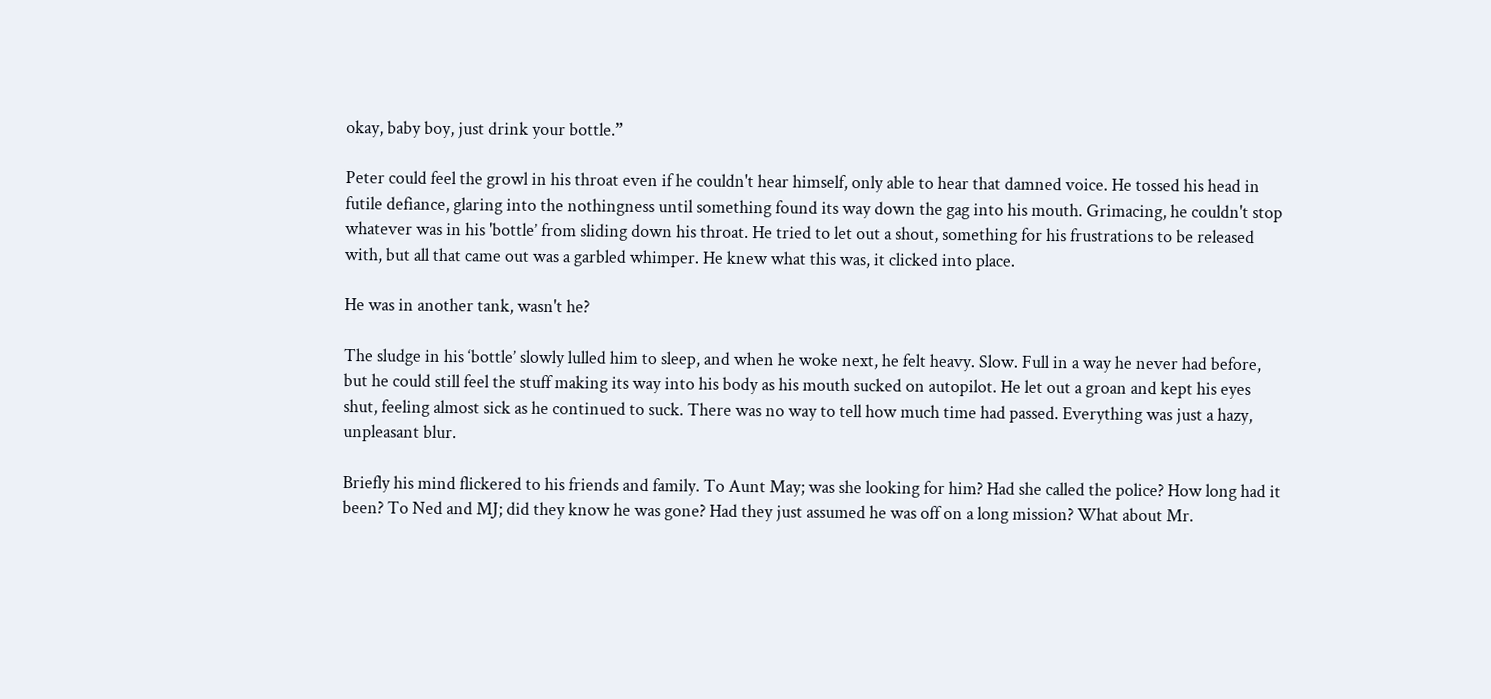okay, baby boy, just drink your bottle.”

Peter could feel the growl in his throat even if he couldn't hear himself, only able to hear that damned voice. He tossed his head in futile defiance, glaring into the nothingness until something found its way down the gag into his mouth. Grimacing, he couldn't stop whatever was in his 'bottle’ from sliding down his throat. He tried to let out a shout, something for his frustrations to be released with, but all that came out was a garbled whimper. He knew what this was, it clicked into place.

He was in another tank, wasn't he?

The sludge in his ‘bottle’ slowly lulled him to sleep, and when he woke next, he felt heavy. Slow. Full in a way he never had before, but he could still feel the stuff making its way into his body as his mouth sucked on autopilot. He let out a groan and kept his eyes shut, feeling almost sick as he continued to suck. There was no way to tell how much time had passed. Everything was just a hazy, unpleasant blur.

Briefly his mind flickered to his friends and family. To Aunt May; was she looking for him? Had she called the police? How long had it been? To Ned and MJ; did they know he was gone? Had they just assumed he was off on a long mission? What about Mr.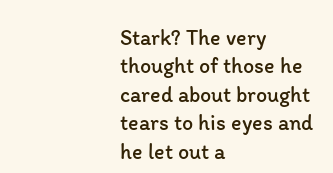Stark? The very thought of those he cared about brought tears to his eyes and he let out a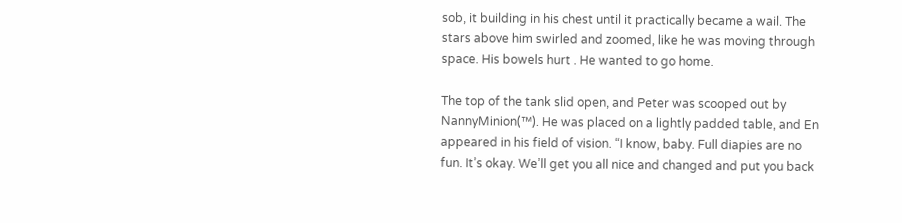sob, it building in his chest until it practically became a wail. The stars above him swirled and zoomed, like he was moving through space. His bowels hurt . He wanted to go home.

The top of the tank slid open, and Peter was scooped out by NannyMinion(™). He was placed on a lightly padded table, and En appeared in his field of vision. “I know, baby. Full diapies are no fun. It’s okay. We’ll get you all nice and changed and put you back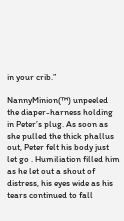in your crib.”

NannyMinion(™) unpeeled the diaper-harness holding in Peter’s plug. As soon as she pulled the thick phallus out, Peter felt his body just let go . Humiliation filled him as he let out a shout of distress, his eyes wide as his tears continued to fall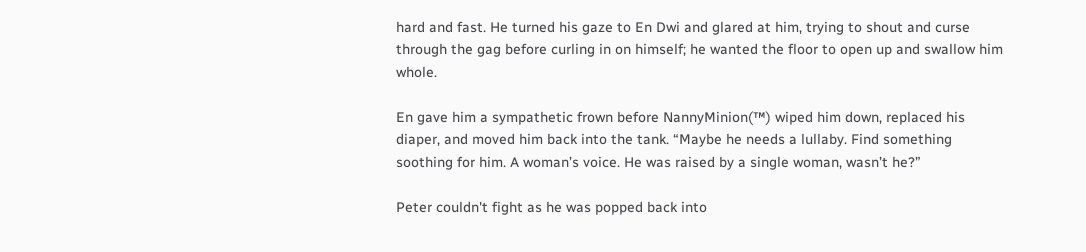hard and fast. He turned his gaze to En Dwi and glared at him, trying to shout and curse through the gag before curling in on himself; he wanted the floor to open up and swallow him whole.

En gave him a sympathetic frown before NannyMinion(™) wiped him down, replaced his diaper, and moved him back into the tank. “Maybe he needs a lullaby. Find something soothing for him. A woman’s voice. He was raised by a single woman, wasn’t he?”

Peter couldn't fight as he was popped back into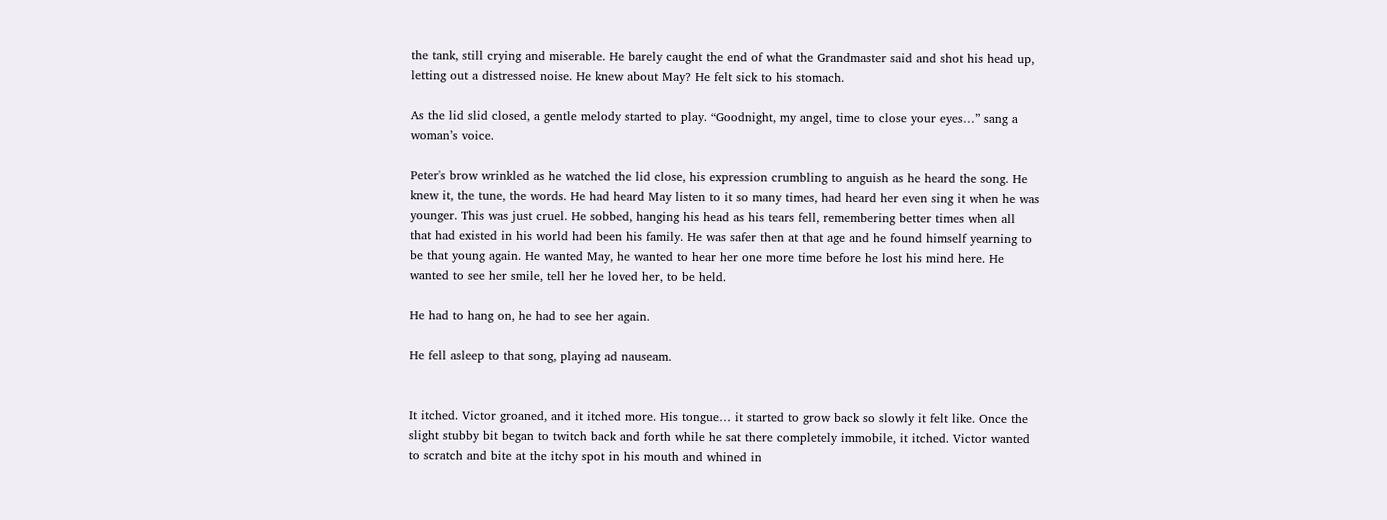the tank, still crying and miserable. He barely caught the end of what the Grandmaster said and shot his head up, letting out a distressed noise. He knew about May? He felt sick to his stomach.

As the lid slid closed, a gentle melody started to play. “Goodnight, my angel, time to close your eyes…” sang a woman’s voice.

Peter's brow wrinkled as he watched the lid close, his expression crumbling to anguish as he heard the song. He knew it, the tune, the words. He had heard May listen to it so many times, had heard her even sing it when he was younger. This was just cruel. He sobbed, hanging his head as his tears fell, remembering better times when all that had existed in his world had been his family. He was safer then at that age and he found himself yearning to be that young again. He wanted May, he wanted to hear her one more time before he lost his mind here. He wanted to see her smile, tell her he loved her, to be held.

He had to hang on, he had to see her again.

He fell asleep to that song, playing ad nauseam.


It itched. Victor groaned, and it itched more. His tongue… it started to grow back so slowly it felt like. Once the slight stubby bit began to twitch back and forth while he sat there completely immobile, it itched. Victor wanted to scratch and bite at the itchy spot in his mouth and whined in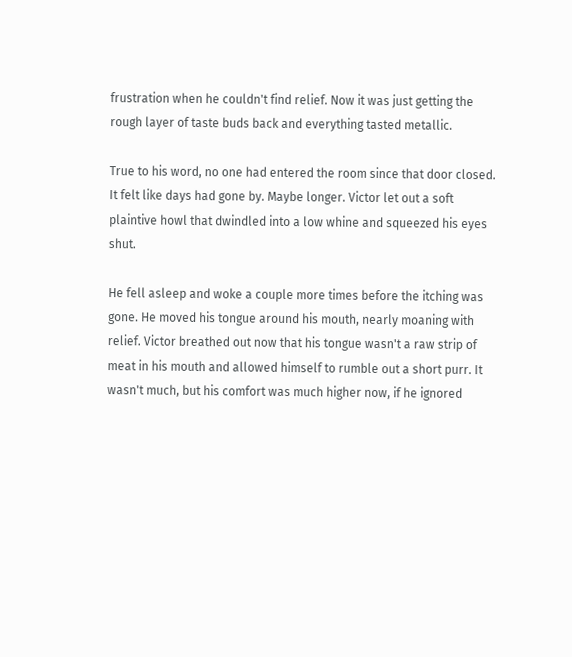frustration when he couldn't find relief. Now it was just getting the rough layer of taste buds back and everything tasted metallic.

True to his word, no one had entered the room since that door closed. It felt like days had gone by. Maybe longer. Victor let out a soft plaintive howl that dwindled into a low whine and squeezed his eyes shut.

He fell asleep and woke a couple more times before the itching was gone. He moved his tongue around his mouth, nearly moaning with relief. Victor breathed out now that his tongue wasn't a raw strip of meat in his mouth and allowed himself to rumble out a short purr. It wasn't much, but his comfort was much higher now, if he ignored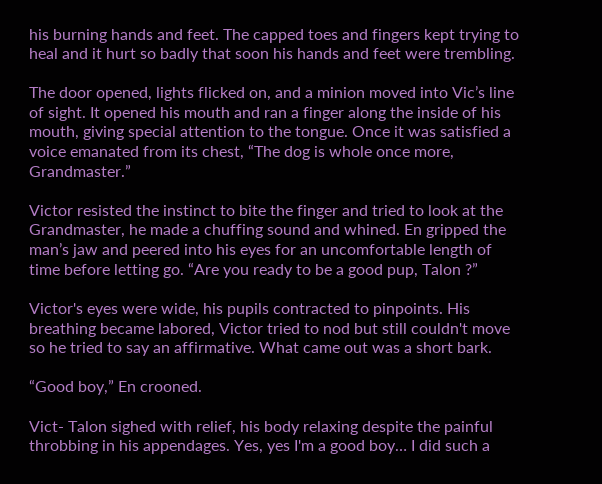his burning hands and feet. The capped toes and fingers kept trying to heal and it hurt so badly that soon his hands and feet were trembling.

The door opened, lights flicked on, and a minion moved into Vic’s line of sight. It opened his mouth and ran a finger along the inside of his mouth, giving special attention to the tongue. Once it was satisfied a voice emanated from its chest, “The dog is whole once more, Grandmaster.”

Victor resisted the instinct to bite the finger and tried to look at the Grandmaster, he made a chuffing sound and whined. En gripped the man’s jaw and peered into his eyes for an uncomfortable length of time before letting go. “Are you ready to be a good pup, Talon ?”

Victor's eyes were wide, his pupils contracted to pinpoints. His breathing became labored, Victor tried to nod but still couldn't move so he tried to say an affirmative. What came out was a short bark.

“Good boy,” En crooned.

Vict- Talon sighed with relief, his body relaxing despite the painful throbbing in his appendages. Yes, yes I'm a good boy… I did such a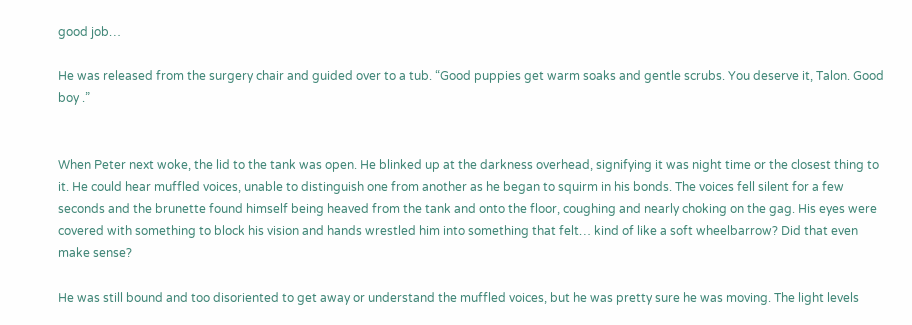good job…

He was released from the surgery chair and guided over to a tub. “Good puppies get warm soaks and gentle scrubs. You deserve it, Talon. Good boy .”


When Peter next woke, the lid to the tank was open. He blinked up at the darkness overhead, signifying it was night time or the closest thing to it. He could hear muffled voices, unable to distinguish one from another as he began to squirm in his bonds. The voices fell silent for a few seconds and the brunette found himself being heaved from the tank and onto the floor, coughing and nearly choking on the gag. His eyes were covered with something to block his vision and hands wrestled him into something that felt… kind of like a soft wheelbarrow? Did that even make sense?

He was still bound and too disoriented to get away or understand the muffled voices, but he was pretty sure he was moving. The light levels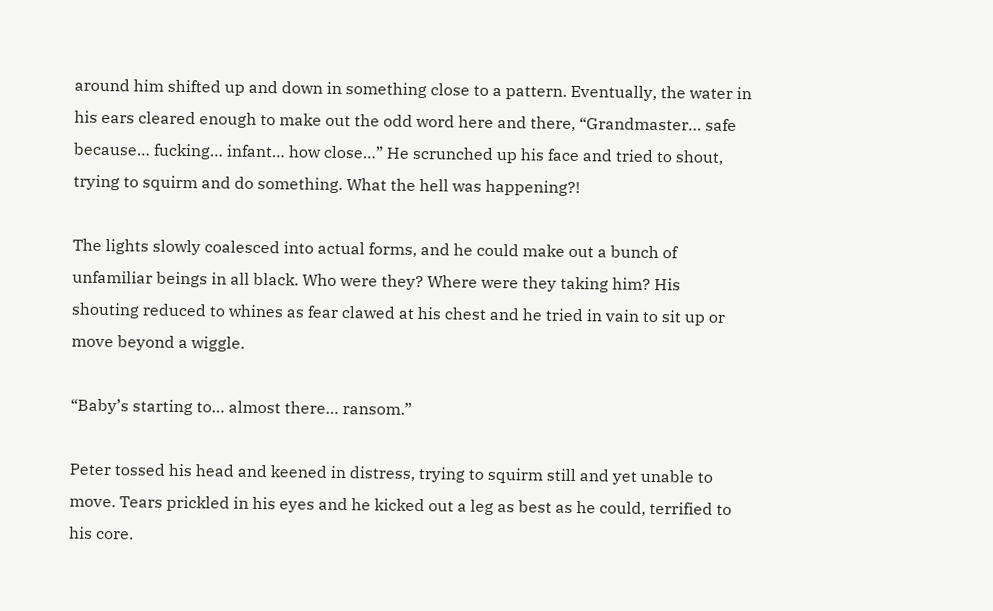around him shifted up and down in something close to a pattern. Eventually, the water in his ears cleared enough to make out the odd word here and there, “Grandmaster… safe because… fucking… infant… how close…” He scrunched up his face and tried to shout, trying to squirm and do something. What the hell was happening?!

The lights slowly coalesced into actual forms, and he could make out a bunch of unfamiliar beings in all black. Who were they? Where were they taking him? His shouting reduced to whines as fear clawed at his chest and he tried in vain to sit up or move beyond a wiggle.

“Baby’s starting to… almost there… ransom.”

Peter tossed his head and keened in distress, trying to squirm still and yet unable to move. Tears prickled in his eyes and he kicked out a leg as best as he could, terrified to his core.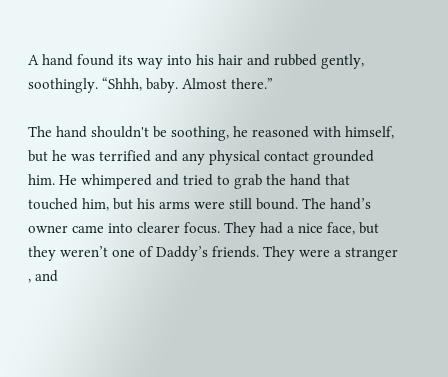A hand found its way into his hair and rubbed gently, soothingly. “Shhh, baby. Almost there.”

The hand shouldn't be soothing, he reasoned with himself, but he was terrified and any physical contact grounded him. He whimpered and tried to grab the hand that touched him, but his arms were still bound. The hand’s owner came into clearer focus. They had a nice face, but they weren’t one of Daddy’s friends. They were a stranger , and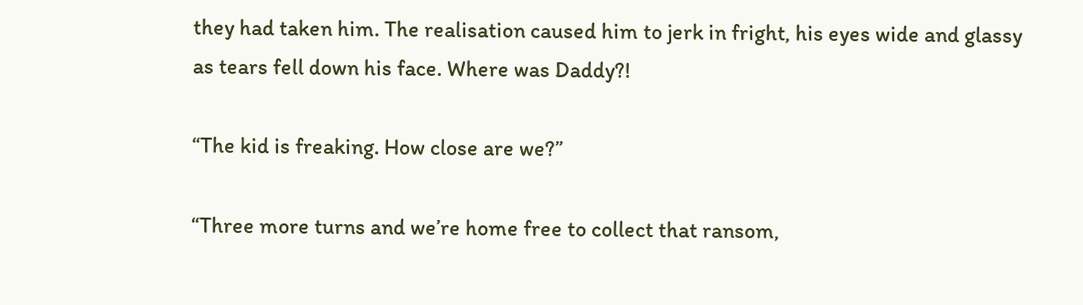they had taken him. The realisation caused him to jerk in fright, his eyes wide and glassy as tears fell down his face. Where was Daddy?!

“The kid is freaking. How close are we?”

“Three more turns and we’re home free to collect that ransom,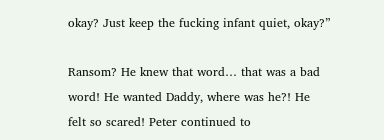okay? Just keep the fucking infant quiet, okay?”

Ransom? He knew that word… that was a bad word! He wanted Daddy, where was he?! He felt so scared! Peter continued to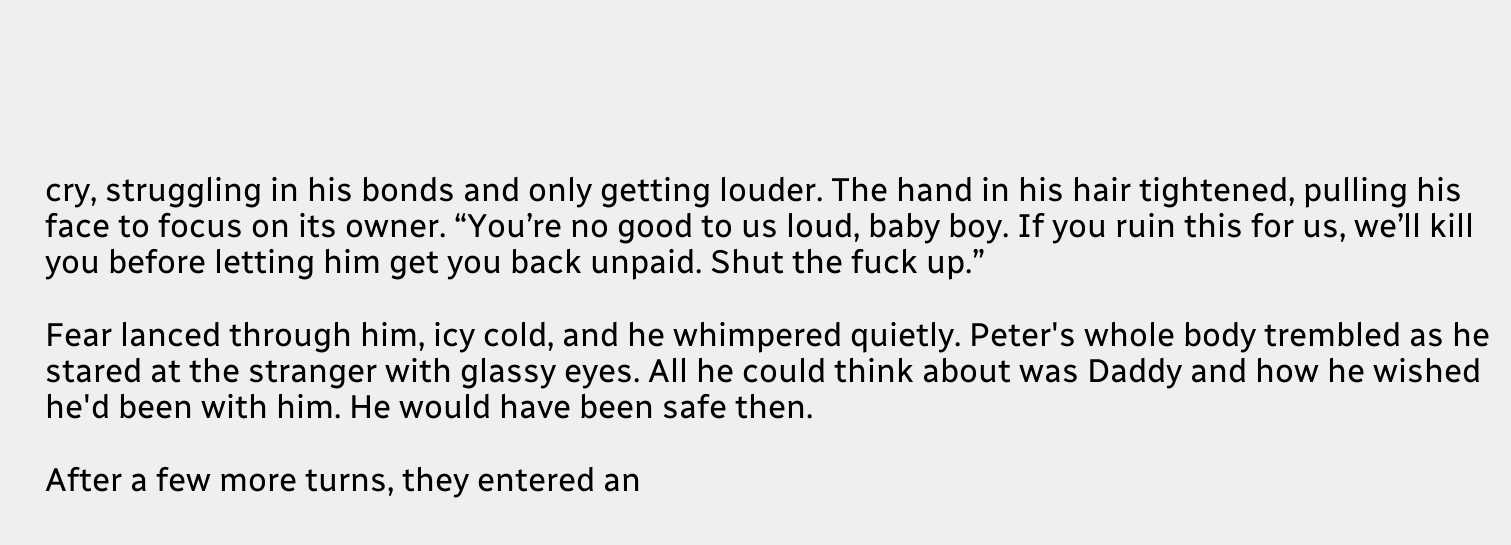cry, struggling in his bonds and only getting louder. The hand in his hair tightened, pulling his face to focus on its owner. “You’re no good to us loud, baby boy. If you ruin this for us, we’ll kill you before letting him get you back unpaid. Shut the fuck up.”

Fear lanced through him, icy cold, and he whimpered quietly. Peter's whole body trembled as he stared at the stranger with glassy eyes. All he could think about was Daddy and how he wished he'd been with him. He would have been safe then.

After a few more turns, they entered an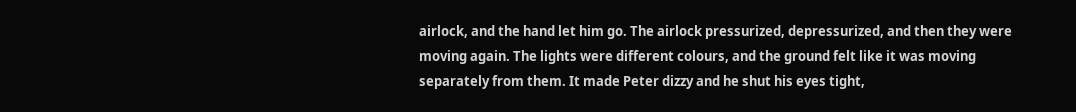airlock, and the hand let him go. The airlock pressurized, depressurized, and then they were moving again. The lights were different colours, and the ground felt like it was moving separately from them. It made Peter dizzy and he shut his eyes tight,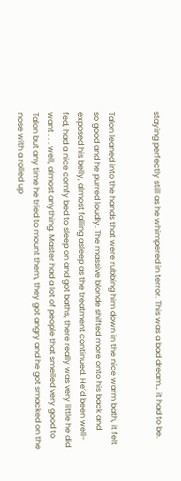staying perfectly still as he whimpered in terror. This was a bad dream… it had to be.


Talon leaned into the hands that were rubbing him down in the nice warm bath, it felt so good and he purred loudly. The massive blonde shifted more onto his back and exposed his belly, almost falling asleep as the treatment continued. He’d been well-fed, had a nice comfy bed to sleep on and got baths, there really was very little he did want . . . well, almost anything. Master had a lot of people that smelled very good to Talon but any time he tried to mount them, they got angry and he got smacked on the nose with a rolled up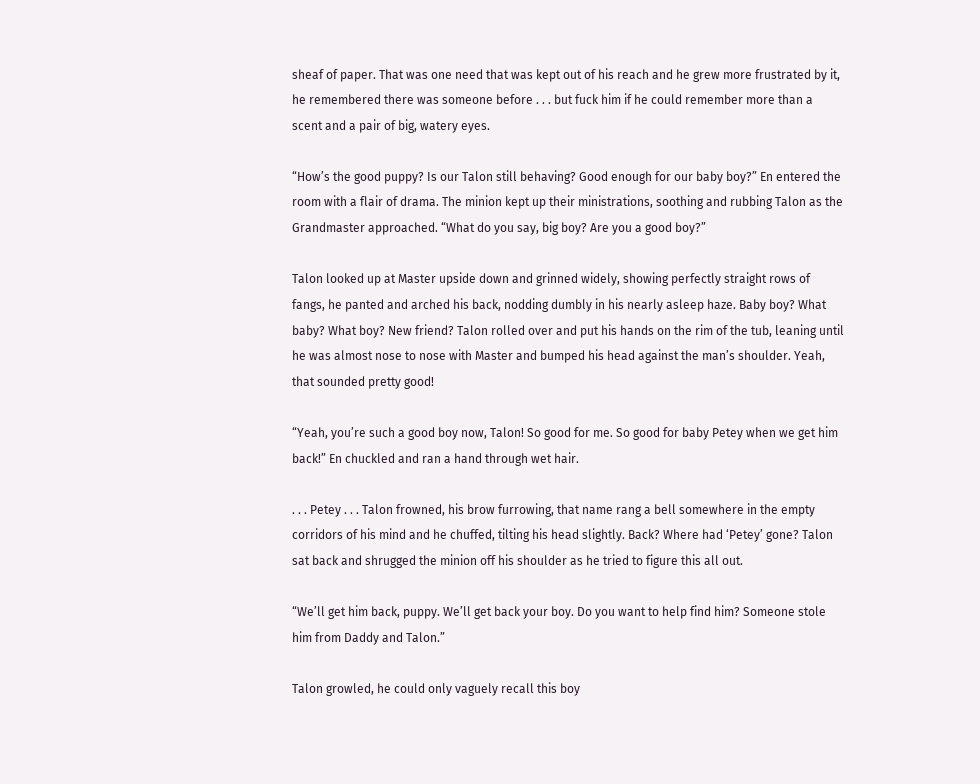sheaf of paper. That was one need that was kept out of his reach and he grew more frustrated by it, he remembered there was someone before . . . but fuck him if he could remember more than a scent and a pair of big, watery eyes.

“How’s the good puppy? Is our Talon still behaving? Good enough for our baby boy?” En entered the room with a flair of drama. The minion kept up their ministrations, soothing and rubbing Talon as the Grandmaster approached. “What do you say, big boy? Are you a good boy?”

Talon looked up at Master upside down and grinned widely, showing perfectly straight rows of fangs, he panted and arched his back, nodding dumbly in his nearly asleep haze. Baby boy? What baby? What boy? New friend? Talon rolled over and put his hands on the rim of the tub, leaning until he was almost nose to nose with Master and bumped his head against the man’s shoulder. Yeah, that sounded pretty good!

“Yeah, you’re such a good boy now, Talon! So good for me. So good for baby Petey when we get him back!” En chuckled and ran a hand through wet hair.

. . . Petey . . . Talon frowned, his brow furrowing, that name rang a bell somewhere in the empty corridors of his mind and he chuffed, tilting his head slightly. Back? Where had ‘Petey’ gone? Talon sat back and shrugged the minion off his shoulder as he tried to figure this all out.

“We’ll get him back, puppy. We’ll get back your boy. Do you want to help find him? Someone stole him from Daddy and Talon.”

Talon growled, he could only vaguely recall this boy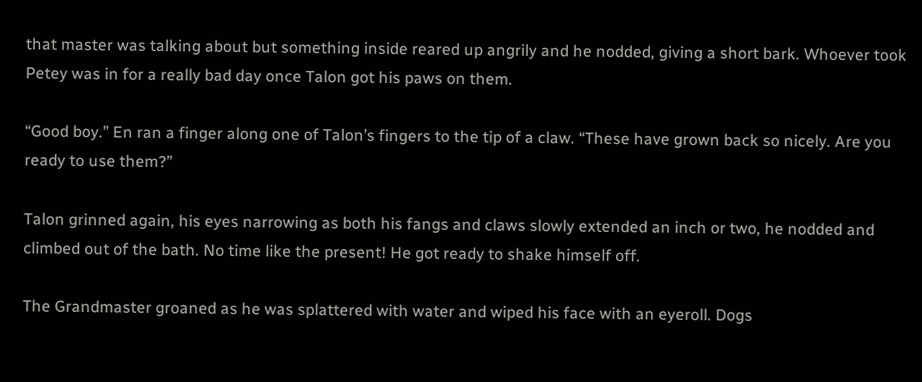that master was talking about but something inside reared up angrily and he nodded, giving a short bark. Whoever took Petey was in for a really bad day once Talon got his paws on them.

“Good boy.” En ran a finger along one of Talon’s fingers to the tip of a claw. “These have grown back so nicely. Are you ready to use them?”

Talon grinned again, his eyes narrowing as both his fangs and claws slowly extended an inch or two, he nodded and climbed out of the bath. No time like the present! He got ready to shake himself off.

The Grandmaster groaned as he was splattered with water and wiped his face with an eyeroll. Dogs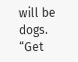will be dogs. “Get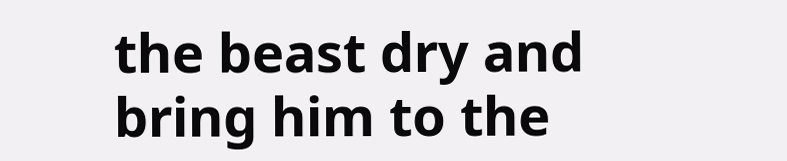the beast dry and bring him to the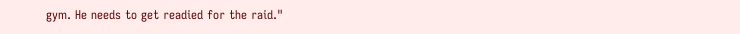gym. He needs to get readied for the raid."